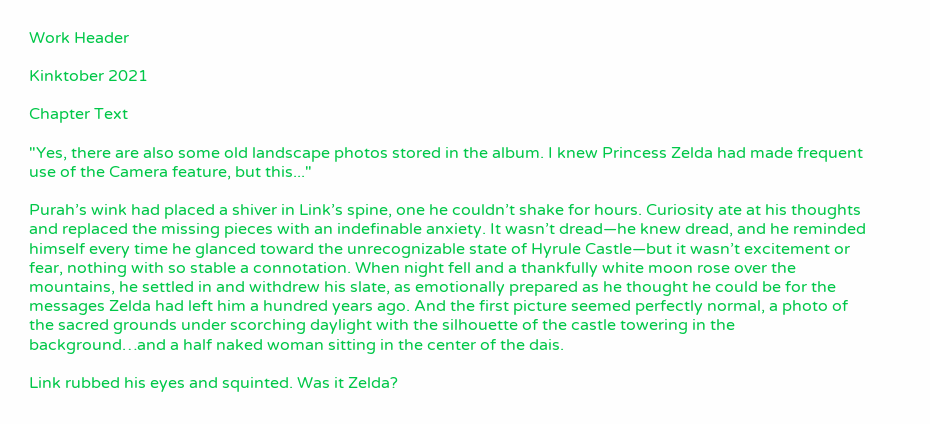Work Header

Kinktober 2021

Chapter Text

"Yes, there are also some old landscape photos stored in the album. I knew Princess Zelda had made frequent use of the Camera feature, but this..."

Purah’s wink had placed a shiver in Link’s spine, one he couldn’t shake for hours. Curiosity ate at his thoughts and replaced the missing pieces with an indefinable anxiety. It wasn’t dread—he knew dread, and he reminded himself every time he glanced toward the unrecognizable state of Hyrule Castle—but it wasn’t excitement or fear, nothing with so stable a connotation. When night fell and a thankfully white moon rose over the mountains, he settled in and withdrew his slate, as emotionally prepared as he thought he could be for the messages Zelda had left him a hundred years ago. And the first picture seemed perfectly normal, a photo of the sacred grounds under scorching daylight with the silhouette of the castle towering in the background…and a half naked woman sitting in the center of the dais.

Link rubbed his eyes and squinted. Was it Zelda?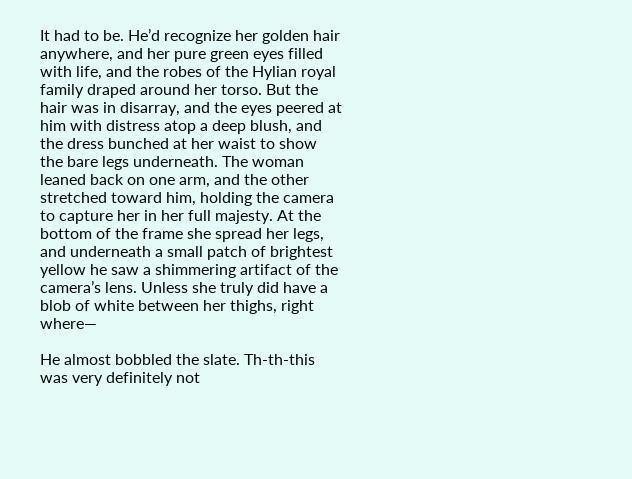It had to be. He’d recognize her golden hair anywhere, and her pure green eyes filled with life, and the robes of the Hylian royal family draped around her torso. But the hair was in disarray, and the eyes peered at him with distress atop a deep blush, and the dress bunched at her waist to show the bare legs underneath. The woman leaned back on one arm, and the other stretched toward him, holding the camera to capture her in her full majesty. At the bottom of the frame she spread her legs, and underneath a small patch of brightest yellow he saw a shimmering artifact of the camera’s lens. Unless she truly did have a blob of white between her thighs, right where—

He almost bobbled the slate. Th-th-this was very definitely not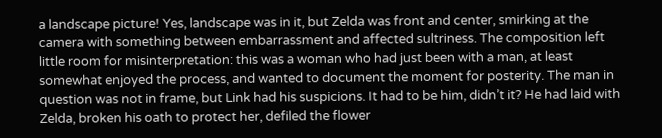a landscape picture! Yes, landscape was in it, but Zelda was front and center, smirking at the camera with something between embarrassment and affected sultriness. The composition left little room for misinterpretation: this was a woman who had just been with a man, at least somewhat enjoyed the process, and wanted to document the moment for posterity. The man in question was not in frame, but Link had his suspicions. It had to be him, didn’t it? He had laid with Zelda, broken his oath to protect her, defiled the flower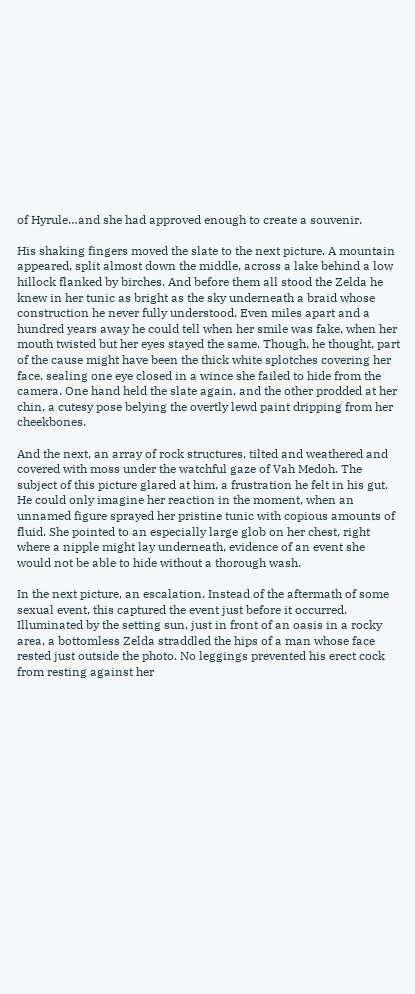of Hyrule…and she had approved enough to create a souvenir.

His shaking fingers moved the slate to the next picture. A mountain appeared, split almost down the middle, across a lake behind a low hillock flanked by birches. And before them all stood the Zelda he knew in her tunic as bright as the sky underneath a braid whose construction he never fully understood. Even miles apart and a hundred years away he could tell when her smile was fake, when her mouth twisted but her eyes stayed the same. Though, he thought, part of the cause might have been the thick white splotches covering her face, sealing one eye closed in a wince she failed to hide from the camera. One hand held the slate again, and the other prodded at her chin, a cutesy pose belying the overtly lewd paint dripping from her cheekbones.

And the next, an array of rock structures, tilted and weathered and covered with moss under the watchful gaze of Vah Medoh. The subject of this picture glared at him, a frustration he felt in his gut. He could only imagine her reaction in the moment, when an unnamed figure sprayed her pristine tunic with copious amounts of fluid. She pointed to an especially large glob on her chest, right where a nipple might lay underneath, evidence of an event she would not be able to hide without a thorough wash.

In the next picture, an escalation. Instead of the aftermath of some sexual event, this captured the event just before it occurred. Illuminated by the setting sun, just in front of an oasis in a rocky area, a bottomless Zelda straddled the hips of a man whose face rested just outside the photo. No leggings prevented his erect cock from resting against her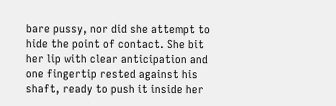bare pussy, nor did she attempt to hide the point of contact. She bit her lip with clear anticipation and one fingertip rested against his shaft, ready to push it inside her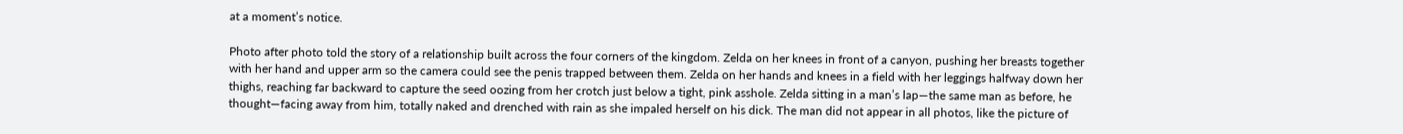at a moment’s notice.

Photo after photo told the story of a relationship built across the four corners of the kingdom. Zelda on her knees in front of a canyon, pushing her breasts together with her hand and upper arm so the camera could see the penis trapped between them. Zelda on her hands and knees in a field with her leggings halfway down her thighs, reaching far backward to capture the seed oozing from her crotch just below a tight, pink asshole. Zelda sitting in a man’s lap—the same man as before, he thought—facing away from him, totally naked and drenched with rain as she impaled herself on his dick. The man did not appear in all photos, like the picture of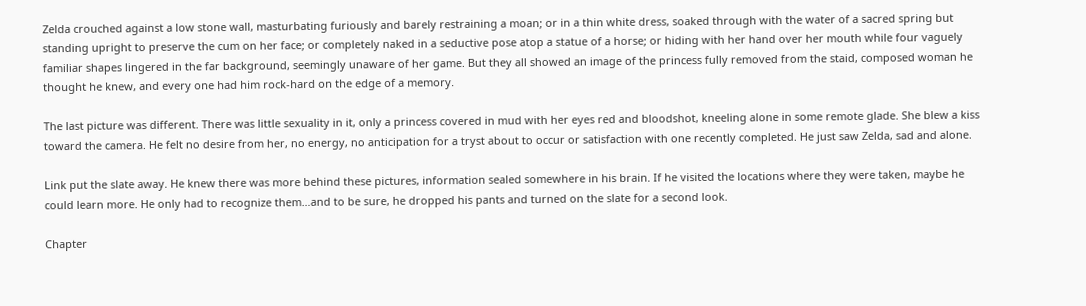Zelda crouched against a low stone wall, masturbating furiously and barely restraining a moan; or in a thin white dress, soaked through with the water of a sacred spring but standing upright to preserve the cum on her face; or completely naked in a seductive pose atop a statue of a horse; or hiding with her hand over her mouth while four vaguely familiar shapes lingered in the far background, seemingly unaware of her game. But they all showed an image of the princess fully removed from the staid, composed woman he thought he knew, and every one had him rock-hard on the edge of a memory.

The last picture was different. There was little sexuality in it, only a princess covered in mud with her eyes red and bloodshot, kneeling alone in some remote glade. She blew a kiss toward the camera. He felt no desire from her, no energy, no anticipation for a tryst about to occur or satisfaction with one recently completed. He just saw Zelda, sad and alone.

Link put the slate away. He knew there was more behind these pictures, information sealed somewhere in his brain. If he visited the locations where they were taken, maybe he could learn more. He only had to recognize them…and to be sure, he dropped his pants and turned on the slate for a second look.

Chapter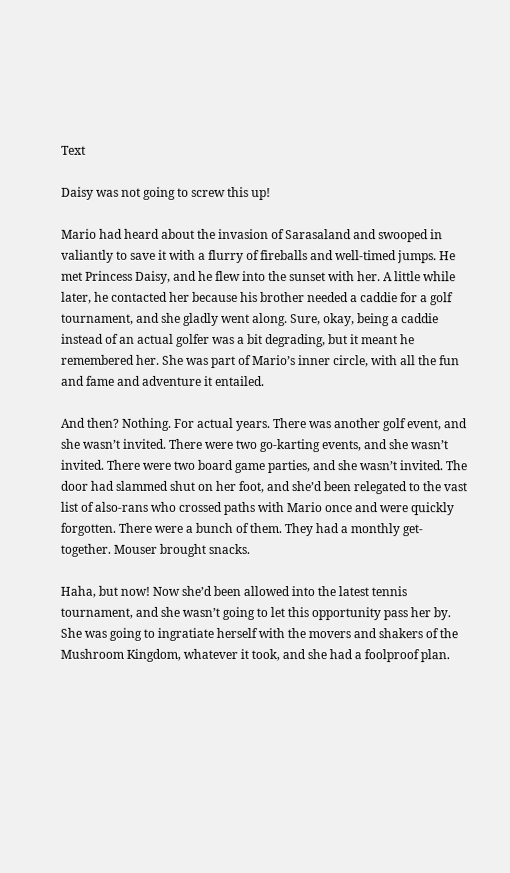Text

Daisy was not going to screw this up!

Mario had heard about the invasion of Sarasaland and swooped in valiantly to save it with a flurry of fireballs and well-timed jumps. He met Princess Daisy, and he flew into the sunset with her. A little while later, he contacted her because his brother needed a caddie for a golf tournament, and she gladly went along. Sure, okay, being a caddie instead of an actual golfer was a bit degrading, but it meant he remembered her. She was part of Mario’s inner circle, with all the fun and fame and adventure it entailed.

And then? Nothing. For actual years. There was another golf event, and she wasn’t invited. There were two go-karting events, and she wasn’t invited. There were two board game parties, and she wasn’t invited. The door had slammed shut on her foot, and she’d been relegated to the vast list of also-rans who crossed paths with Mario once and were quickly forgotten. There were a bunch of them. They had a monthly get-together. Mouser brought snacks.

Haha, but now! Now she’d been allowed into the latest tennis tournament, and she wasn’t going to let this opportunity pass her by. She was going to ingratiate herself with the movers and shakers of the Mushroom Kingdom, whatever it took, and she had a foolproof plan.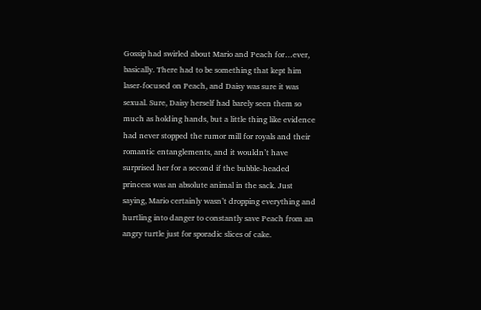Gossip had swirled about Mario and Peach for…ever, basically. There had to be something that kept him laser-focused on Peach, and Daisy was sure it was sexual. Sure, Daisy herself had barely seen them so much as holding hands, but a little thing like evidence had never stopped the rumor mill for royals and their romantic entanglements, and it wouldn’t have surprised her for a second if the bubble-headed princess was an absolute animal in the sack. Just saying, Mario certainly wasn’t dropping everything and hurtling into danger to constantly save Peach from an angry turtle just for sporadic slices of cake.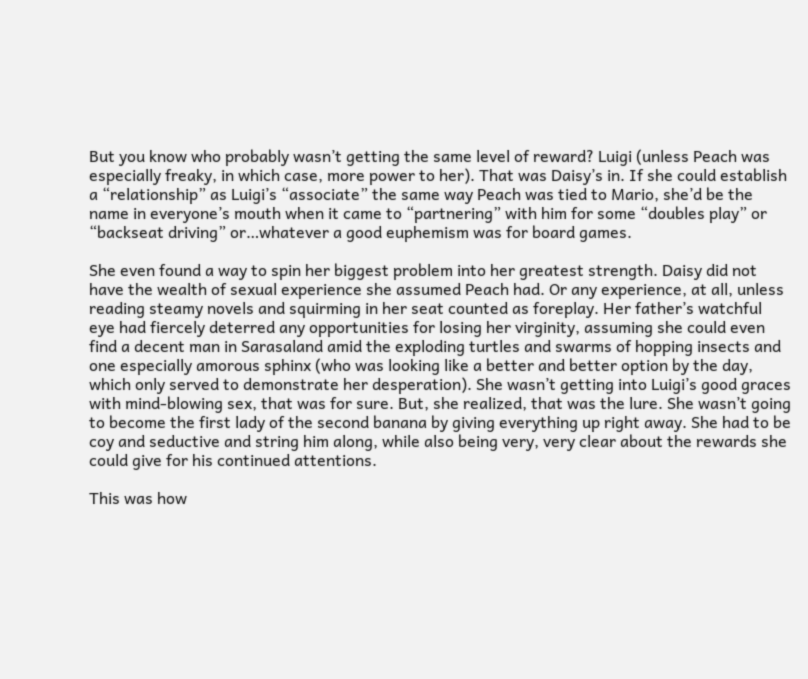But you know who probably wasn’t getting the same level of reward? Luigi (unless Peach was especially freaky, in which case, more power to her). That was Daisy’s in. If she could establish a “relationship” as Luigi’s “associate” the same way Peach was tied to Mario, she’d be the name in everyone’s mouth when it came to “partnering” with him for some “doubles play” or “backseat driving” or…whatever a good euphemism was for board games.

She even found a way to spin her biggest problem into her greatest strength. Daisy did not have the wealth of sexual experience she assumed Peach had. Or any experience, at all, unless reading steamy novels and squirming in her seat counted as foreplay. Her father’s watchful eye had fiercely deterred any opportunities for losing her virginity, assuming she could even find a decent man in Sarasaland amid the exploding turtles and swarms of hopping insects and one especially amorous sphinx (who was looking like a better and better option by the day, which only served to demonstrate her desperation). She wasn’t getting into Luigi’s good graces with mind-blowing sex, that was for sure. But, she realized, that was the lure. She wasn’t going to become the first lady of the second banana by giving everything up right away. She had to be coy and seductive and string him along, while also being very, very clear about the rewards she could give for his continued attentions.

This was how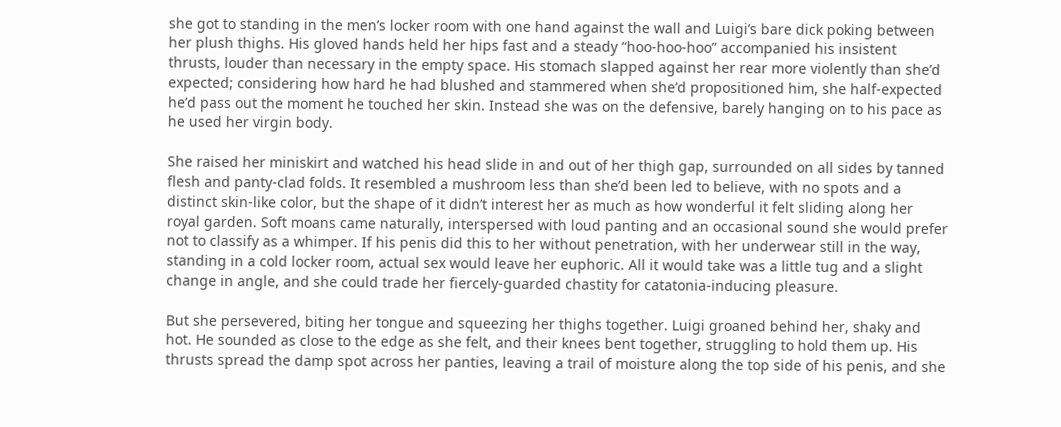she got to standing in the men’s locker room with one hand against the wall and Luigi’s bare dick poking between her plush thighs. His gloved hands held her hips fast and a steady “hoo-hoo-hoo” accompanied his insistent thrusts, louder than necessary in the empty space. His stomach slapped against her rear more violently than she’d expected; considering how hard he had blushed and stammered when she’d propositioned him, she half-expected he’d pass out the moment he touched her skin. Instead she was on the defensive, barely hanging on to his pace as he used her virgin body.

She raised her miniskirt and watched his head slide in and out of her thigh gap, surrounded on all sides by tanned flesh and panty-clad folds. It resembled a mushroom less than she’d been led to believe, with no spots and a distinct skin-like color, but the shape of it didn’t interest her as much as how wonderful it felt sliding along her royal garden. Soft moans came naturally, interspersed with loud panting and an occasional sound she would prefer not to classify as a whimper. If his penis did this to her without penetration, with her underwear still in the way, standing in a cold locker room, actual sex would leave her euphoric. All it would take was a little tug and a slight change in angle, and she could trade her fiercely-guarded chastity for catatonia-inducing pleasure.

But she persevered, biting her tongue and squeezing her thighs together. Luigi groaned behind her, shaky and hot. He sounded as close to the edge as she felt, and their knees bent together, struggling to hold them up. His thrusts spread the damp spot across her panties, leaving a trail of moisture along the top side of his penis, and she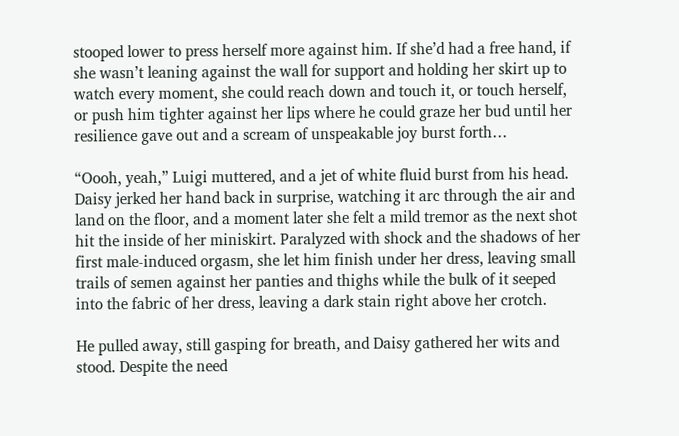stooped lower to press herself more against him. If she’d had a free hand, if she wasn’t leaning against the wall for support and holding her skirt up to watch every moment, she could reach down and touch it, or touch herself, or push him tighter against her lips where he could graze her bud until her resilience gave out and a scream of unspeakable joy burst forth…

“Oooh, yeah,” Luigi muttered, and a jet of white fluid burst from his head. Daisy jerked her hand back in surprise, watching it arc through the air and land on the floor, and a moment later she felt a mild tremor as the next shot hit the inside of her miniskirt. Paralyzed with shock and the shadows of her first male-induced orgasm, she let him finish under her dress, leaving small trails of semen against her panties and thighs while the bulk of it seeped into the fabric of her dress, leaving a dark stain right above her crotch.

He pulled away, still gasping for breath, and Daisy gathered her wits and stood. Despite the need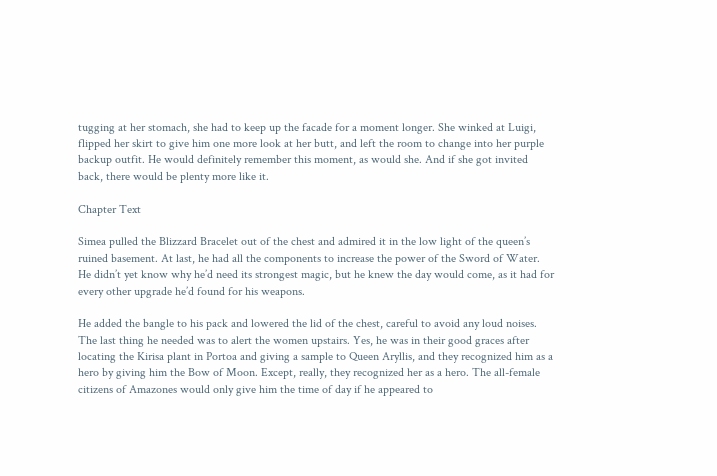tugging at her stomach, she had to keep up the facade for a moment longer. She winked at Luigi, flipped her skirt to give him one more look at her butt, and left the room to change into her purple backup outfit. He would definitely remember this moment, as would she. And if she got invited back, there would be plenty more like it.

Chapter Text

Simea pulled the Blizzard Bracelet out of the chest and admired it in the low light of the queen’s ruined basement. At last, he had all the components to increase the power of the Sword of Water. He didn’t yet know why he’d need its strongest magic, but he knew the day would come, as it had for every other upgrade he’d found for his weapons.

He added the bangle to his pack and lowered the lid of the chest, careful to avoid any loud noises. The last thing he needed was to alert the women upstairs. Yes, he was in their good graces after locating the Kirisa plant in Portoa and giving a sample to Queen Aryllis, and they recognized him as a hero by giving him the Bow of Moon. Except, really, they recognized her as a hero. The all-female citizens of Amazones would only give him the time of day if he appeared to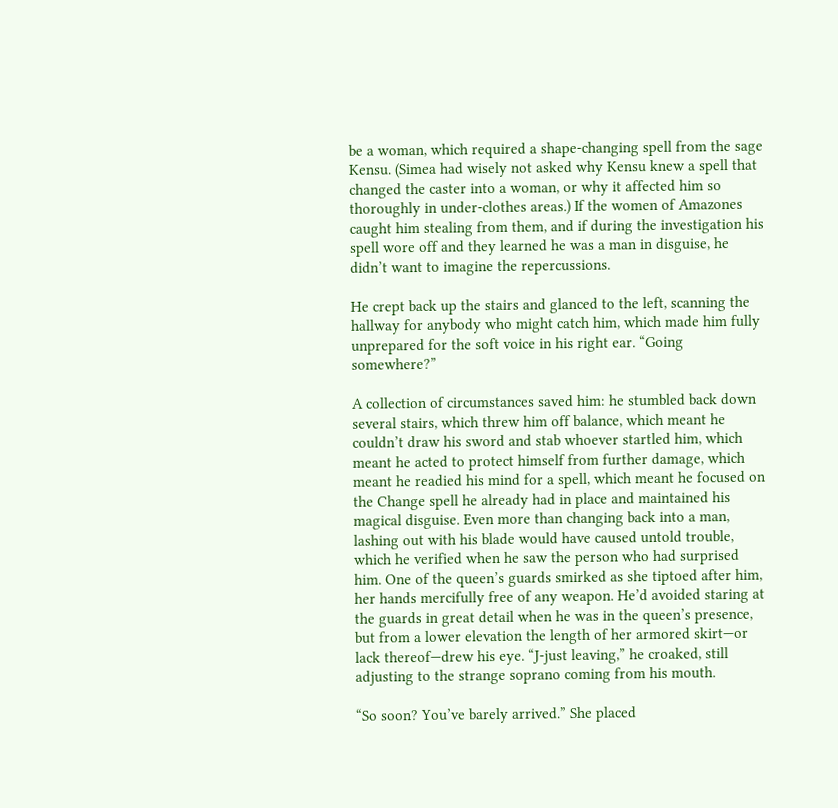be a woman, which required a shape-changing spell from the sage Kensu. (Simea had wisely not asked why Kensu knew a spell that changed the caster into a woman, or why it affected him so thoroughly in under-clothes areas.) If the women of Amazones caught him stealing from them, and if during the investigation his spell wore off and they learned he was a man in disguise, he didn’t want to imagine the repercussions.

He crept back up the stairs and glanced to the left, scanning the hallway for anybody who might catch him, which made him fully unprepared for the soft voice in his right ear. “Going somewhere?”

A collection of circumstances saved him: he stumbled back down several stairs, which threw him off balance, which meant he couldn’t draw his sword and stab whoever startled him, which meant he acted to protect himself from further damage, which meant he readied his mind for a spell, which meant he focused on the Change spell he already had in place and maintained his magical disguise. Even more than changing back into a man, lashing out with his blade would have caused untold trouble, which he verified when he saw the person who had surprised him. One of the queen’s guards smirked as she tiptoed after him, her hands mercifully free of any weapon. He’d avoided staring at the guards in great detail when he was in the queen’s presence, but from a lower elevation the length of her armored skirt—or lack thereof—drew his eye. “J-just leaving,” he croaked, still adjusting to the strange soprano coming from his mouth.

“So soon? You’ve barely arrived.” She placed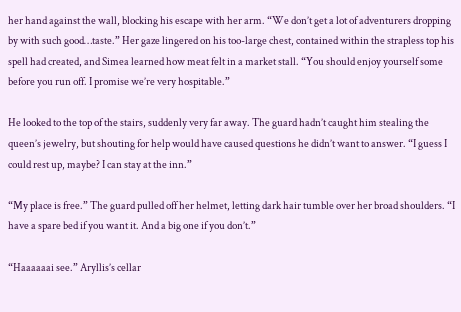her hand against the wall, blocking his escape with her arm. “We don’t get a lot of adventurers dropping by with such good…taste.” Her gaze lingered on his too-large chest, contained within the strapless top his spell had created, and Simea learned how meat felt in a market stall. “You should enjoy yourself some before you run off. I promise we’re very hospitable.”

He looked to the top of the stairs, suddenly very far away. The guard hadn’t caught him stealing the queen’s jewelry, but shouting for help would have caused questions he didn’t want to answer. “I guess I could rest up, maybe? I can stay at the inn.”

“My place is free.” The guard pulled off her helmet, letting dark hair tumble over her broad shoulders. “I have a spare bed if you want it. And a big one if you don’t.”

“Haaaaaai see.” Aryllis’s cellar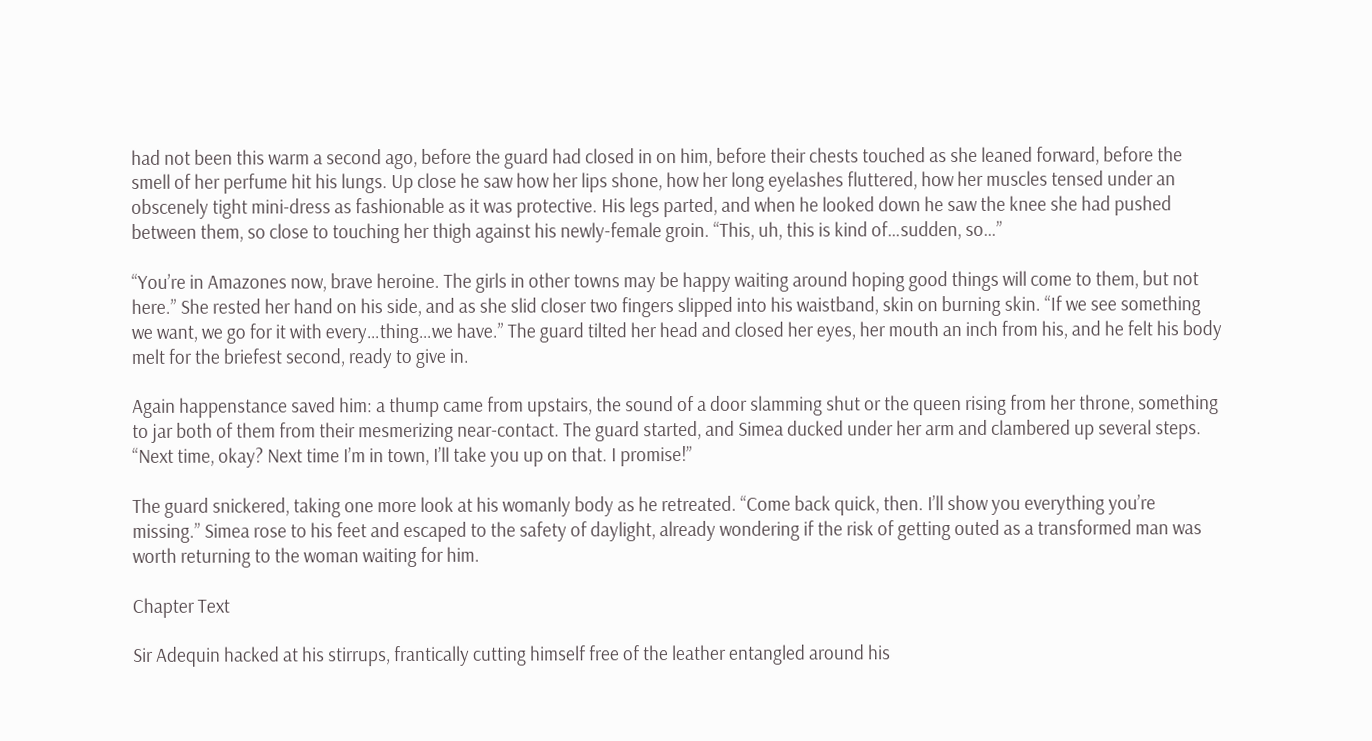had not been this warm a second ago, before the guard had closed in on him, before their chests touched as she leaned forward, before the smell of her perfume hit his lungs. Up close he saw how her lips shone, how her long eyelashes fluttered, how her muscles tensed under an obscenely tight mini-dress as fashionable as it was protective. His legs parted, and when he looked down he saw the knee she had pushed between them, so close to touching her thigh against his newly-female groin. “This, uh, this is kind of…sudden, so…”

“You’re in Amazones now, brave heroine. The girls in other towns may be happy waiting around hoping good things will come to them, but not here.” She rested her hand on his side, and as she slid closer two fingers slipped into his waistband, skin on burning skin. “If we see something we want, we go for it with every…thing…we have.” The guard tilted her head and closed her eyes, her mouth an inch from his, and he felt his body melt for the briefest second, ready to give in.

Again happenstance saved him: a thump came from upstairs, the sound of a door slamming shut or the queen rising from her throne, something to jar both of them from their mesmerizing near-contact. The guard started, and Simea ducked under her arm and clambered up several steps. “Next time, okay? Next time I’m in town, I’ll take you up on that. I promise!”

The guard snickered, taking one more look at his womanly body as he retreated. “Come back quick, then. I’ll show you everything you’re missing.” Simea rose to his feet and escaped to the safety of daylight, already wondering if the risk of getting outed as a transformed man was worth returning to the woman waiting for him.

Chapter Text

Sir Adequin hacked at his stirrups, frantically cutting himself free of the leather entangled around his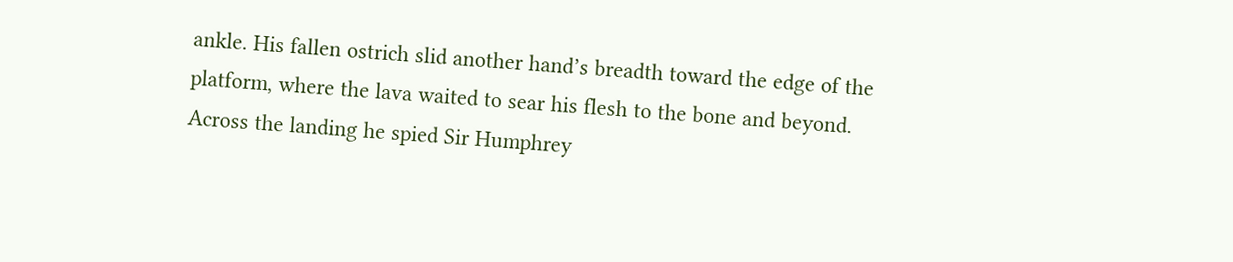ankle. His fallen ostrich slid another hand’s breadth toward the edge of the platform, where the lava waited to sear his flesh to the bone and beyond. Across the landing he spied Sir Humphrey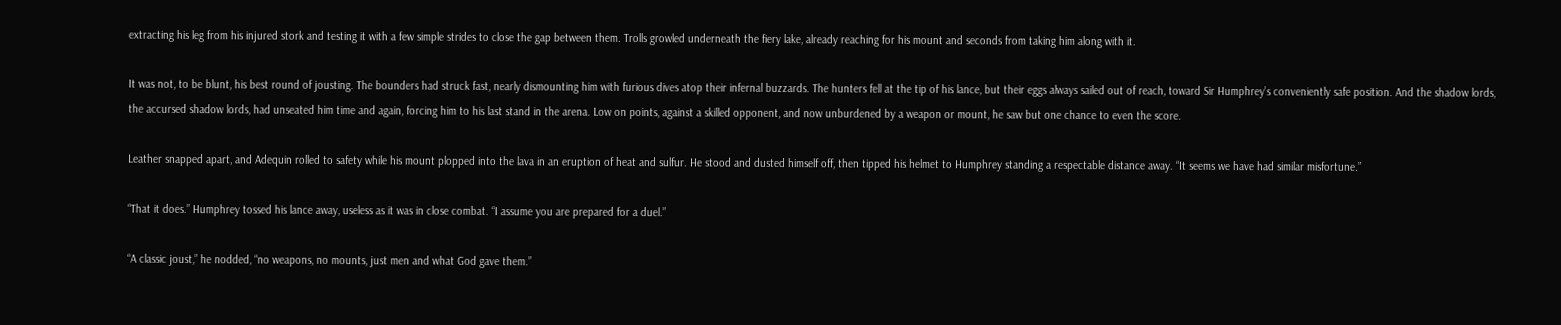extracting his leg from his injured stork and testing it with a few simple strides to close the gap between them. Trolls growled underneath the fiery lake, already reaching for his mount and seconds from taking him along with it.

It was not, to be blunt, his best round of jousting. The bounders had struck fast, nearly dismounting him with furious dives atop their infernal buzzards. The hunters fell at the tip of his lance, but their eggs always sailed out of reach, toward Sir Humphrey’s conveniently safe position. And the shadow lords, the accursed shadow lords, had unseated him time and again, forcing him to his last stand in the arena. Low on points, against a skilled opponent, and now unburdened by a weapon or mount, he saw but one chance to even the score.

Leather snapped apart, and Adequin rolled to safety while his mount plopped into the lava in an eruption of heat and sulfur. He stood and dusted himself off, then tipped his helmet to Humphrey standing a respectable distance away. “It seems we have had similar misfortune.”

“That it does.” Humphrey tossed his lance away, useless as it was in close combat. “I assume you are prepared for a duel.”

“A classic joust,” he nodded, “no weapons, no mounts, just men and what God gave them.”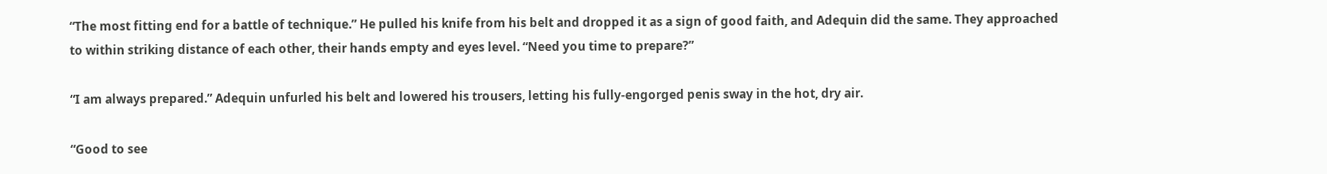“The most fitting end for a battle of technique.” He pulled his knife from his belt and dropped it as a sign of good faith, and Adequin did the same. They approached to within striking distance of each other, their hands empty and eyes level. “Need you time to prepare?”

“I am always prepared.” Adequin unfurled his belt and lowered his trousers, letting his fully-engorged penis sway in the hot, dry air.

“Good to see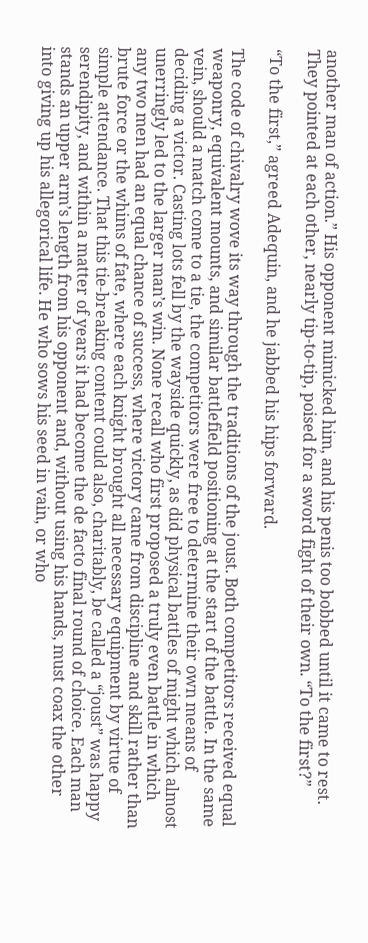another man of action.” His opponent mimicked him, and his penis too bobbed until it came to rest. They pointed at each other, nearly tip-to-tip, poised for a sword fight of their own. “To the first?”

“To the first,” agreed Adequin, and he jabbed his hips forward.

The code of chivalry wove its way through the traditions of the joust. Both competitors received equal weaponry, equivalent mounts, and similar battlefield positioning at the start of the battle. In the same vein, should a match come to a tie, the competitors were free to determine their own means of deciding a victor. Casting lots fell by the wayside quickly, as did physical battles of might which almost unerringly led to the larger man’s win. None recall who first proposed a truly even battle in which any two men had an equal chance of success, where victory came from discipline and skill rather than brute force or the whims of fate, where each knight brought all necessary equipment by virtue of simple attendance. That this tie-breaking content could also, charitably, be called a “joust” was happy serendipity, and within a matter of years it had become the de facto final round of choice. Each man stands an upper arm’s length from his opponent and, without using his hands, must coax the other into giving up his allegorical life. He who sows his seed in vain, or who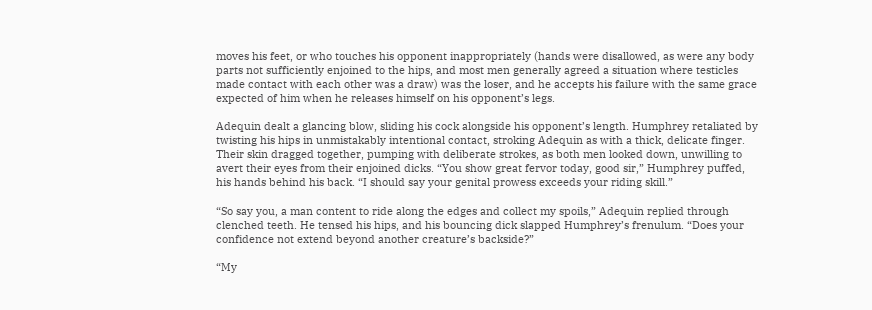moves his feet, or who touches his opponent inappropriately (hands were disallowed, as were any body parts not sufficiently enjoined to the hips, and most men generally agreed a situation where testicles made contact with each other was a draw) was the loser, and he accepts his failure with the same grace expected of him when he releases himself on his opponent’s legs.

Adequin dealt a glancing blow, sliding his cock alongside his opponent’s length. Humphrey retaliated by twisting his hips in unmistakably intentional contact, stroking Adequin as with a thick, delicate finger. Their skin dragged together, pumping with deliberate strokes, as both men looked down, unwilling to avert their eyes from their enjoined dicks. “You show great fervor today, good sir,” Humphrey puffed, his hands behind his back. “I should say your genital prowess exceeds your riding skill.”

“So say you, a man content to ride along the edges and collect my spoils,” Adequin replied through clenched teeth. He tensed his hips, and his bouncing dick slapped Humphrey’s frenulum. “Does your confidence not extend beyond another creature’s backside?”

“My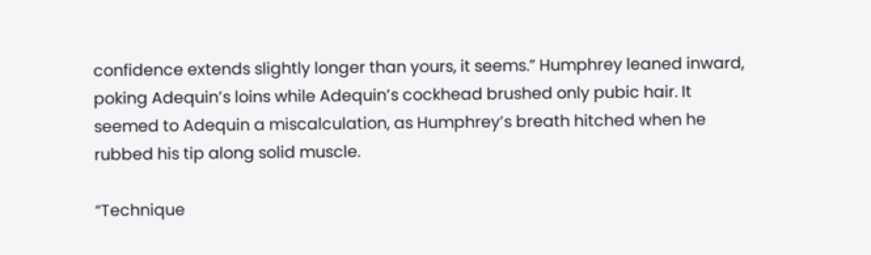confidence extends slightly longer than yours, it seems.” Humphrey leaned inward, poking Adequin’s loins while Adequin’s cockhead brushed only pubic hair. It seemed to Adequin a miscalculation, as Humphrey’s breath hitched when he rubbed his tip along solid muscle.

“Technique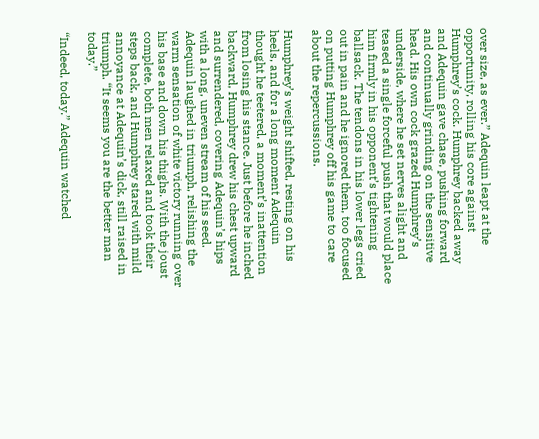over size, as ever.” Adequin leapt at the opportunity, rolling his core against Humphrey’s cock. Humphrey backed away and Adequin gave chase, pushing forward and continually grinding on the sensitive head. His own cock grazed Humphrey’s underside, where he set nerves alight and teased a single forceful push that would place him firmly in his opponent’s tightening ballsack. The tendons in his lower legs cried out in pain and he ignored them, too focused on putting Humphrey off his game to care about the repercussions.

Humphrey’s weight shifted, resting on his heels, and for a long moment Adequin thought he teetered, a moment’s inattention from losing his stance. Just before he inched backward, Humphrey drew his chest upward and surrendered, covering Adequin’s hips with a long, uneven stream of his seed. Adequin laughed in triumph, relishing the warm sensation of white victory running over his base and down his thighs. With the joust complete, both men relaxed and took their steps back, and Humphrey stared with mild annoyance at Adequin’s dick, still raised in triumph. “It seems you are the better man today.”

“Indeed, today.” Adequin watched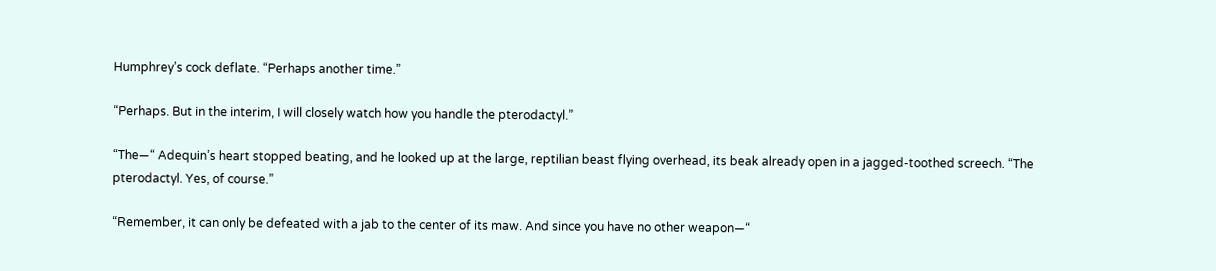Humphrey’s cock deflate. “Perhaps another time.”

“Perhaps. But in the interim, I will closely watch how you handle the pterodactyl.”

“The—“ Adequin’s heart stopped beating, and he looked up at the large, reptilian beast flying overhead, its beak already open in a jagged-toothed screech. “The pterodactyl. Yes, of course.”

“Remember, it can only be defeated with a jab to the center of its maw. And since you have no other weapon—“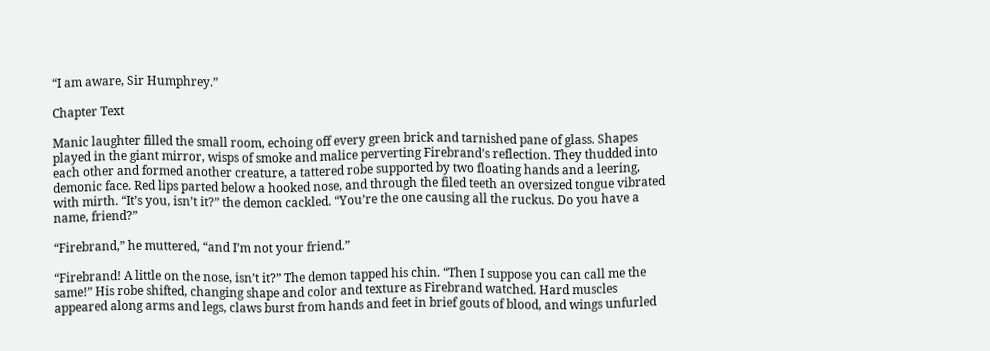“I am aware, Sir Humphrey.”

Chapter Text

Manic laughter filled the small room, echoing off every green brick and tarnished pane of glass. Shapes played in the giant mirror, wisps of smoke and malice perverting Firebrand’s reflection. They thudded into each other and formed another creature, a tattered robe supported by two floating hands and a leering, demonic face. Red lips parted below a hooked nose, and through the filed teeth an oversized tongue vibrated with mirth. “It’s you, isn’t it?” the demon cackled. “You’re the one causing all the ruckus. Do you have a name, friend?”

“Firebrand,” he muttered, “and I’m not your friend.”

“Firebrand! A little on the nose, isn’t it?” The demon tapped his chin. “Then I suppose you can call me the same!” His robe shifted, changing shape and color and texture as Firebrand watched. Hard muscles appeared along arms and legs, claws burst from hands and feet in brief gouts of blood, and wings unfurled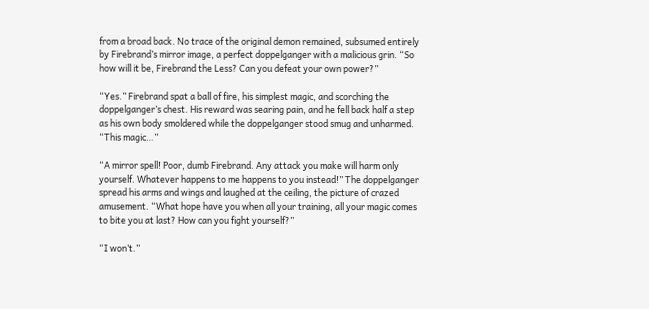from a broad back. No trace of the original demon remained, subsumed entirely by Firebrand’s mirror image, a perfect doppelganger with a malicious grin. “So how will it be, Firebrand the Less? Can you defeat your own power?”

“Yes.” Firebrand spat a ball of fire, his simplest magic, and scorching the doppelganger’s chest. His reward was searing pain, and he fell back half a step as his own body smoldered while the doppelganger stood smug and unharmed. “This magic…”

“A mirror spell! Poor, dumb Firebrand. Any attack you make will harm only yourself. Whatever happens to me happens to you instead!” The doppelganger spread his arms and wings and laughed at the ceiling, the picture of crazed amusement. “What hope have you when all your training, all your magic comes to bite you at last? How can you fight yourself?”

“I won’t.”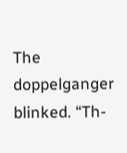The doppelganger blinked. “Th-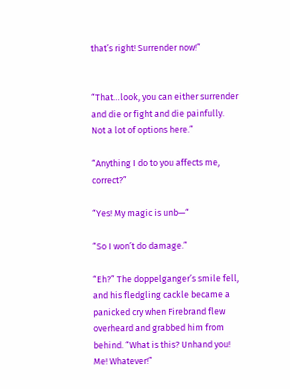that’s right! Surrender now!”


“That…look, you can either surrender and die or fight and die painfully. Not a lot of options here.”

“Anything I do to you affects me, correct?”

“Yes! My magic is unb—“

“So I won’t do damage.”

“Eh?” The doppelganger’s smile fell, and his fledgling cackle became a panicked cry when Firebrand flew overheard and grabbed him from behind. “What is this? Unhand you! Me! Whatever!”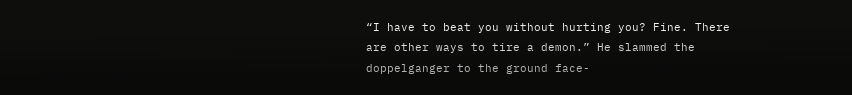“I have to beat you without hurting you? Fine. There are other ways to tire a demon.” He slammed the doppelganger to the ground face-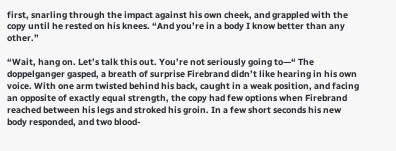first, snarling through the impact against his own cheek, and grappled with the copy until he rested on his knees. “And you’re in a body I know better than any other.”

“Wait, hang on. Let’s talk this out. You’re not seriously going to—“ The doppelganger gasped, a breath of surprise Firebrand didn’t like hearing in his own voice. With one arm twisted behind his back, caught in a weak position, and facing an opposite of exactly equal strength, the copy had few options when Firebrand reached between his legs and stroked his groin. In a few short seconds his new body responded, and two blood-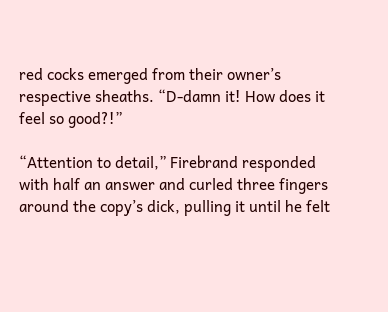red cocks emerged from their owner’s respective sheaths. “D-damn it! How does it feel so good?!”

“Attention to detail,” Firebrand responded with half an answer and curled three fingers around the copy’s dick, pulling it until he felt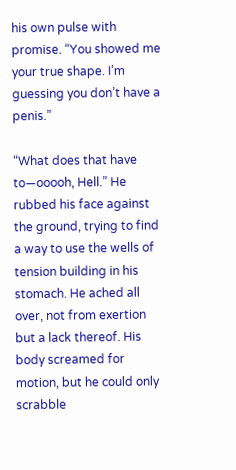his own pulse with promise. “You showed me your true shape. I’m guessing you don’t have a penis.”

“What does that have to—ooooh, Hell.” He rubbed his face against the ground, trying to find a way to use the wells of tension building in his stomach. He ached all over, not from exertion but a lack thereof. His body screamed for motion, but he could only scrabble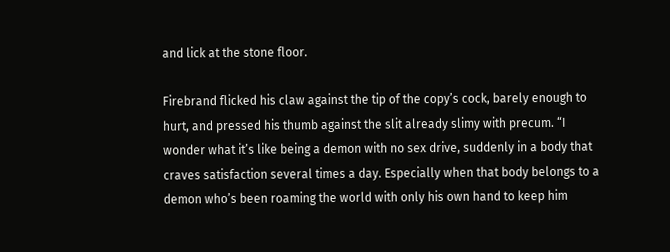and lick at the stone floor.

Firebrand flicked his claw against the tip of the copy’s cock, barely enough to hurt, and pressed his thumb against the slit already slimy with precum. “I wonder what it’s like being a demon with no sex drive, suddenly in a body that craves satisfaction several times a day. Especially when that body belongs to a demon who’s been roaming the world with only his own hand to keep him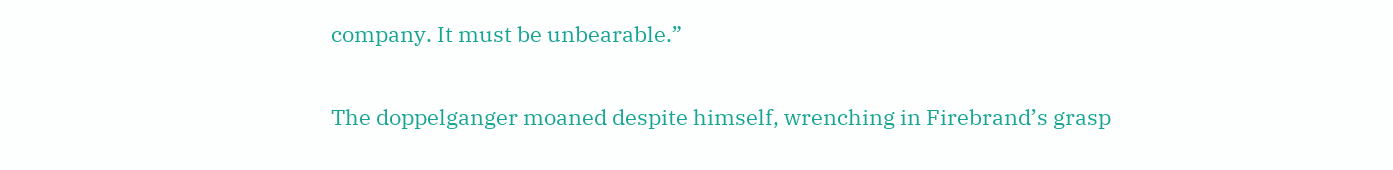company. It must be unbearable.”

The doppelganger moaned despite himself, wrenching in Firebrand’s grasp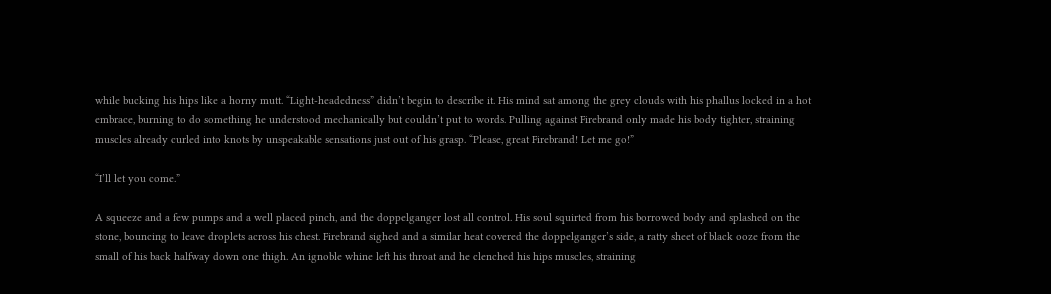while bucking his hips like a horny mutt. “Light-headedness” didn’t begin to describe it. His mind sat among the grey clouds with his phallus locked in a hot embrace, burning to do something he understood mechanically but couldn’t put to words. Pulling against Firebrand only made his body tighter, straining muscles already curled into knots by unspeakable sensations just out of his grasp. “Please, great Firebrand! Let me go!”

“I’ll let you come.”

A squeeze and a few pumps and a well placed pinch, and the doppelganger lost all control. His soul squirted from his borrowed body and splashed on the stone, bouncing to leave droplets across his chest. Firebrand sighed and a similar heat covered the doppelganger’s side, a ratty sheet of black ooze from the small of his back halfway down one thigh. An ignoble whine left his throat and he clenched his hips muscles, straining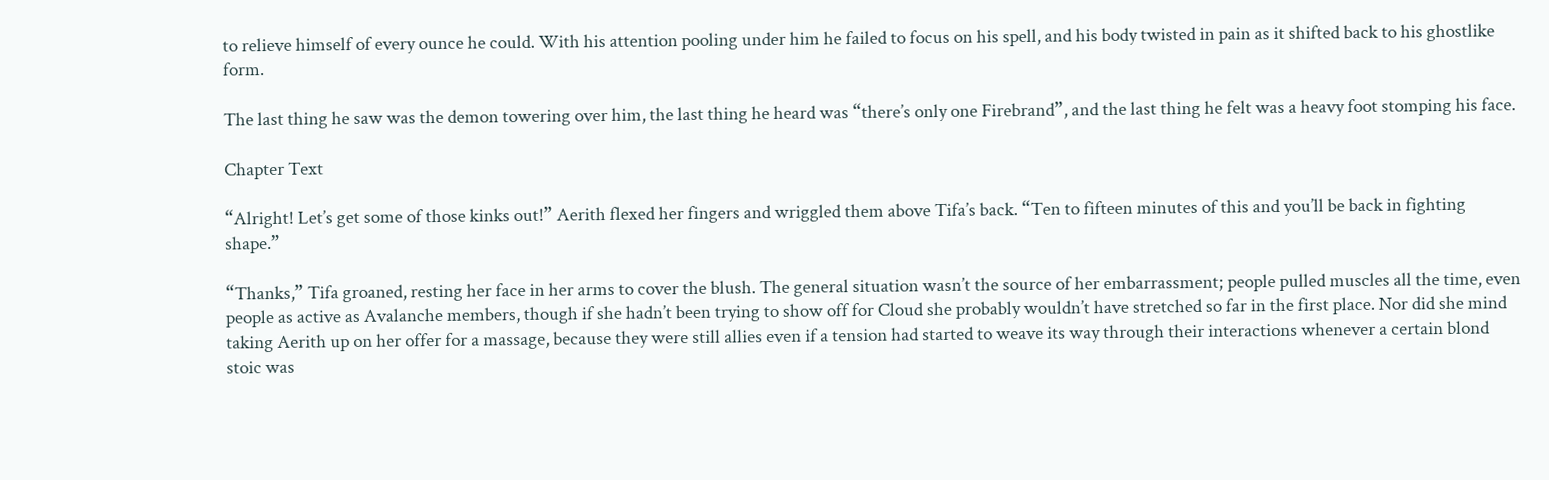to relieve himself of every ounce he could. With his attention pooling under him he failed to focus on his spell, and his body twisted in pain as it shifted back to his ghostlike form.

The last thing he saw was the demon towering over him, the last thing he heard was “there’s only one Firebrand”, and the last thing he felt was a heavy foot stomping his face.

Chapter Text

“Alright! Let’s get some of those kinks out!” Aerith flexed her fingers and wriggled them above Tifa’s back. “Ten to fifteen minutes of this and you’ll be back in fighting shape.”

“Thanks,” Tifa groaned, resting her face in her arms to cover the blush. The general situation wasn’t the source of her embarrassment; people pulled muscles all the time, even people as active as Avalanche members, though if she hadn’t been trying to show off for Cloud she probably wouldn’t have stretched so far in the first place. Nor did she mind taking Aerith up on her offer for a massage, because they were still allies even if a tension had started to weave its way through their interactions whenever a certain blond stoic was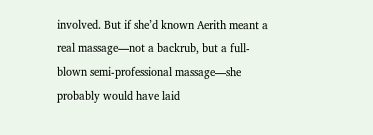involved. But if she’d known Aerith meant a real massage—not a backrub, but a full-blown semi-professional massage—she probably would have laid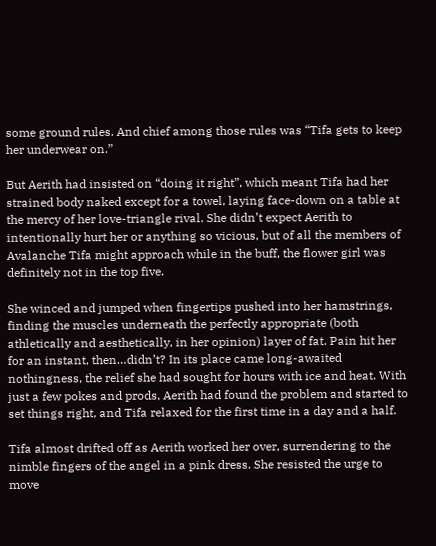some ground rules. And chief among those rules was “Tifa gets to keep her underwear on.”

But Aerith had insisted on “doing it right”, which meant Tifa had her strained body naked except for a towel, laying face-down on a table at the mercy of her love-triangle rival. She didn’t expect Aerith to intentionally hurt her or anything so vicious, but of all the members of Avalanche Tifa might approach while in the buff, the flower girl was definitely not in the top five.

She winced and jumped when fingertips pushed into her hamstrings, finding the muscles underneath the perfectly appropriate (both athletically and aesthetically, in her opinion) layer of fat. Pain hit her for an instant, then…didn’t? In its place came long-awaited nothingness, the relief she had sought for hours with ice and heat. With just a few pokes and prods, Aerith had found the problem and started to set things right, and Tifa relaxed for the first time in a day and a half.

Tifa almost drifted off as Aerith worked her over, surrendering to the nimble fingers of the angel in a pink dress. She resisted the urge to move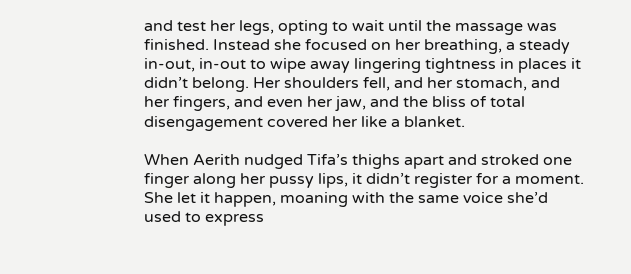and test her legs, opting to wait until the massage was finished. Instead she focused on her breathing, a steady in-out, in-out to wipe away lingering tightness in places it didn’t belong. Her shoulders fell, and her stomach, and her fingers, and even her jaw, and the bliss of total disengagement covered her like a blanket.

When Aerith nudged Tifa’s thighs apart and stroked one finger along her pussy lips, it didn’t register for a moment. She let it happen, moaning with the same voice she’d used to express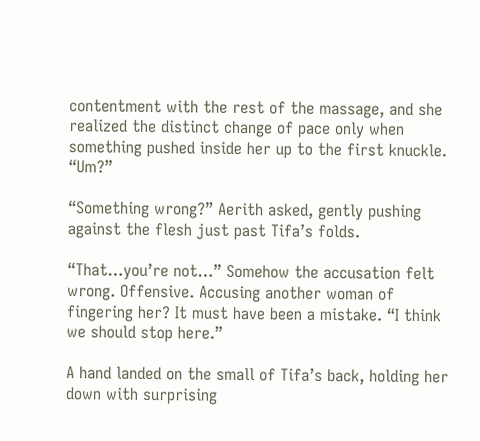contentment with the rest of the massage, and she realized the distinct change of pace only when something pushed inside her up to the first knuckle. “Um?”

“Something wrong?” Aerith asked, gently pushing against the flesh just past Tifa’s folds.

“That…you’re not…” Somehow the accusation felt wrong. Offensive. Accusing another woman of fingering her? It must have been a mistake. “I think we should stop here.”

A hand landed on the small of Tifa’s back, holding her down with surprising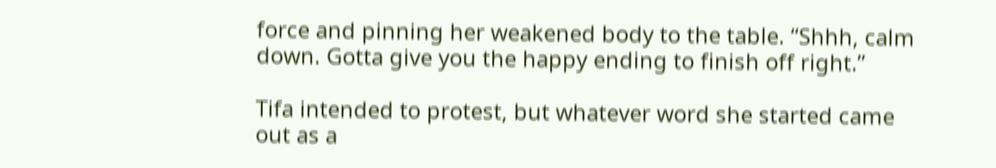force and pinning her weakened body to the table. “Shhh, calm down. Gotta give you the happy ending to finish off right.”

Tifa intended to protest, but whatever word she started came out as a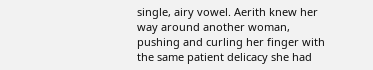single, airy vowel. Aerith knew her way around another woman, pushing and curling her finger with the same patient delicacy she had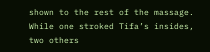shown to the rest of the massage. While one stroked Tifa’s insides, two others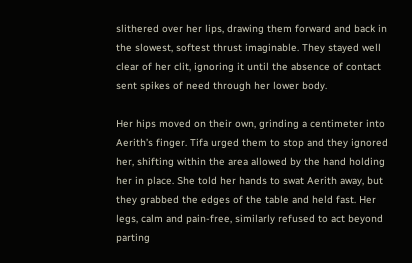slithered over her lips, drawing them forward and back in the slowest, softest thrust imaginable. They stayed well clear of her clit, ignoring it until the absence of contact sent spikes of need through her lower body.

Her hips moved on their own, grinding a centimeter into Aerith’s finger. Tifa urged them to stop and they ignored her, shifting within the area allowed by the hand holding her in place. She told her hands to swat Aerith away, but they grabbed the edges of the table and held fast. Her legs, calm and pain-free, similarly refused to act beyond parting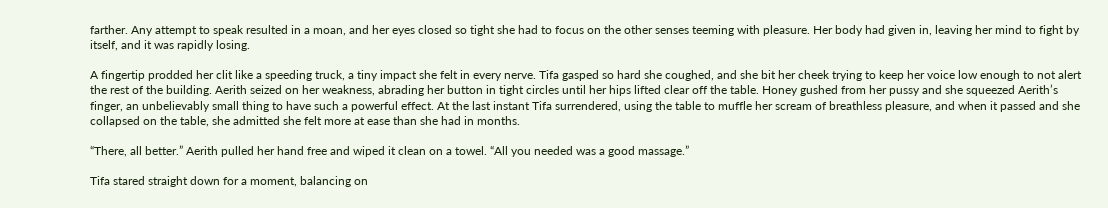farther. Any attempt to speak resulted in a moan, and her eyes closed so tight she had to focus on the other senses teeming with pleasure. Her body had given in, leaving her mind to fight by itself, and it was rapidly losing.

A fingertip prodded her clit like a speeding truck, a tiny impact she felt in every nerve. Tifa gasped so hard she coughed, and she bit her cheek trying to keep her voice low enough to not alert the rest of the building. Aerith seized on her weakness, abrading her button in tight circles until her hips lifted clear off the table. Honey gushed from her pussy and she squeezed Aerith’s finger, an unbelievably small thing to have such a powerful effect. At the last instant Tifa surrendered, using the table to muffle her scream of breathless pleasure, and when it passed and she collapsed on the table, she admitted she felt more at ease than she had in months.

“There, all better.” Aerith pulled her hand free and wiped it clean on a towel. “All you needed was a good massage.”

Tifa stared straight down for a moment, balancing on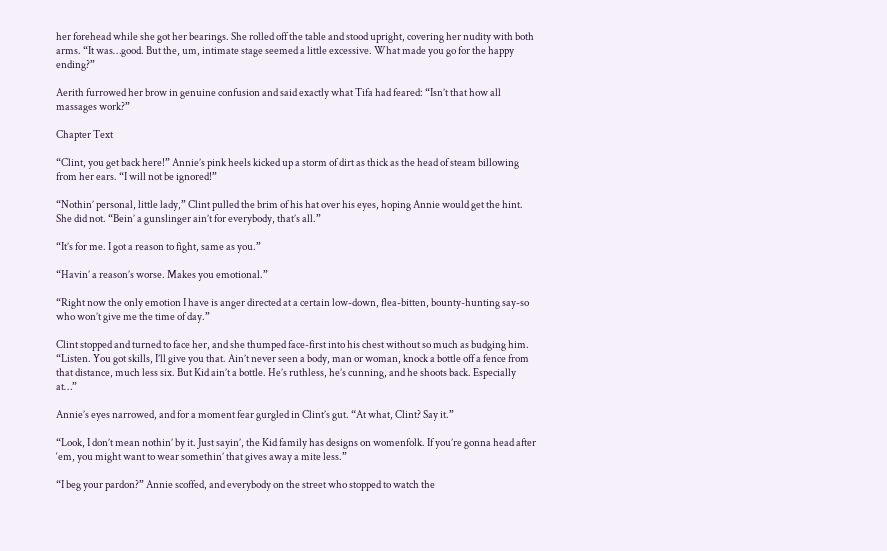her forehead while she got her bearings. She rolled off the table and stood upright, covering her nudity with both arms. “It was…good. But the, um, intimate stage seemed a little excessive. What made you go for the happy ending?”

Aerith furrowed her brow in genuine confusion and said exactly what Tifa had feared: “Isn’t that how all massages work?”

Chapter Text

“Clint, you get back here!” Annie’s pink heels kicked up a storm of dirt as thick as the head of steam billowing from her ears. “I will not be ignored!”

“Nothin’ personal, little lady,” Clint pulled the brim of his hat over his eyes, hoping Annie would get the hint. She did not. “Bein’ a gunslinger ain’t for everybody, that’s all.”

“It’s for me. I got a reason to fight, same as you.”

“Havin’ a reason’s worse. Makes you emotional.”

“Right now the only emotion I have is anger directed at a certain low-down, flea-bitten, bounty-hunting say-so who won’t give me the time of day.”

Clint stopped and turned to face her, and she thumped face-first into his chest without so much as budging him. “Listen. You got skills, I’ll give you that. Ain’t never seen a body, man or woman, knock a bottle off a fence from that distance, much less six. But Kid ain’t a bottle. He’s ruthless, he’s cunning, and he shoots back. Especially at…”

Annie’s eyes narrowed, and for a moment fear gurgled in Clint’s gut. “At what, Clint? Say it.”

“Look, I don’t mean nothin’ by it. Just sayin’, the Kid family has designs on womenfolk. If you’re gonna head after ‘em, you might want to wear somethin’ that gives away a mite less.”

“I beg your pardon?” Annie scoffed, and everybody on the street who stopped to watch the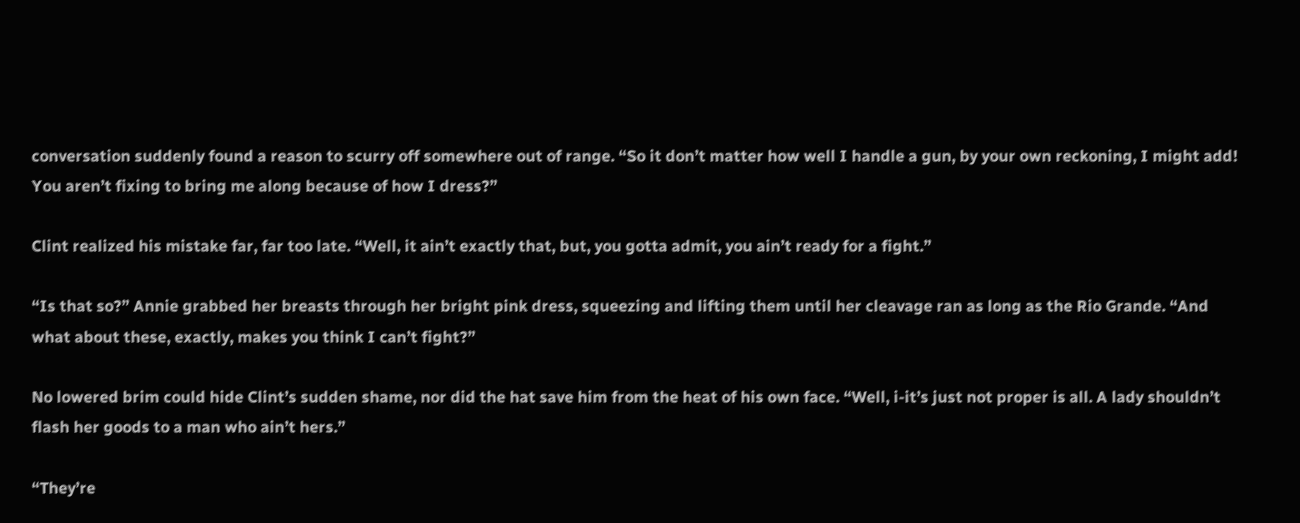conversation suddenly found a reason to scurry off somewhere out of range. “So it don’t matter how well I handle a gun, by your own reckoning, I might add! You aren’t fixing to bring me along because of how I dress?”

Clint realized his mistake far, far too late. “Well, it ain’t exactly that, but, you gotta admit, you ain’t ready for a fight.”

“Is that so?” Annie grabbed her breasts through her bright pink dress, squeezing and lifting them until her cleavage ran as long as the Rio Grande. “And what about these, exactly, makes you think I can’t fight?”

No lowered brim could hide Clint’s sudden shame, nor did the hat save him from the heat of his own face. “Well, i-it’s just not proper is all. A lady shouldn’t flash her goods to a man who ain’t hers.”

“They’re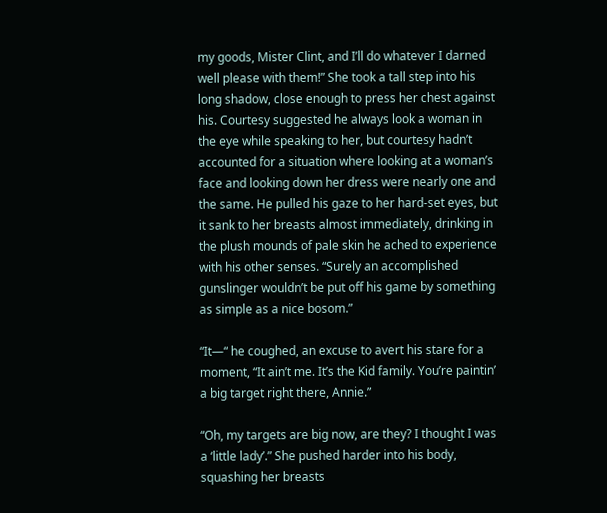my goods, Mister Clint, and I’ll do whatever I darned well please with them!” She took a tall step into his long shadow, close enough to press her chest against his. Courtesy suggested he always look a woman in the eye while speaking to her, but courtesy hadn’t accounted for a situation where looking at a woman’s face and looking down her dress were nearly one and the same. He pulled his gaze to her hard-set eyes, but it sank to her breasts almost immediately, drinking in the plush mounds of pale skin he ached to experience with his other senses. “Surely an accomplished gunslinger wouldn’t be put off his game by something as simple as a nice bosom.”

“It—“ he coughed, an excuse to avert his stare for a moment, “It ain’t me. It’s the Kid family. You’re paintin’ a big target right there, Annie.”

“Oh, my targets are big now, are they? I thought I was a ‘little lady’.” She pushed harder into his body, squashing her breasts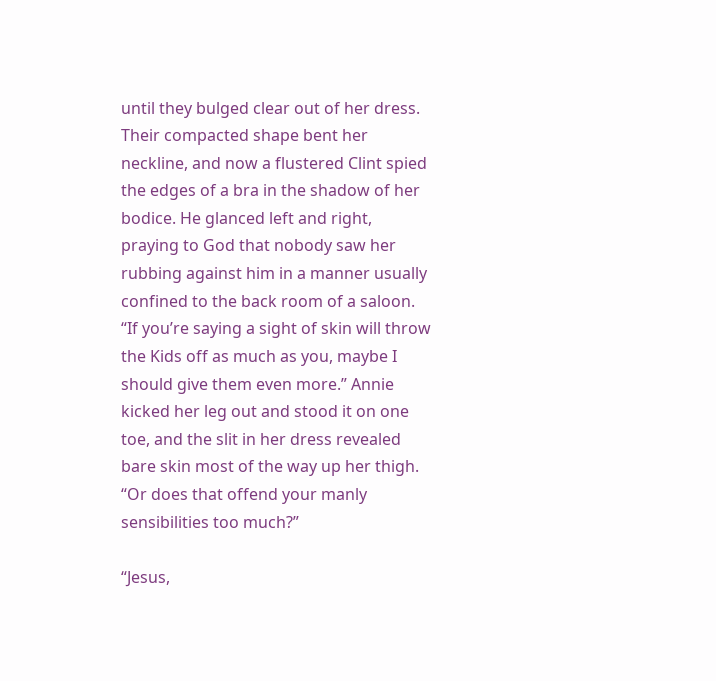until they bulged clear out of her dress. Their compacted shape bent her neckline, and now a flustered Clint spied the edges of a bra in the shadow of her bodice. He glanced left and right, praying to God that nobody saw her rubbing against him in a manner usually confined to the back room of a saloon. “If you’re saying a sight of skin will throw the Kids off as much as you, maybe I should give them even more.” Annie kicked her leg out and stood it on one toe, and the slit in her dress revealed bare skin most of the way up her thigh. “Or does that offend your manly sensibilities too much?”

“Jesus,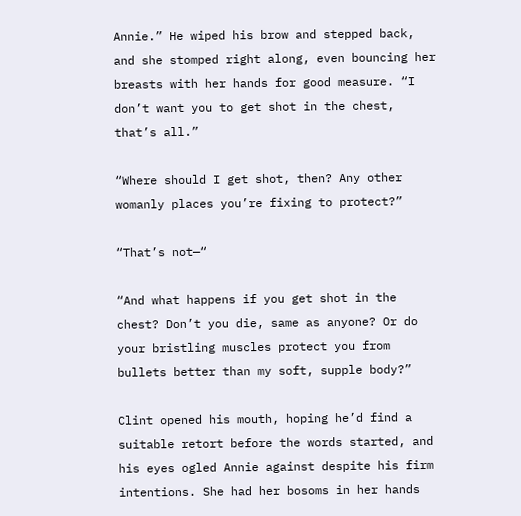Annie.” He wiped his brow and stepped back, and she stomped right along, even bouncing her breasts with her hands for good measure. “I don’t want you to get shot in the chest, that’s all.”

“Where should I get shot, then? Any other womanly places you’re fixing to protect?”

“That’s not—“

“And what happens if you get shot in the chest? Don’t you die, same as anyone? Or do your bristling muscles protect you from bullets better than my soft, supple body?”

Clint opened his mouth, hoping he’d find a suitable retort before the words started, and his eyes ogled Annie against despite his firm intentions. She had her bosoms in her hands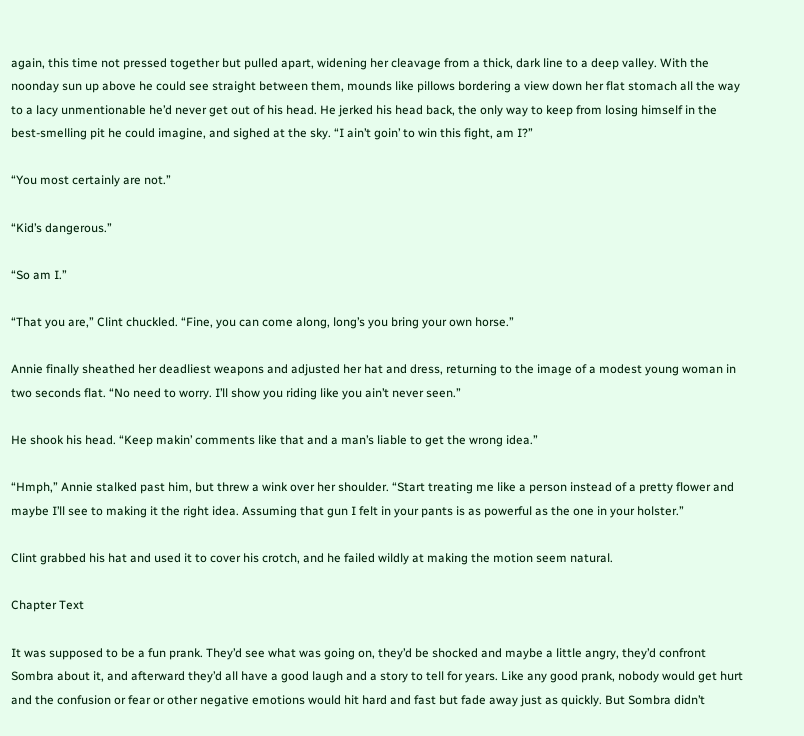again, this time not pressed together but pulled apart, widening her cleavage from a thick, dark line to a deep valley. With the noonday sun up above he could see straight between them, mounds like pillows bordering a view down her flat stomach all the way to a lacy unmentionable he’d never get out of his head. He jerked his head back, the only way to keep from losing himself in the best-smelling pit he could imagine, and sighed at the sky. “I ain’t goin’ to win this fight, am I?”

“You most certainly are not.”

“Kid’s dangerous.”

“So am I.”

“That you are,” Clint chuckled. “Fine, you can come along, long’s you bring your own horse.”

Annie finally sheathed her deadliest weapons and adjusted her hat and dress, returning to the image of a modest young woman in two seconds flat. “No need to worry. I’ll show you riding like you ain’t never seen.”

He shook his head. “Keep makin’ comments like that and a man’s liable to get the wrong idea.”

“Hmph,” Annie stalked past him, but threw a wink over her shoulder. “Start treating me like a person instead of a pretty flower and maybe I’ll see to making it the right idea. Assuming that gun I felt in your pants is as powerful as the one in your holster.”

Clint grabbed his hat and used it to cover his crotch, and he failed wildly at making the motion seem natural.

Chapter Text

It was supposed to be a fun prank. They’d see what was going on, they’d be shocked and maybe a little angry, they’d confront Sombra about it, and afterward they’d all have a good laugh and a story to tell for years. Like any good prank, nobody would get hurt and the confusion or fear or other negative emotions would hit hard and fast but fade away just as quickly. But Sombra didn’t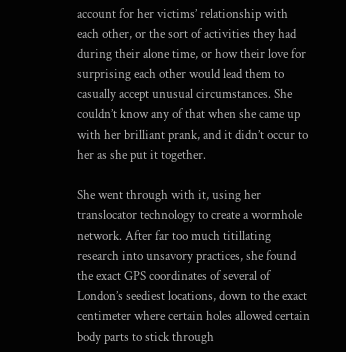account for her victims’ relationship with each other, or the sort of activities they had during their alone time, or how their love for surprising each other would lead them to casually accept unusual circumstances. She couldn’t know any of that when she came up with her brilliant prank, and it didn’t occur to her as she put it together.

She went through with it, using her translocator technology to create a wormhole network. After far too much titillating research into unsavory practices, she found the exact GPS coordinates of several of London’s seediest locations, down to the exact centimeter where certain holes allowed certain body parts to stick through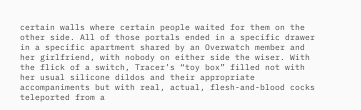certain walls where certain people waited for them on the other side. All of those portals ended in a specific drawer in a specific apartment shared by an Overwatch member and her girlfriend, with nobody on either side the wiser. With the flick of a switch, Tracer’s “toy box” filled not with her usual silicone dildos and their appropriate accompaniments but with real, actual, flesh-and-blood cocks teleported from a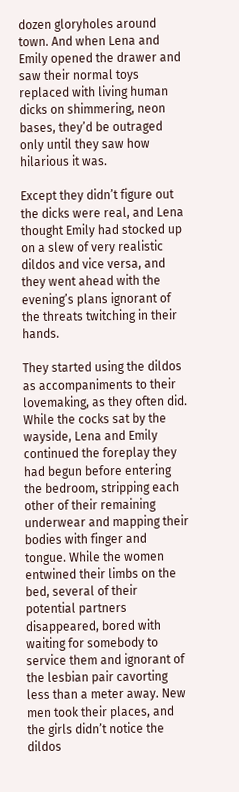dozen gloryholes around town. And when Lena and Emily opened the drawer and saw their normal toys replaced with living human dicks on shimmering, neon bases, they’d be outraged only until they saw how hilarious it was.

Except they didn’t figure out the dicks were real, and Lena thought Emily had stocked up on a slew of very realistic dildos and vice versa, and they went ahead with the evening’s plans ignorant of the threats twitching in their hands.

They started using the dildos as accompaniments to their lovemaking, as they often did. While the cocks sat by the wayside, Lena and Emily continued the foreplay they had begun before entering the bedroom, stripping each other of their remaining underwear and mapping their bodies with finger and tongue. While the women entwined their limbs on the bed, several of their potential partners disappeared, bored with waiting for somebody to service them and ignorant of the lesbian pair cavorting less than a meter away. New men took their places, and the girls didn’t notice the dildos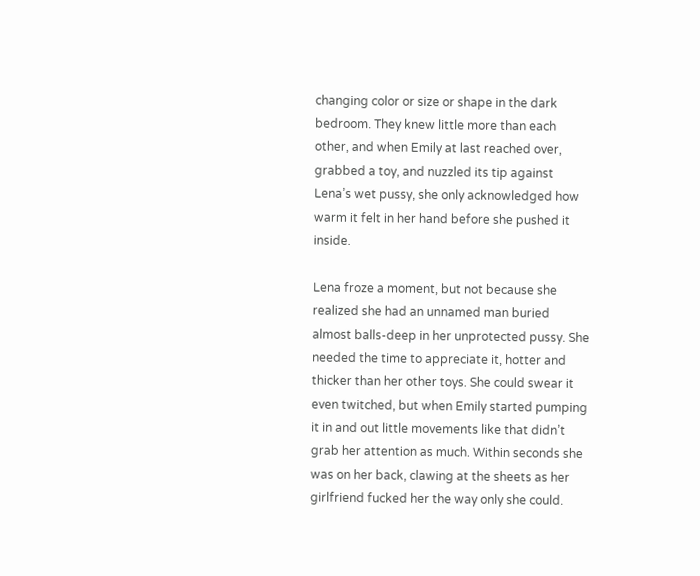changing color or size or shape in the dark bedroom. They knew little more than each other, and when Emily at last reached over, grabbed a toy, and nuzzled its tip against Lena’s wet pussy, she only acknowledged how warm it felt in her hand before she pushed it inside.

Lena froze a moment, but not because she realized she had an unnamed man buried almost balls-deep in her unprotected pussy. She needed the time to appreciate it, hotter and thicker than her other toys. She could swear it even twitched, but when Emily started pumping it in and out little movements like that didn’t grab her attention as much. Within seconds she was on her back, clawing at the sheets as her girlfriend fucked her the way only she could.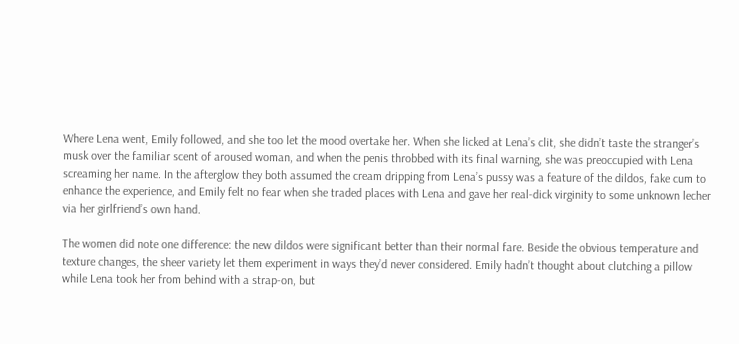Where Lena went, Emily followed, and she too let the mood overtake her. When she licked at Lena’s clit, she didn’t taste the stranger’s musk over the familiar scent of aroused woman, and when the penis throbbed with its final warning, she was preoccupied with Lena screaming her name. In the afterglow they both assumed the cream dripping from Lena’s pussy was a feature of the dildos, fake cum to enhance the experience, and Emily felt no fear when she traded places with Lena and gave her real-dick virginity to some unknown lecher via her girlfriend’s own hand.

The women did note one difference: the new dildos were significant better than their normal fare. Beside the obvious temperature and texture changes, the sheer variety let them experiment in ways they’d never considered. Emily hadn’t thought about clutching a pillow while Lena took her from behind with a strap-on, but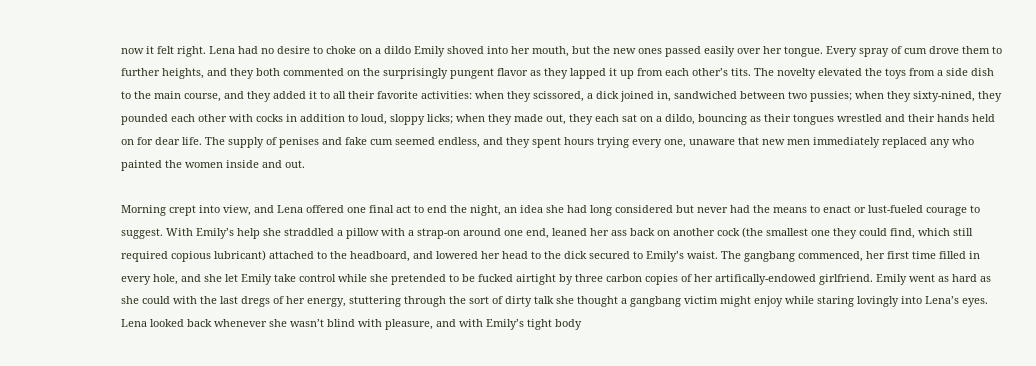now it felt right. Lena had no desire to choke on a dildo Emily shoved into her mouth, but the new ones passed easily over her tongue. Every spray of cum drove them to further heights, and they both commented on the surprisingly pungent flavor as they lapped it up from each other’s tits. The novelty elevated the toys from a side dish to the main course, and they added it to all their favorite activities: when they scissored, a dick joined in, sandwiched between two pussies; when they sixty-nined, they pounded each other with cocks in addition to loud, sloppy licks; when they made out, they each sat on a dildo, bouncing as their tongues wrestled and their hands held on for dear life. The supply of penises and fake cum seemed endless, and they spent hours trying every one, unaware that new men immediately replaced any who painted the women inside and out.

Morning crept into view, and Lena offered one final act to end the night, an idea she had long considered but never had the means to enact or lust-fueled courage to suggest. With Emily’s help she straddled a pillow with a strap-on around one end, leaned her ass back on another cock (the smallest one they could find, which still required copious lubricant) attached to the headboard, and lowered her head to the dick secured to Emily’s waist. The gangbang commenced, her first time filled in every hole, and she let Emily take control while she pretended to be fucked airtight by three carbon copies of her artifically-endowed girlfriend. Emily went as hard as she could with the last dregs of her energy, stuttering through the sort of dirty talk she thought a gangbang victim might enjoy while staring lovingly into Lena’s eyes. Lena looked back whenever she wasn’t blind with pleasure, and with Emily’s tight body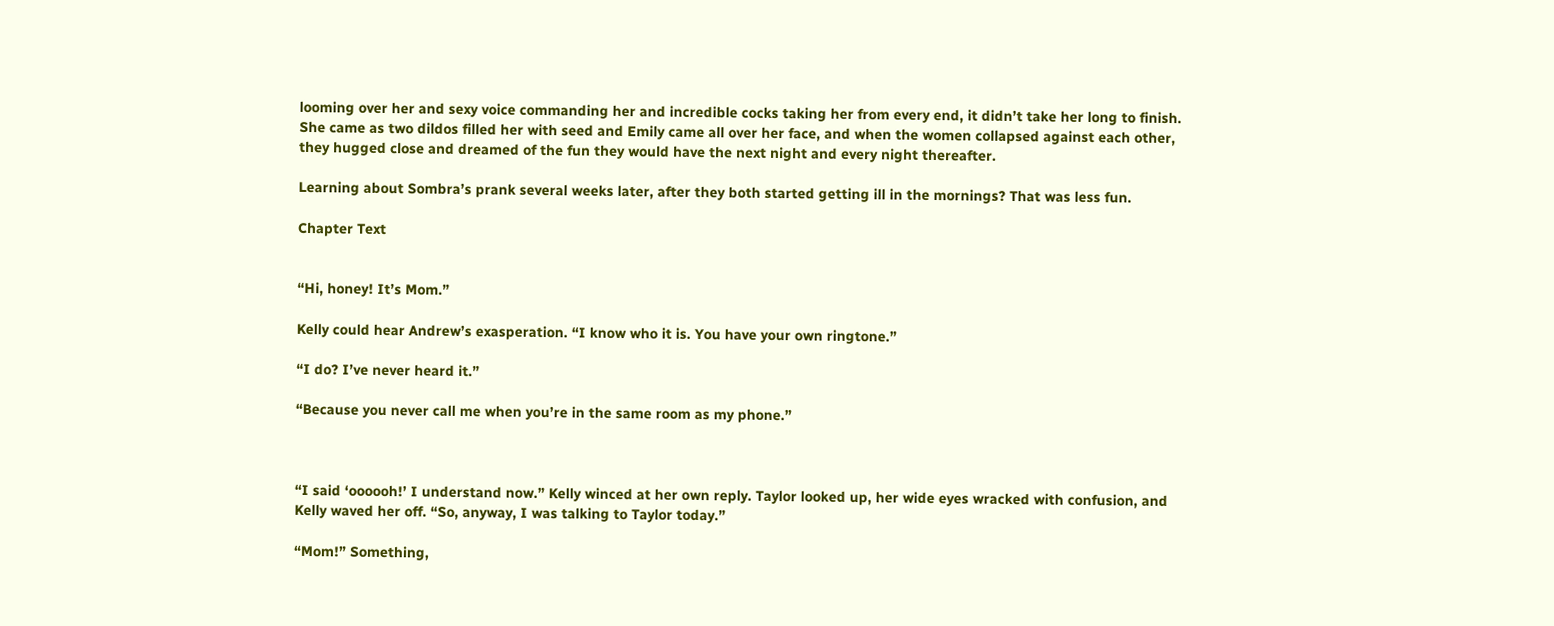looming over her and sexy voice commanding her and incredible cocks taking her from every end, it didn’t take her long to finish. She came as two dildos filled her with seed and Emily came all over her face, and when the women collapsed against each other, they hugged close and dreamed of the fun they would have the next night and every night thereafter.

Learning about Sombra’s prank several weeks later, after they both started getting ill in the mornings? That was less fun.

Chapter Text


“Hi, honey! It’s Mom.”

Kelly could hear Andrew’s exasperation. “I know who it is. You have your own ringtone.”

“I do? I’ve never heard it.”

“Because you never call me when you’re in the same room as my phone.”



“I said ‘oooooh!’ I understand now.” Kelly winced at her own reply. Taylor looked up, her wide eyes wracked with confusion, and Kelly waved her off. “So, anyway, I was talking to Taylor today.”

“Mom!” Something,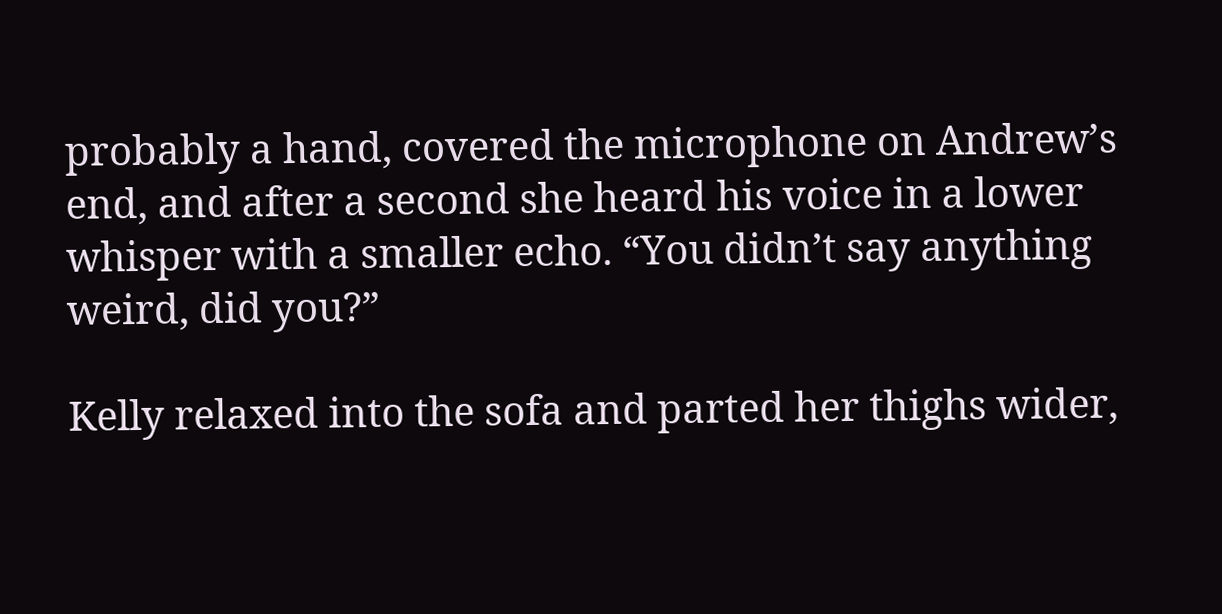probably a hand, covered the microphone on Andrew’s end, and after a second she heard his voice in a lower whisper with a smaller echo. “You didn’t say anything weird, did you?”

Kelly relaxed into the sofa and parted her thighs wider,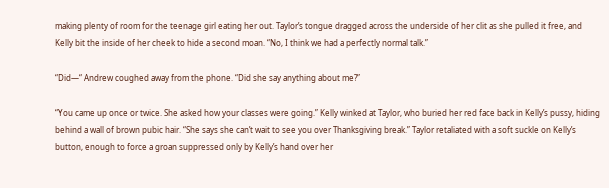making plenty of room for the teenage girl eating her out. Taylor’s tongue dragged across the underside of her clit as she pulled it free, and Kelly bit the inside of her cheek to hide a second moan. “No, I think we had a perfectly normal talk.”

“Did—“ Andrew coughed away from the phone. “Did she say anything about me?”

“You came up once or twice. She asked how your classes were going.” Kelly winked at Taylor, who buried her red face back in Kelly’s pussy, hiding behind a wall of brown pubic hair. “She says she can’t wait to see you over Thanksgiving break.” Taylor retaliated with a soft suckle on Kelly’s button, enough to force a groan suppressed only by Kelly’s hand over her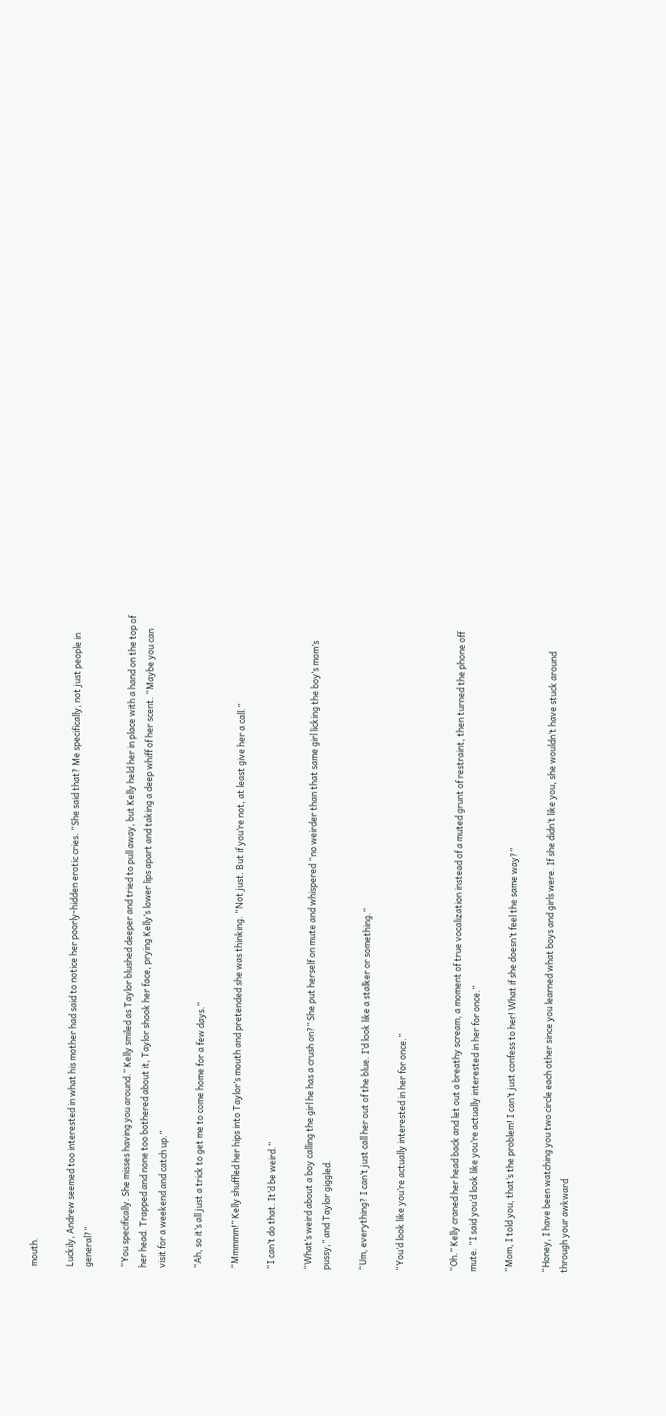mouth.

Luckily, Andrew seemed too interested in what his mother had said to notice her poorly-hidden erotic cries. “She said that? Me specifically, not just people in general?”

“You specifically. She misses having you around.” Kelly smiled as Taylor blushed deeper and tried to pull away, but Kelly held her in place with a hand on the top of her head. Trapped and none too bothered about it, Taylor shook her face, prying Kelly’s lower lips apart and taking a deep whiff of her scent. “Maybe you can visit for a weekend and catch up.”

“Ah, so it’s all just a trick to get me to come home for a few days.”

“Mmmmm!” Kelly shuffled her hips into Taylor’s mouth and pretended she was thinking. “Not just. But if you’re not, at least give her a call.”

“I can’t do that. It’d be weird.”

“What’s weird about a boy calling the girl he has a crush on?” She put herself on mute and whispered “no weirder than that same girl licking the boy’s mom’s pussy,” and Taylor giggled.

“Um, everything? I can’t just call her out of the blue. I’d look like a stalker or something.”

“You’d look like you’re actually interested in her for once.”


“Oh.” Kelly craned her head back and let out a breathy scream, a moment of true vocalization instead of a muted grunt of restraint, then turned the phone off mute. “I said you’d look like you’re actually interested in her for once.”

“Mom, I told you, that’s the problem! I can’t just confess to her! What if she doesn’t feel the same way?”

“Honey, I have been watching you two circle each other since you learned what boys and girls were. If she didn’t like you, she wouldn’t have stuck around through your awkward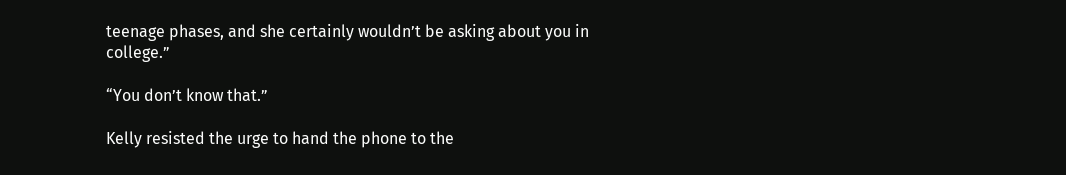teenage phases, and she certainly wouldn’t be asking about you in college.”

“You don’t know that.”

Kelly resisted the urge to hand the phone to the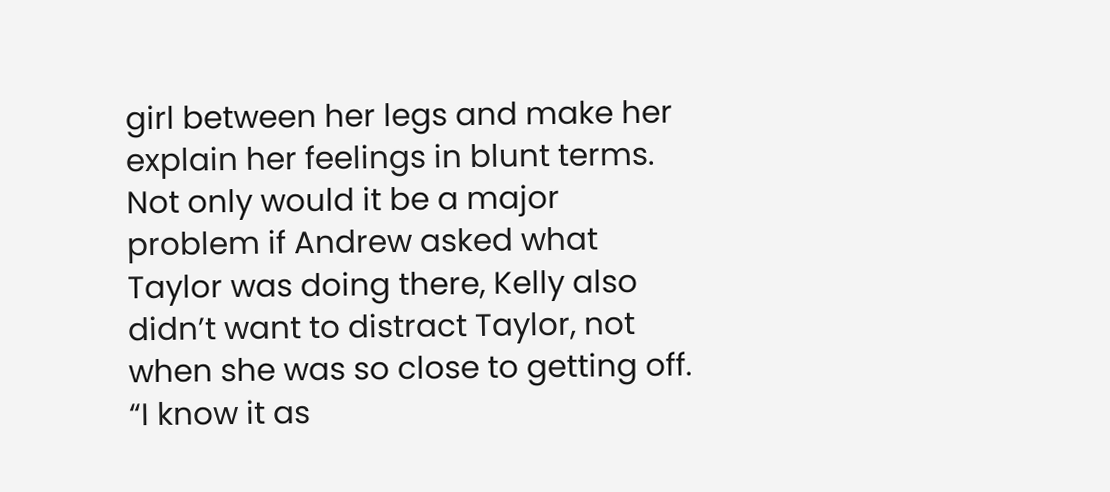girl between her legs and make her explain her feelings in blunt terms. Not only would it be a major problem if Andrew asked what Taylor was doing there, Kelly also didn’t want to distract Taylor, not when she was so close to getting off. “I know it as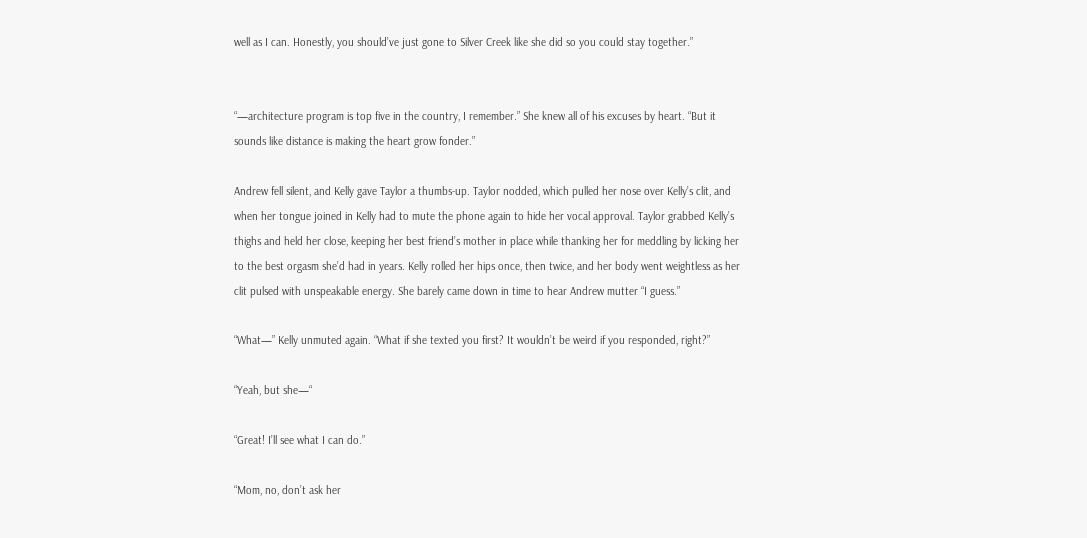well as I can. Honestly, you should’ve just gone to Silver Creek like she did so you could stay together.”


“—architecture program is top five in the country, I remember.” She knew all of his excuses by heart. “But it sounds like distance is making the heart grow fonder.”

Andrew fell silent, and Kelly gave Taylor a thumbs-up. Taylor nodded, which pulled her nose over Kelly’s clit, and when her tongue joined in Kelly had to mute the phone again to hide her vocal approval. Taylor grabbed Kelly’s thighs and held her close, keeping her best friend’s mother in place while thanking her for meddling by licking her to the best orgasm she’d had in years. Kelly rolled her hips once, then twice, and her body went weightless as her clit pulsed with unspeakable energy. She barely came down in time to hear Andrew mutter “I guess.”

“What—” Kelly unmuted again. “What if she texted you first? It wouldn’t be weird if you responded, right?”

“Yeah, but she—“

“Great! I’ll see what I can do.”

“Mom, no, don’t ask her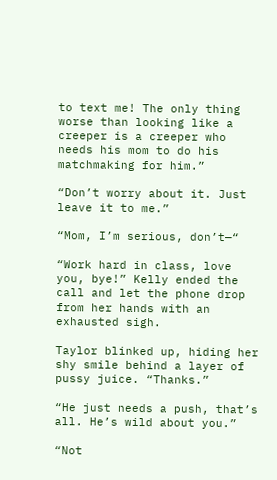to text me! The only thing worse than looking like a creeper is a creeper who needs his mom to do his matchmaking for him.”

“Don’t worry about it. Just leave it to me.”

“Mom, I’m serious, don’t—“

“Work hard in class, love you, bye!” Kelly ended the call and let the phone drop from her hands with an exhausted sigh.

Taylor blinked up, hiding her shy smile behind a layer of pussy juice. “Thanks.”

“He just needs a push, that’s all. He’s wild about you.”

“Not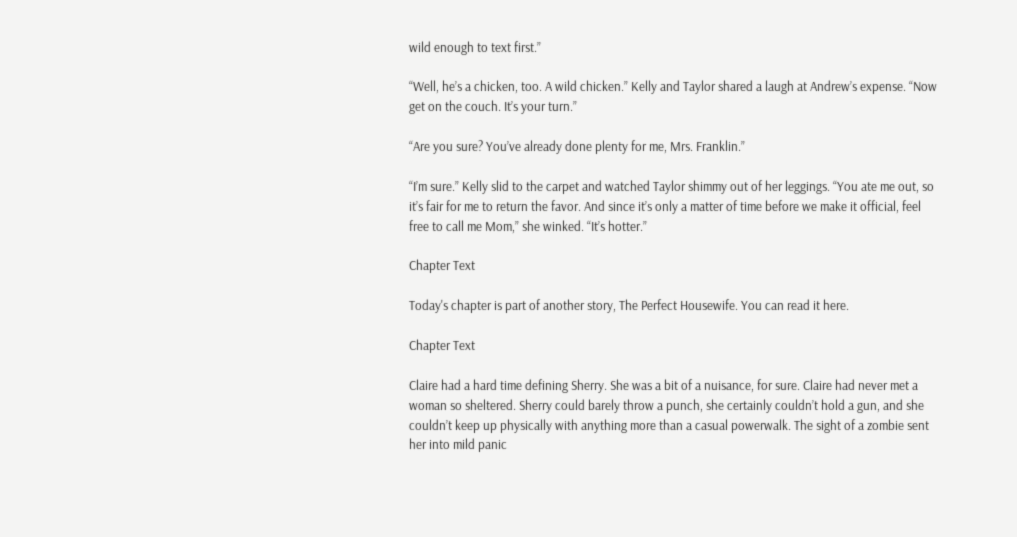wild enough to text first.”

“Well, he’s a chicken, too. A wild chicken.” Kelly and Taylor shared a laugh at Andrew’s expense. “Now get on the couch. It’s your turn.”

“Are you sure? You’ve already done plenty for me, Mrs. Franklin.”

“I’m sure.” Kelly slid to the carpet and watched Taylor shimmy out of her leggings. “You ate me out, so it’s fair for me to return the favor. And since it’s only a matter of time before we make it official, feel free to call me Mom,” she winked. “It’s hotter.”

Chapter Text

Today's chapter is part of another story, The Perfect Housewife. You can read it here.

Chapter Text

Claire had a hard time defining Sherry. She was a bit of a nuisance, for sure. Claire had never met a woman so sheltered. Sherry could barely throw a punch, she certainly couldn’t hold a gun, and she couldn’t keep up physically with anything more than a casual powerwalk. The sight of a zombie sent her into mild panic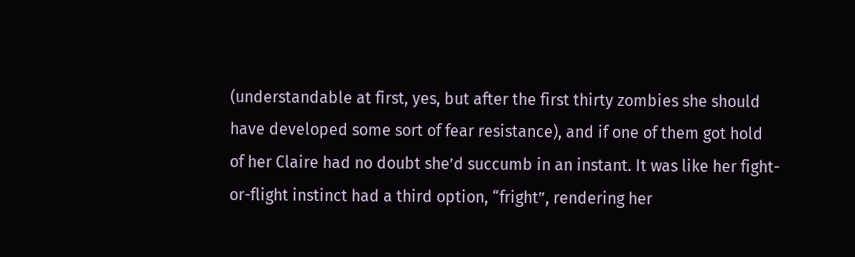(understandable at first, yes, but after the first thirty zombies she should have developed some sort of fear resistance), and if one of them got hold of her Claire had no doubt she’d succumb in an instant. It was like her fight-or-flight instinct had a third option, “fright”, rendering her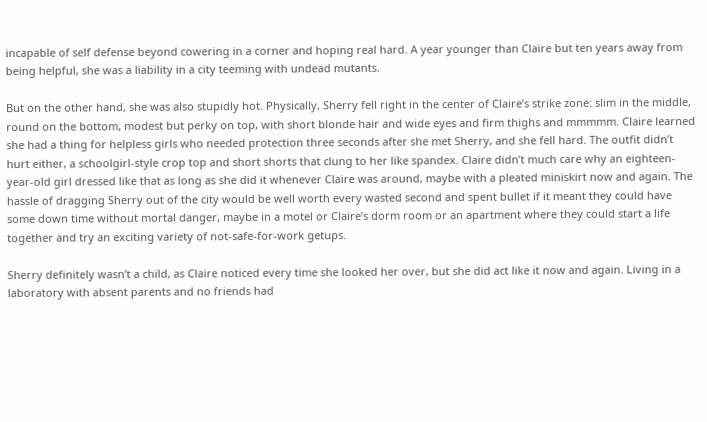incapable of self defense beyond cowering in a corner and hoping real hard. A year younger than Claire but ten years away from being helpful, she was a liability in a city teeming with undead mutants.

But on the other hand, she was also stupidly hot. Physically, Sherry fell right in the center of Claire’s strike zone: slim in the middle, round on the bottom, modest but perky on top, with short blonde hair and wide eyes and firm thighs and mmmmm. Claire learned she had a thing for helpless girls who needed protection three seconds after she met Sherry, and she fell hard. The outfit didn’t hurt either, a schoolgirl-style crop top and short shorts that clung to her like spandex. Claire didn’t much care why an eighteen-year-old girl dressed like that as long as she did it whenever Claire was around, maybe with a pleated miniskirt now and again. The hassle of dragging Sherry out of the city would be well worth every wasted second and spent bullet if it meant they could have some down time without mortal danger, maybe in a motel or Claire’s dorm room or an apartment where they could start a life together and try an exciting variety of not-safe-for-work getups.

Sherry definitely wasn’t a child, as Claire noticed every time she looked her over, but she did act like it now and again. Living in a laboratory with absent parents and no friends had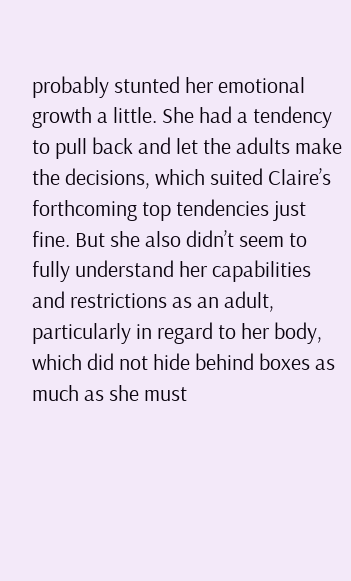probably stunted her emotional growth a little. She had a tendency to pull back and let the adults make the decisions, which suited Claire’s forthcoming top tendencies just fine. But she also didn’t seem to fully understand her capabilities and restrictions as an adult, particularly in regard to her body, which did not hide behind boxes as much as she must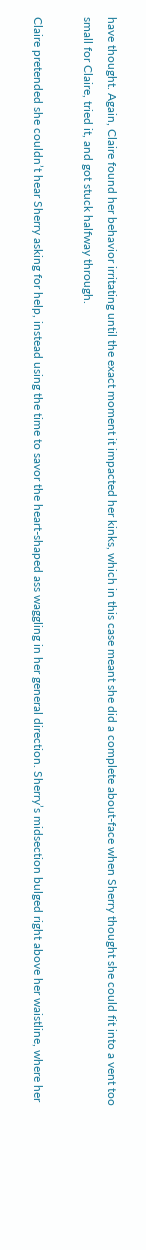have thought. Again, Claire found her behavior irritating until the exact moment it impacted her kinks, which in this case meant she did a complete about-face when Sherry thought she could fit into a vent too small for Claire, tried it, and got stuck halfway through.

Claire pretended she couldn’t hear Sherry asking for help, instead using the time to savor the heart-shaped ass waggling in her general direction. Sherry’s midsection bulged right above her waistline, where her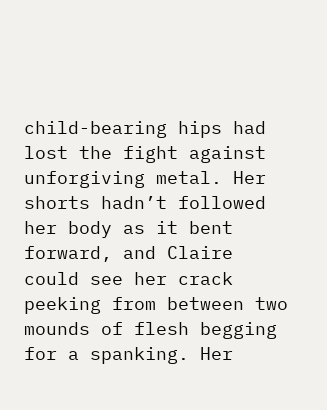child-bearing hips had lost the fight against unforgiving metal. Her shorts hadn’t followed her body as it bent forward, and Claire could see her crack peeking from between two mounds of flesh begging for a spanking. Her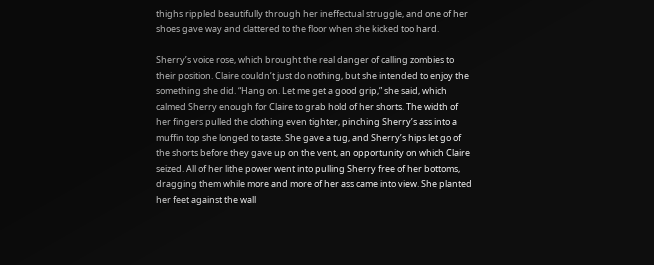thighs rippled beautifully through her ineffectual struggle, and one of her shoes gave way and clattered to the floor when she kicked too hard.

Sherry’s voice rose, which brought the real danger of calling zombies to their position. Claire couldn’t just do nothing, but she intended to enjoy the something she did. “Hang on. Let me get a good grip,” she said, which calmed Sherry enough for Claire to grab hold of her shorts. The width of her fingers pulled the clothing even tighter, pinching Sherry’s ass into a muffin top she longed to taste. She gave a tug, and Sherry’s hips let go of the shorts before they gave up on the vent, an opportunity on which Claire seized. All of her lithe power went into pulling Sherry free of her bottoms, dragging them while more and more of her ass came into view. She planted her feet against the wall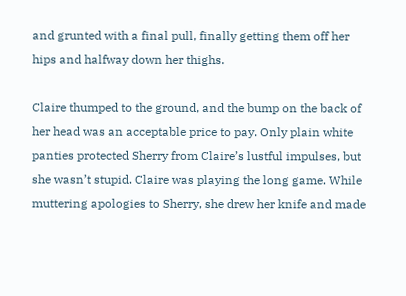and grunted with a final pull, finally getting them off her hips and halfway down her thighs.

Claire thumped to the ground, and the bump on the back of her head was an acceptable price to pay. Only plain white panties protected Sherry from Claire’s lustful impulses, but she wasn’t stupid. Claire was playing the long game. While muttering apologies to Sherry, she drew her knife and made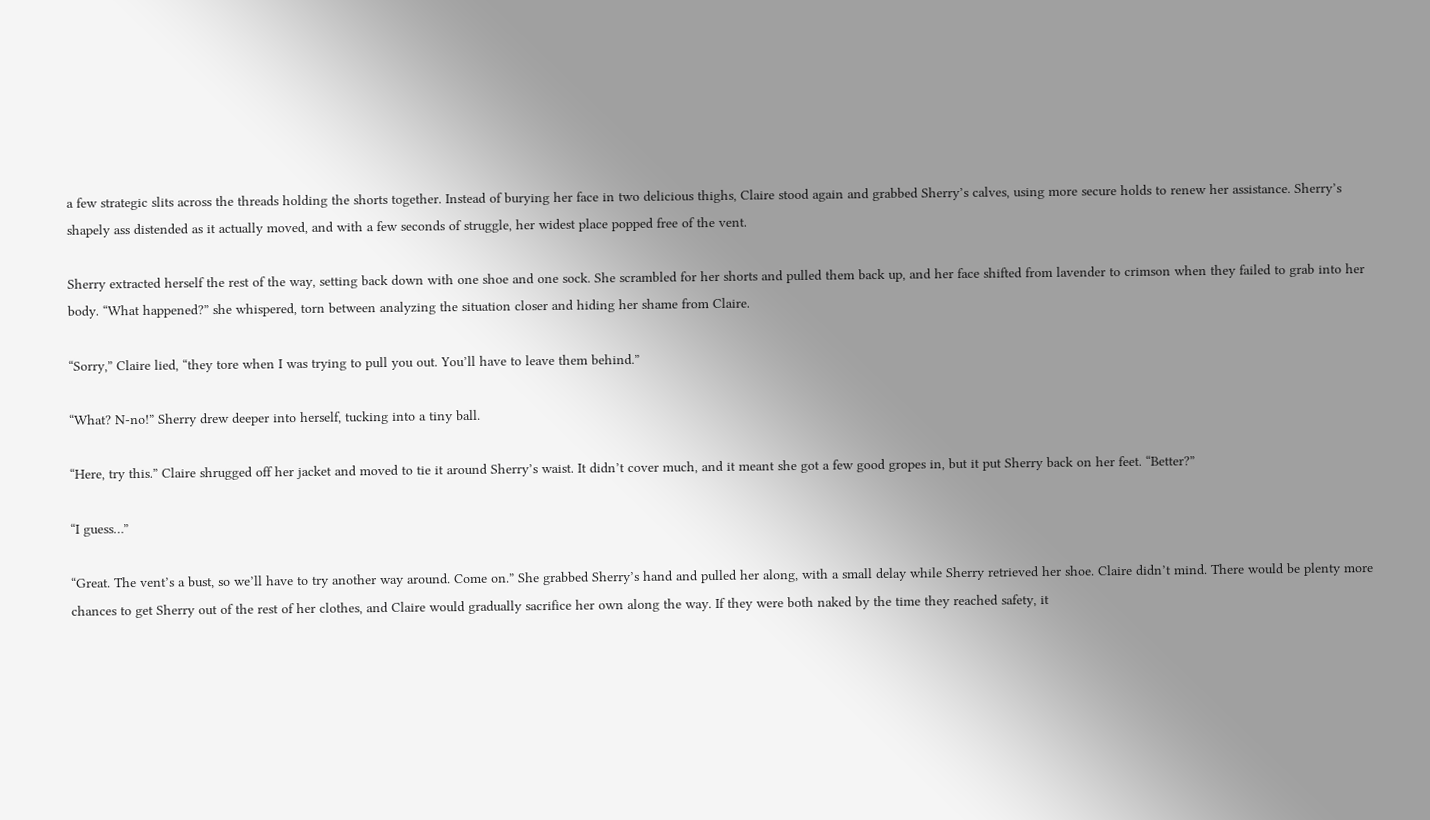a few strategic slits across the threads holding the shorts together. Instead of burying her face in two delicious thighs, Claire stood again and grabbed Sherry’s calves, using more secure holds to renew her assistance. Sherry’s shapely ass distended as it actually moved, and with a few seconds of struggle, her widest place popped free of the vent.

Sherry extracted herself the rest of the way, setting back down with one shoe and one sock. She scrambled for her shorts and pulled them back up, and her face shifted from lavender to crimson when they failed to grab into her body. “What happened?” she whispered, torn between analyzing the situation closer and hiding her shame from Claire.

“Sorry,” Claire lied, “they tore when I was trying to pull you out. You’ll have to leave them behind.”

“What? N-no!” Sherry drew deeper into herself, tucking into a tiny ball.

“Here, try this.” Claire shrugged off her jacket and moved to tie it around Sherry’s waist. It didn’t cover much, and it meant she got a few good gropes in, but it put Sherry back on her feet. “Better?”

“I guess…”

“Great. The vent’s a bust, so we’ll have to try another way around. Come on.” She grabbed Sherry’s hand and pulled her along, with a small delay while Sherry retrieved her shoe. Claire didn’t mind. There would be plenty more chances to get Sherry out of the rest of her clothes, and Claire would gradually sacrifice her own along the way. If they were both naked by the time they reached safety, it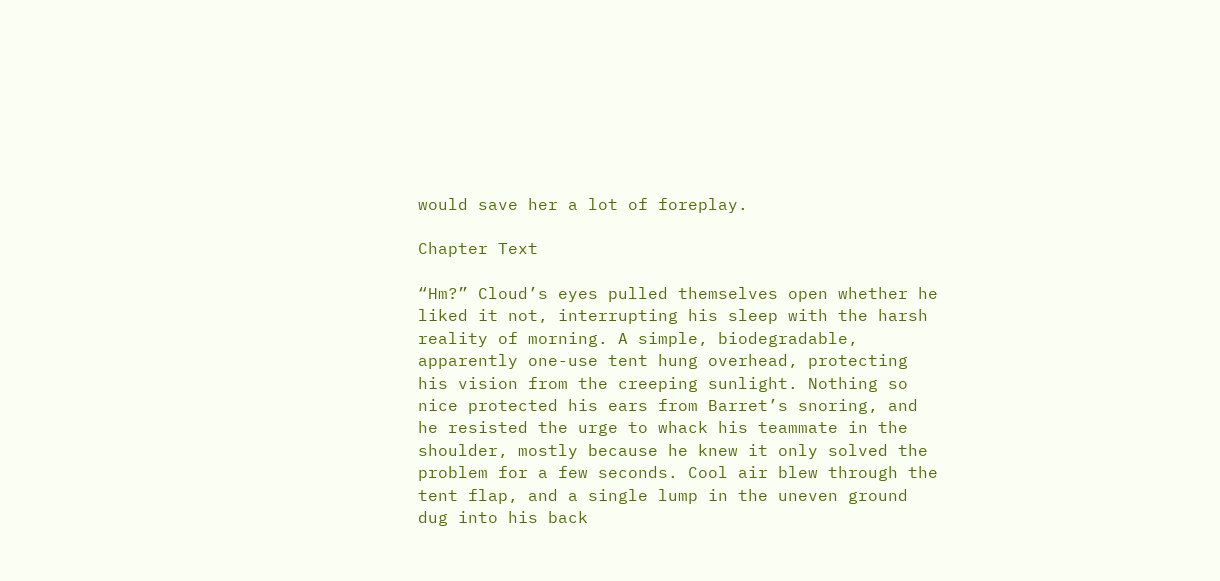would save her a lot of foreplay.

Chapter Text

“Hm?” Cloud’s eyes pulled themselves open whether he liked it not, interrupting his sleep with the harsh reality of morning. A simple, biodegradable, apparently one-use tent hung overhead, protecting his vision from the creeping sunlight. Nothing so nice protected his ears from Barret’s snoring, and he resisted the urge to whack his teammate in the shoulder, mostly because he knew it only solved the problem for a few seconds. Cool air blew through the tent flap, and a single lump in the uneven ground dug into his back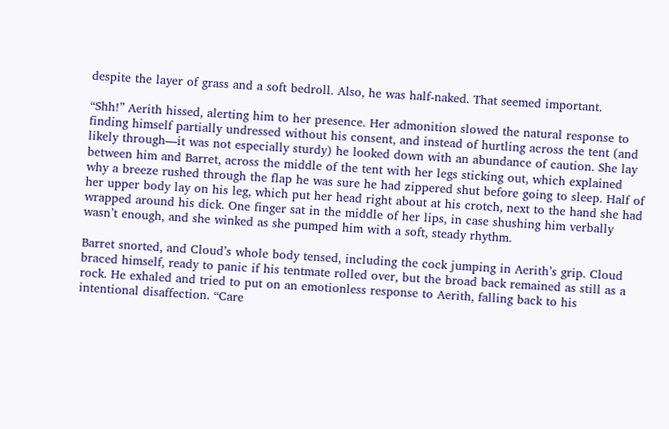despite the layer of grass and a soft bedroll. Also, he was half-naked. That seemed important.

“Shh!” Aerith hissed, alerting him to her presence. Her admonition slowed the natural response to finding himself partially undressed without his consent, and instead of hurtling across the tent (and likely through—it was not especially sturdy) he looked down with an abundance of caution. She lay between him and Barret, across the middle of the tent with her legs sticking out, which explained why a breeze rushed through the flap he was sure he had zippered shut before going to sleep. Half of her upper body lay on his leg, which put her head right about at his crotch, next to the hand she had wrapped around his dick. One finger sat in the middle of her lips, in case shushing him verbally wasn’t enough, and she winked as she pumped him with a soft, steady rhythm.

Barret snorted, and Cloud’s whole body tensed, including the cock jumping in Aerith’s grip. Cloud braced himself, ready to panic if his tentmate rolled over, but the broad back remained as still as a rock. He exhaled and tried to put on an emotionless response to Aerith, falling back to his intentional disaffection. “Care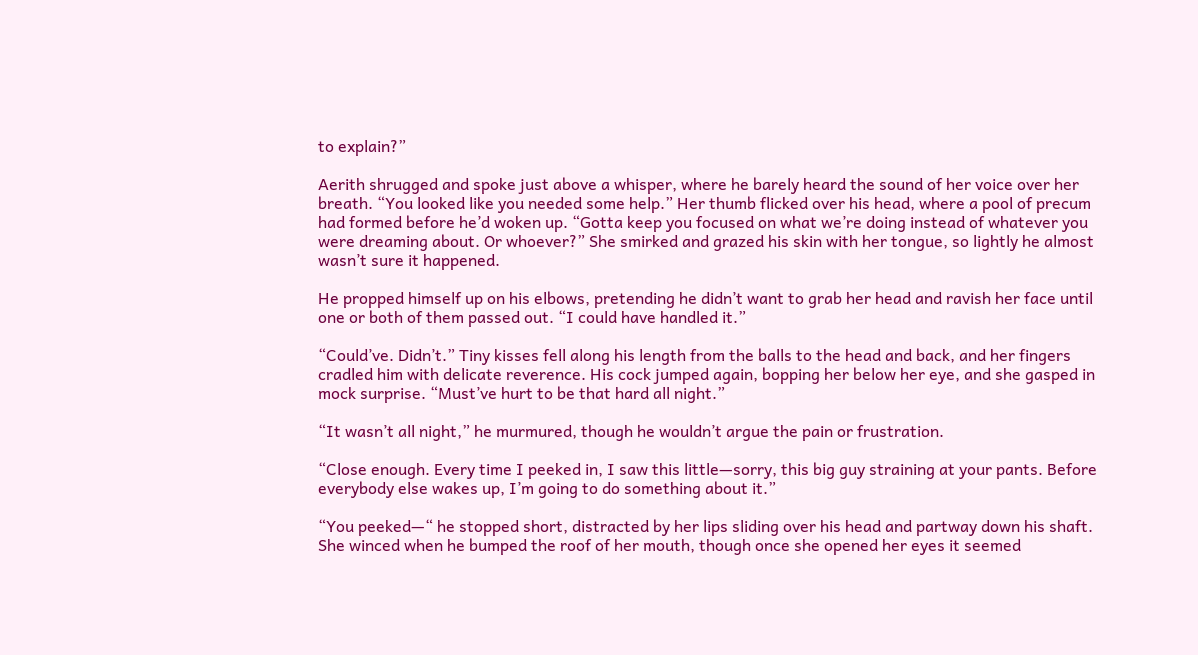to explain?”

Aerith shrugged and spoke just above a whisper, where he barely heard the sound of her voice over her breath. “You looked like you needed some help.” Her thumb flicked over his head, where a pool of precum had formed before he’d woken up. “Gotta keep you focused on what we’re doing instead of whatever you were dreaming about. Or whoever?” She smirked and grazed his skin with her tongue, so lightly he almost wasn’t sure it happened.

He propped himself up on his elbows, pretending he didn’t want to grab her head and ravish her face until one or both of them passed out. “I could have handled it.”

“Could’ve. Didn’t.” Tiny kisses fell along his length from the balls to the head and back, and her fingers cradled him with delicate reverence. His cock jumped again, bopping her below her eye, and she gasped in mock surprise. “Must’ve hurt to be that hard all night.”

“It wasn’t all night,” he murmured, though he wouldn’t argue the pain or frustration.

“Close enough. Every time I peeked in, I saw this little—sorry, this big guy straining at your pants. Before everybody else wakes up, I’m going to do something about it.”

“You peeked—“ he stopped short, distracted by her lips sliding over his head and partway down his shaft. She winced when he bumped the roof of her mouth, though once she opened her eyes it seemed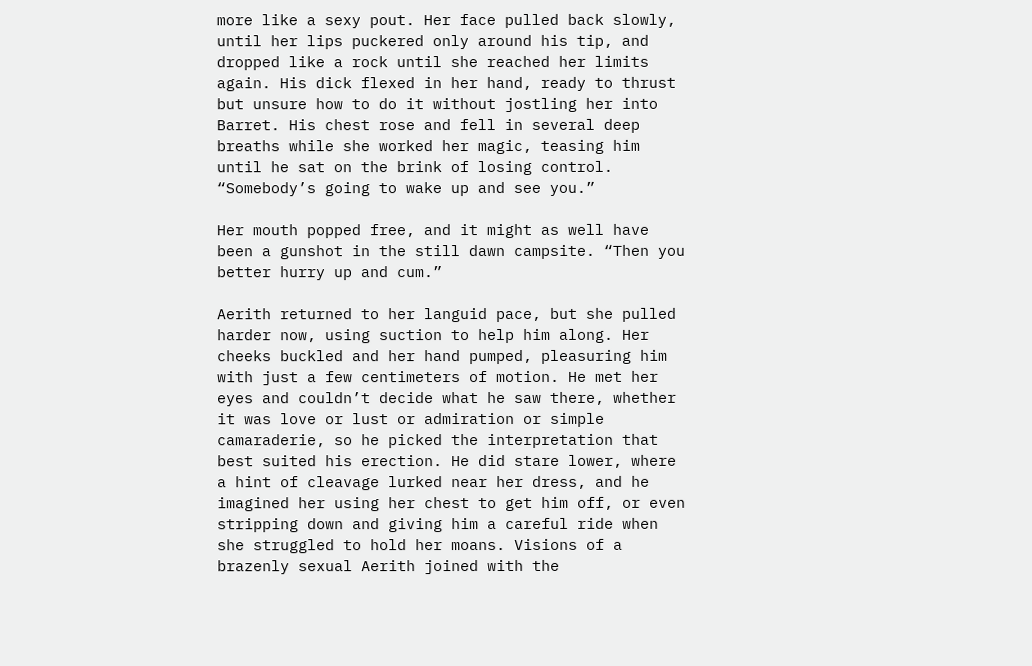more like a sexy pout. Her face pulled back slowly, until her lips puckered only around his tip, and dropped like a rock until she reached her limits again. His dick flexed in her hand, ready to thrust but unsure how to do it without jostling her into Barret. His chest rose and fell in several deep breaths while she worked her magic, teasing him until he sat on the brink of losing control. “Somebody’s going to wake up and see you.”

Her mouth popped free, and it might as well have been a gunshot in the still dawn campsite. “Then you better hurry up and cum.”

Aerith returned to her languid pace, but she pulled harder now, using suction to help him along. Her cheeks buckled and her hand pumped, pleasuring him with just a few centimeters of motion. He met her eyes and couldn’t decide what he saw there, whether it was love or lust or admiration or simple camaraderie, so he picked the interpretation that best suited his erection. He did stare lower, where a hint of cleavage lurked near her dress, and he imagined her using her chest to get him off, or even stripping down and giving him a careful ride when she struggled to hold her moans. Visions of a brazenly sexual Aerith joined with the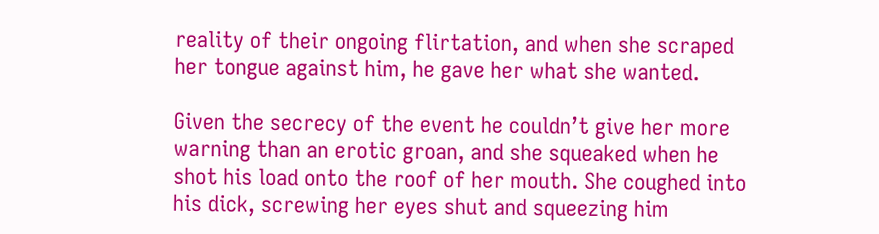reality of their ongoing flirtation, and when she scraped her tongue against him, he gave her what she wanted.

Given the secrecy of the event he couldn’t give her more warning than an erotic groan, and she squeaked when he shot his load onto the roof of her mouth. She coughed into his dick, screwing her eyes shut and squeezing him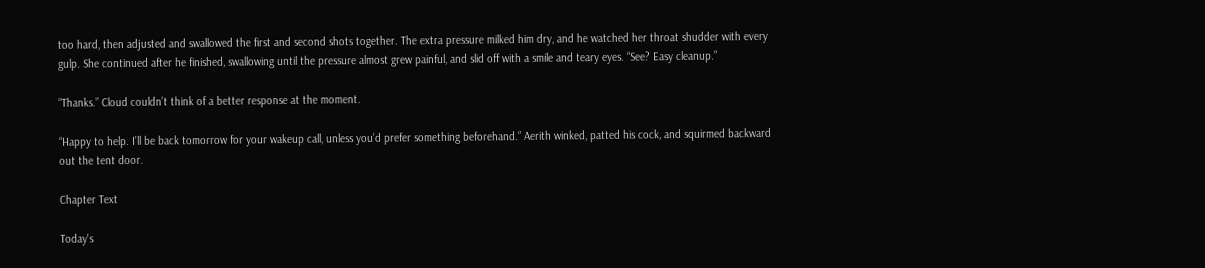too hard, then adjusted and swallowed the first and second shots together. The extra pressure milked him dry, and he watched her throat shudder with every gulp. She continued after he finished, swallowing until the pressure almost grew painful, and slid off with a smile and teary eyes. “See? Easy cleanup.”

“Thanks.” Cloud couldn’t think of a better response at the moment.

“Happy to help. I’ll be back tomorrow for your wakeup call, unless you’d prefer something beforehand.” Aerith winked, patted his cock, and squirmed backward out the tent door.

Chapter Text

Today's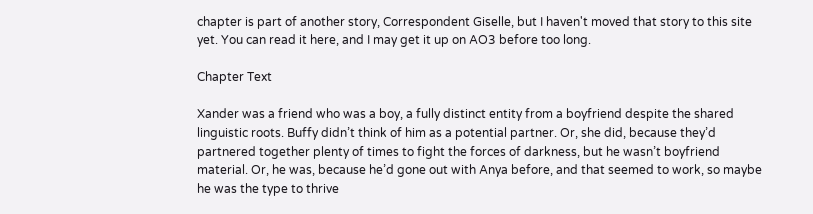chapter is part of another story, Correspondent Giselle, but I haven't moved that story to this site yet. You can read it here, and I may get it up on AO3 before too long.

Chapter Text

Xander was a friend who was a boy, a fully distinct entity from a boyfriend despite the shared linguistic roots. Buffy didn’t think of him as a potential partner. Or, she did, because they’d partnered together plenty of times to fight the forces of darkness, but he wasn’t boyfriend material. Or, he was, because he’d gone out with Anya before, and that seemed to work, so maybe he was the type to thrive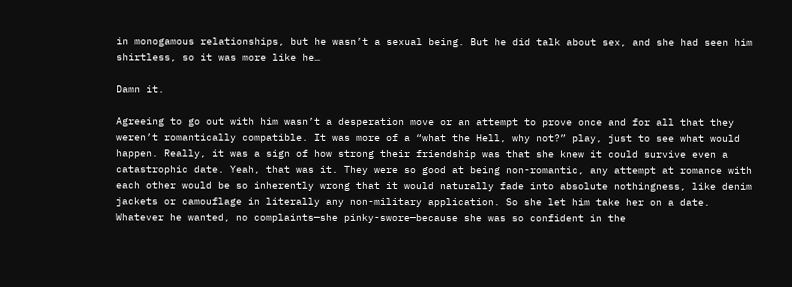in monogamous relationships, but he wasn’t a sexual being. But he did talk about sex, and she had seen him shirtless, so it was more like he…

Damn it.

Agreeing to go out with him wasn’t a desperation move or an attempt to prove once and for all that they weren’t romantically compatible. It was more of a “what the Hell, why not?” play, just to see what would happen. Really, it was a sign of how strong their friendship was that she knew it could survive even a catastrophic date. Yeah, that was it. They were so good at being non-romantic, any attempt at romance with each other would be so inherently wrong that it would naturally fade into absolute nothingness, like denim jackets or camouflage in literally any non-military application. So she let him take her on a date. Whatever he wanted, no complaints—she pinky-swore—because she was so confident in the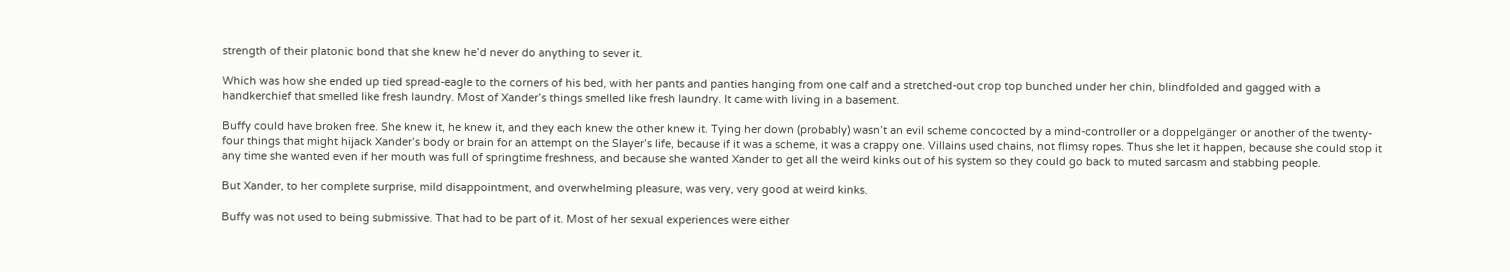strength of their platonic bond that she knew he’d never do anything to sever it.

Which was how she ended up tied spread-eagle to the corners of his bed, with her pants and panties hanging from one calf and a stretched-out crop top bunched under her chin, blindfolded and gagged with a handkerchief that smelled like fresh laundry. Most of Xander’s things smelled like fresh laundry. It came with living in a basement.

Buffy could have broken free. She knew it, he knew it, and they each knew the other knew it. Tying her down (probably) wasn’t an evil scheme concocted by a mind-controller or a doppelgänger or another of the twenty-four things that might hijack Xander’s body or brain for an attempt on the Slayer’s life, because if it was a scheme, it was a crappy one. Villains used chains, not flimsy ropes. Thus she let it happen, because she could stop it any time she wanted even if her mouth was full of springtime freshness, and because she wanted Xander to get all the weird kinks out of his system so they could go back to muted sarcasm and stabbing people.

But Xander, to her complete surprise, mild disappointment, and overwhelming pleasure, was very, very good at weird kinks.

Buffy was not used to being submissive. That had to be part of it. Most of her sexual experiences were either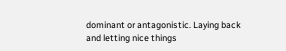dominant or antagonistic. Laying back and letting nice things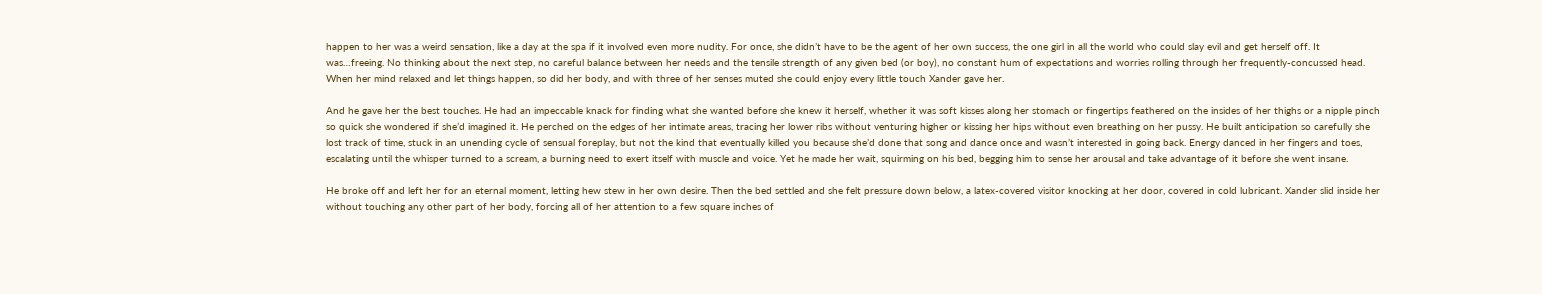happen to her was a weird sensation, like a day at the spa if it involved even more nudity. For once, she didn’t have to be the agent of her own success, the one girl in all the world who could slay evil and get herself off. It was…freeing. No thinking about the next step, no careful balance between her needs and the tensile strength of any given bed (or boy), no constant hum of expectations and worries rolling through her frequently-concussed head. When her mind relaxed and let things happen, so did her body, and with three of her senses muted she could enjoy every little touch Xander gave her.

And he gave her the best touches. He had an impeccable knack for finding what she wanted before she knew it herself, whether it was soft kisses along her stomach or fingertips feathered on the insides of her thighs or a nipple pinch so quick she wondered if she’d imagined it. He perched on the edges of her intimate areas, tracing her lower ribs without venturing higher or kissing her hips without even breathing on her pussy. He built anticipation so carefully she lost track of time, stuck in an unending cycle of sensual foreplay, but not the kind that eventually killed you because she’d done that song and dance once and wasn’t interested in going back. Energy danced in her fingers and toes, escalating until the whisper turned to a scream, a burning need to exert itself with muscle and voice. Yet he made her wait, squirming on his bed, begging him to sense her arousal and take advantage of it before she went insane.

He broke off and left her for an eternal moment, letting hew stew in her own desire. Then the bed settled and she felt pressure down below, a latex-covered visitor knocking at her door, covered in cold lubricant. Xander slid inside her without touching any other part of her body, forcing all of her attention to a few square inches of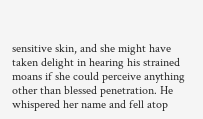sensitive skin, and she might have taken delight in hearing his strained moans if she could perceive anything other than blessed penetration. He whispered her name and fell atop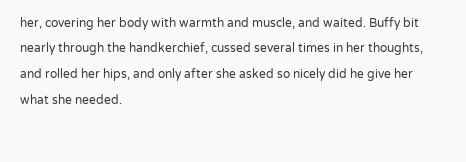her, covering her body with warmth and muscle, and waited. Buffy bit nearly through the handkerchief, cussed several times in her thoughts, and rolled her hips, and only after she asked so nicely did he give her what she needed.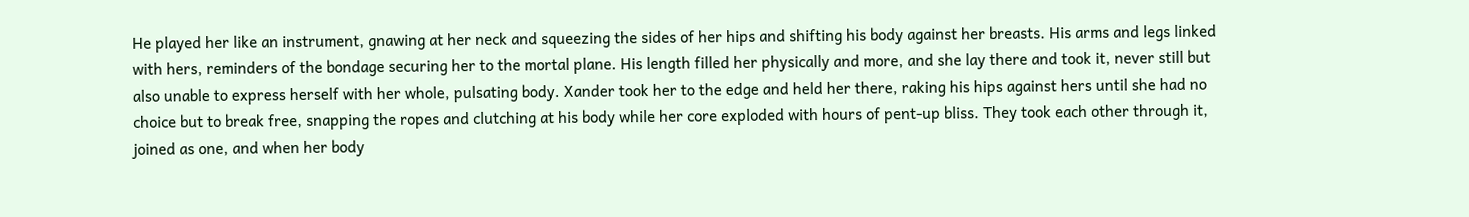He played her like an instrument, gnawing at her neck and squeezing the sides of her hips and shifting his body against her breasts. His arms and legs linked with hers, reminders of the bondage securing her to the mortal plane. His length filled her physically and more, and she lay there and took it, never still but also unable to express herself with her whole, pulsating body. Xander took her to the edge and held her there, raking his hips against hers until she had no choice but to break free, snapping the ropes and clutching at his body while her core exploded with hours of pent-up bliss. They took each other through it, joined as one, and when her body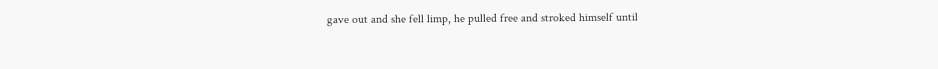gave out and she fell limp, he pulled free and stroked himself until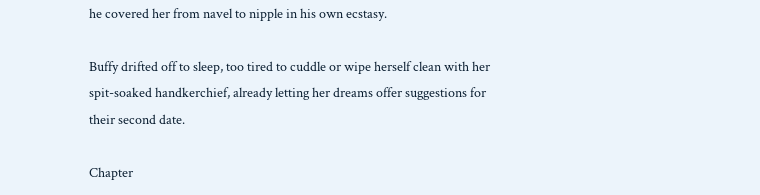he covered her from navel to nipple in his own ecstasy.

Buffy drifted off to sleep, too tired to cuddle or wipe herself clean with her spit-soaked handkerchief, already letting her dreams offer suggestions for their second date.

Chapter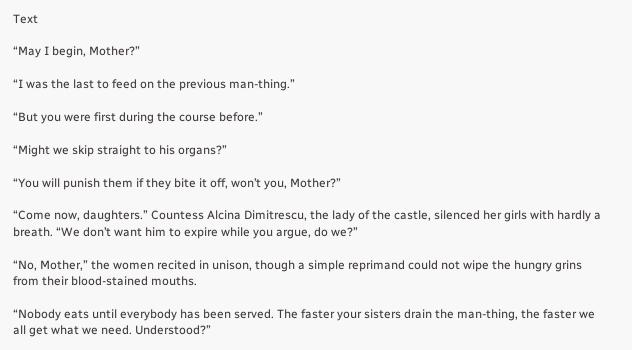Text

“May I begin, Mother?”

“I was the last to feed on the previous man-thing.”

“But you were first during the course before.”

“Might we skip straight to his organs?”

“You will punish them if they bite it off, won’t you, Mother?”

“Come now, daughters.” Countess Alcina Dimitrescu, the lady of the castle, silenced her girls with hardly a breath. “We don’t want him to expire while you argue, do we?”

“No, Mother,” the women recited in unison, though a simple reprimand could not wipe the hungry grins from their blood-stained mouths.

“Nobody eats until everybody has been served. The faster your sisters drain the man-thing, the faster we all get what we need. Understood?”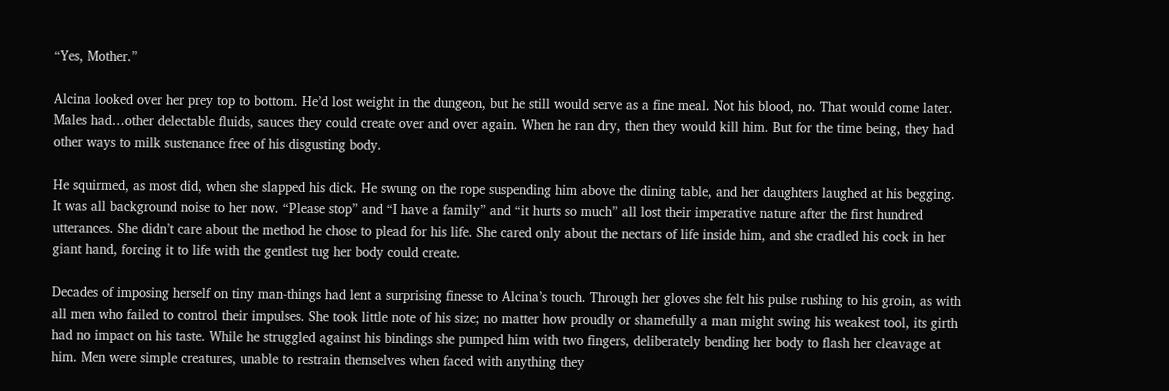“Yes, Mother.”

Alcina looked over her prey top to bottom. He’d lost weight in the dungeon, but he still would serve as a fine meal. Not his blood, no. That would come later. Males had…other delectable fluids, sauces they could create over and over again. When he ran dry, then they would kill him. But for the time being, they had other ways to milk sustenance free of his disgusting body.

He squirmed, as most did, when she slapped his dick. He swung on the rope suspending him above the dining table, and her daughters laughed at his begging. It was all background noise to her now. “Please stop” and “I have a family” and “it hurts so much” all lost their imperative nature after the first hundred utterances. She didn’t care about the method he chose to plead for his life. She cared only about the nectars of life inside him, and she cradled his cock in her giant hand, forcing it to life with the gentlest tug her body could create.

Decades of imposing herself on tiny man-things had lent a surprising finesse to Alcina’s touch. Through her gloves she felt his pulse rushing to his groin, as with all men who failed to control their impulses. She took little note of his size; no matter how proudly or shamefully a man might swing his weakest tool, its girth had no impact on his taste. While he struggled against his bindings she pumped him with two fingers, deliberately bending her body to flash her cleavage at him. Men were simple creatures, unable to restrain themselves when faced with anything they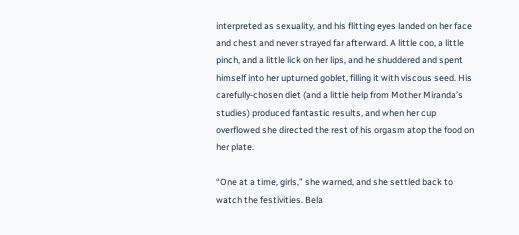interpreted as sexuality, and his flitting eyes landed on her face and chest and never strayed far afterward. A little coo, a little pinch, and a little lick on her lips, and he shuddered and spent himself into her upturned goblet, filling it with viscous seed. His carefully-chosen diet (and a little help from Mother Miranda’s studies) produced fantastic results, and when her cup overflowed she directed the rest of his orgasm atop the food on her plate.

“One at a time, girls,” she warned, and she settled back to watch the festivities. Bela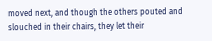moved next, and though the others pouted and slouched in their chairs, they let their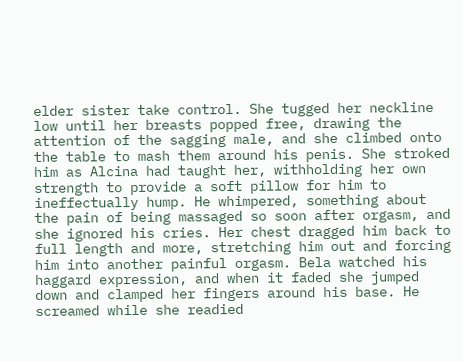elder sister take control. She tugged her neckline low until her breasts popped free, drawing the attention of the sagging male, and she climbed onto the table to mash them around his penis. She stroked him as Alcina had taught her, withholding her own strength to provide a soft pillow for him to ineffectually hump. He whimpered, something about the pain of being massaged so soon after orgasm, and she ignored his cries. Her chest dragged him back to full length and more, stretching him out and forcing him into another painful orgasm. Bela watched his haggard expression, and when it faded she jumped down and clamped her fingers around his base. He screamed while she readied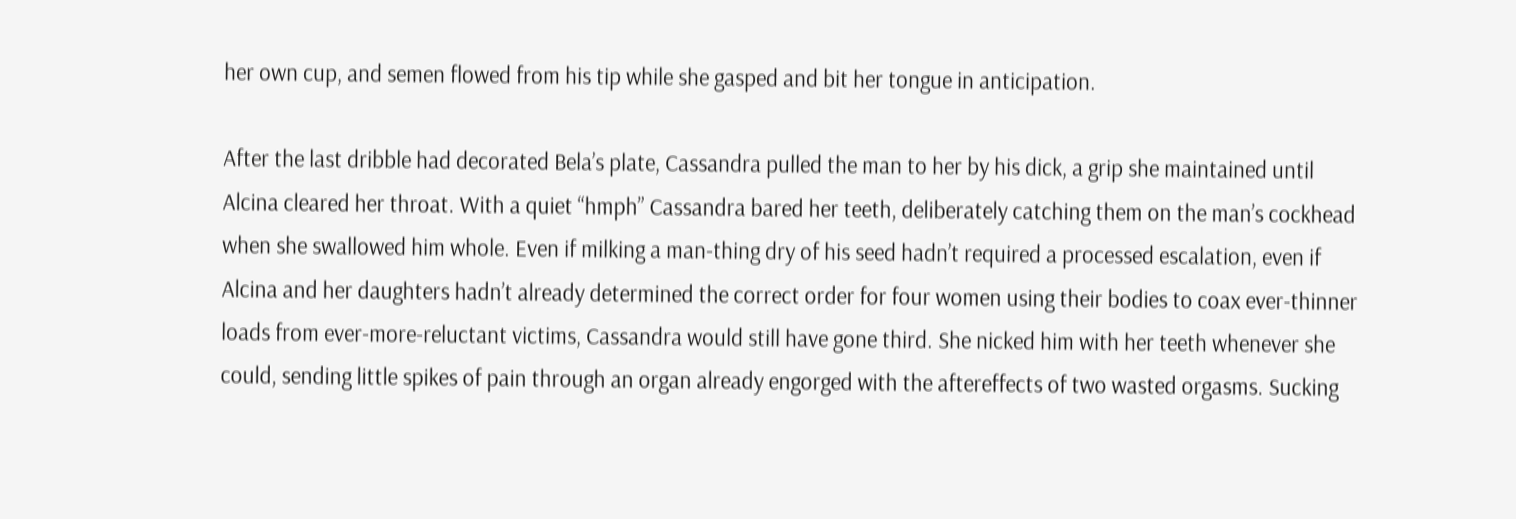her own cup, and semen flowed from his tip while she gasped and bit her tongue in anticipation.

After the last dribble had decorated Bela’s plate, Cassandra pulled the man to her by his dick, a grip she maintained until Alcina cleared her throat. With a quiet “hmph” Cassandra bared her teeth, deliberately catching them on the man’s cockhead when she swallowed him whole. Even if milking a man-thing dry of his seed hadn’t required a processed escalation, even if Alcina and her daughters hadn’t already determined the correct order for four women using their bodies to coax ever-thinner loads from ever-more-reluctant victims, Cassandra would still have gone third. She nicked him with her teeth whenever she could, sending little spikes of pain through an organ already engorged with the aftereffects of two wasted orgasms. Sucking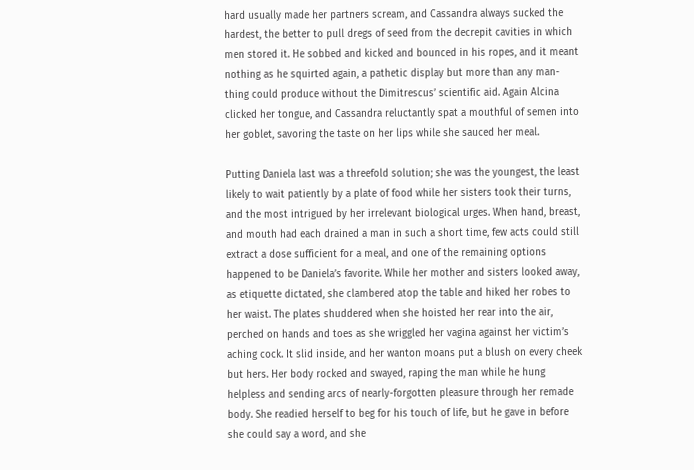hard usually made her partners scream, and Cassandra always sucked the hardest, the better to pull dregs of seed from the decrepit cavities in which men stored it. He sobbed and kicked and bounced in his ropes, and it meant nothing as he squirted again, a pathetic display but more than any man-thing could produce without the Dimitrescus’ scientific aid. Again Alcina clicked her tongue, and Cassandra reluctantly spat a mouthful of semen into her goblet, savoring the taste on her lips while she sauced her meal.

Putting Daniela last was a threefold solution; she was the youngest, the least likely to wait patiently by a plate of food while her sisters took their turns, and the most intrigued by her irrelevant biological urges. When hand, breast, and mouth had each drained a man in such a short time, few acts could still extract a dose sufficient for a meal, and one of the remaining options happened to be Daniela’s favorite. While her mother and sisters looked away, as etiquette dictated, she clambered atop the table and hiked her robes to her waist. The plates shuddered when she hoisted her rear into the air, perched on hands and toes as she wriggled her vagina against her victim’s aching cock. It slid inside, and her wanton moans put a blush on every cheek but hers. Her body rocked and swayed, raping the man while he hung helpless and sending arcs of nearly-forgotten pleasure through her remade body. She readied herself to beg for his touch of life, but he gave in before she could say a word, and she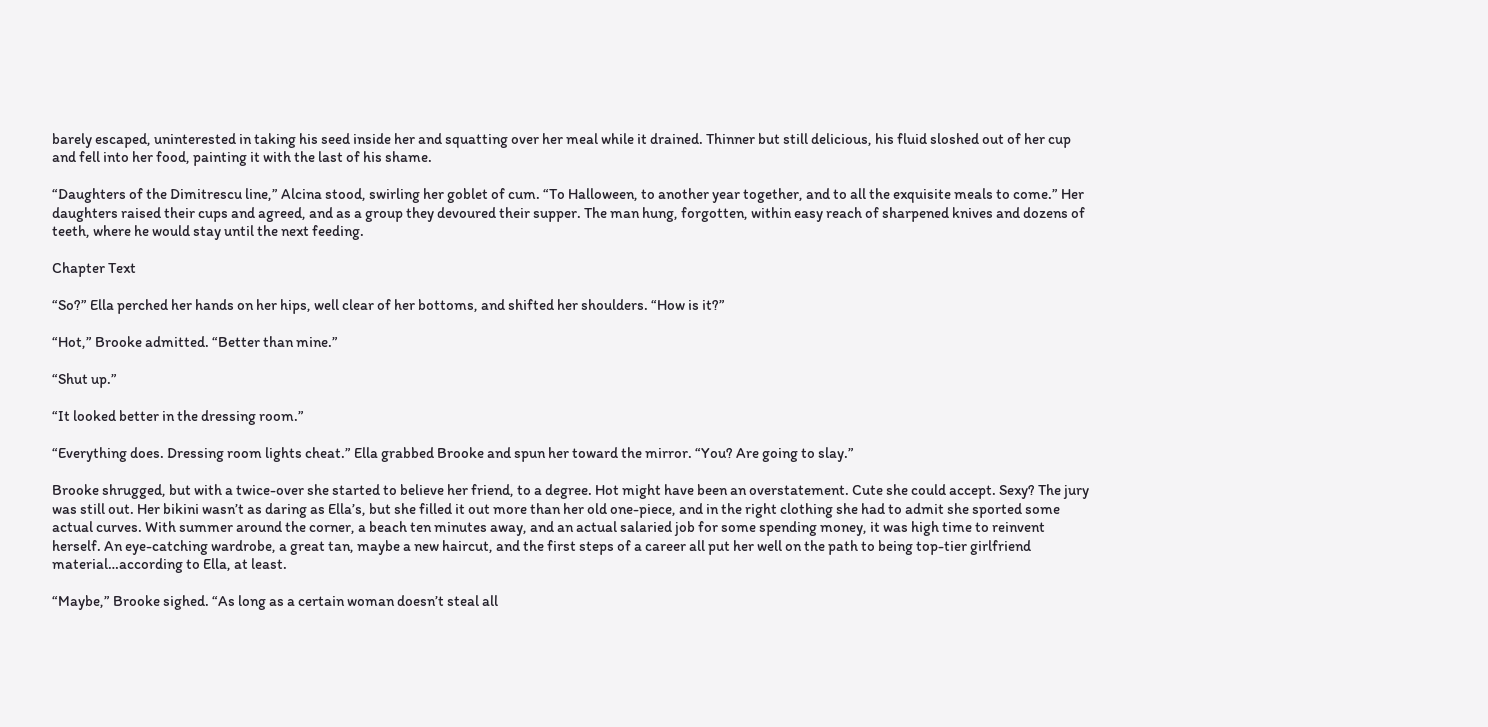barely escaped, uninterested in taking his seed inside her and squatting over her meal while it drained. Thinner but still delicious, his fluid sloshed out of her cup and fell into her food, painting it with the last of his shame.

“Daughters of the Dimitrescu line,” Alcina stood, swirling her goblet of cum. “To Halloween, to another year together, and to all the exquisite meals to come.” Her daughters raised their cups and agreed, and as a group they devoured their supper. The man hung, forgotten, within easy reach of sharpened knives and dozens of teeth, where he would stay until the next feeding.

Chapter Text

“So?” Ella perched her hands on her hips, well clear of her bottoms, and shifted her shoulders. “How is it?”

“Hot,” Brooke admitted. “Better than mine.”

“Shut up.”

“It looked better in the dressing room.”

“Everything does. Dressing room lights cheat.” Ella grabbed Brooke and spun her toward the mirror. “You? Are going to slay.”

Brooke shrugged, but with a twice-over she started to believe her friend, to a degree. Hot might have been an overstatement. Cute she could accept. Sexy? The jury was still out. Her bikini wasn’t as daring as Ella’s, but she filled it out more than her old one-piece, and in the right clothing she had to admit she sported some actual curves. With summer around the corner, a beach ten minutes away, and an actual salaried job for some spending money, it was high time to reinvent herself. An eye-catching wardrobe, a great tan, maybe a new haircut, and the first steps of a career all put her well on the path to being top-tier girlfriend material…according to Ella, at least.

“Maybe,” Brooke sighed. “As long as a certain woman doesn’t steal all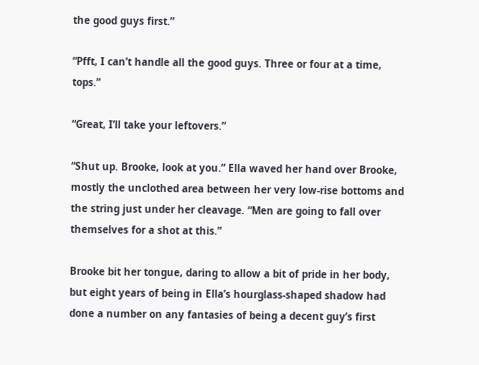the good guys first.”

“Pfft, I can’t handle all the good guys. Three or four at a time, tops.”

“Great, I’ll take your leftovers.”

“Shut up. Brooke, look at you.” Ella waved her hand over Brooke, mostly the unclothed area between her very low-rise bottoms and the string just under her cleavage. “Men are going to fall over themselves for a shot at this.”

Brooke bit her tongue, daring to allow a bit of pride in her body, but eight years of being in Ella’s hourglass-shaped shadow had done a number on any fantasies of being a decent guy’s first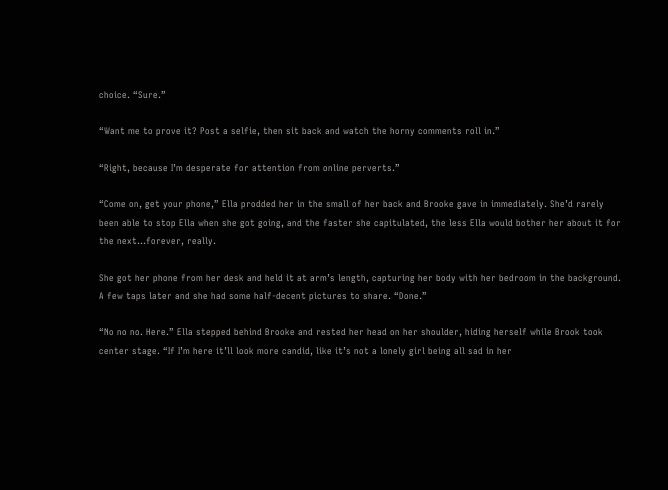choice. “Sure.”

“Want me to prove it? Post a selfie, then sit back and watch the horny comments roll in.”

“Right, because I’m desperate for attention from online perverts.”

“Come on, get your phone,” Ella prodded her in the small of her back and Brooke gave in immediately. She’d rarely been able to stop Ella when she got going, and the faster she capitulated, the less Ella would bother her about it for the next…forever, really.

She got her phone from her desk and held it at arm’s length, capturing her body with her bedroom in the background. A few taps later and she had some half-decent pictures to share. “Done.”

“No no no. Here.” Ella stepped behind Brooke and rested her head on her shoulder, hiding herself while Brook took center stage. “If I’m here it’ll look more candid, like it’s not a lonely girl being all sad in her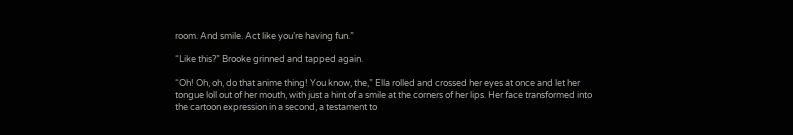room. And smile. Act like you’re having fun.”

“Like this?” Brooke grinned and tapped again.

“Oh! Oh, oh, do that anime thing! You know, the,” Ella rolled and crossed her eyes at once and let her tongue loll out of her mouth, with just a hint of a smile at the corners of her lips. Her face transformed into the cartoon expression in a second, a testament to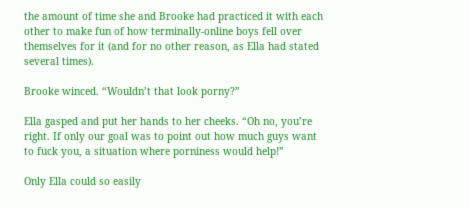the amount of time she and Brooke had practiced it with each other to make fun of how terminally-online boys fell over themselves for it (and for no other reason, as Ella had stated several times).

Brooke winced. “Wouldn’t that look porny?”

Ella gasped and put her hands to her cheeks. “Oh no, you’re right. If only our goal was to point out how much guys want to fuck you, a situation where porniness would help!”

Only Ella could so easily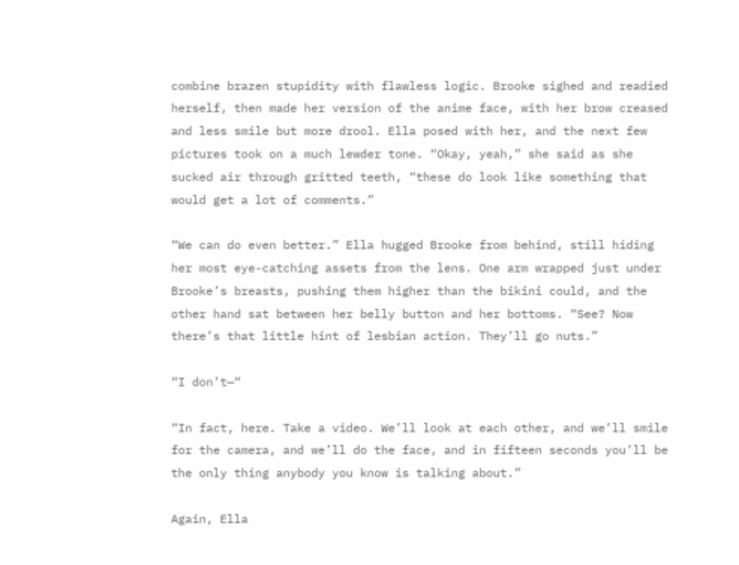combine brazen stupidity with flawless logic. Brooke sighed and readied herself, then made her version of the anime face, with her brow creased and less smile but more drool. Ella posed with her, and the next few pictures took on a much lewder tone. “Okay, yeah,” she said as she sucked air through gritted teeth, “these do look like something that would get a lot of comments.”

“We can do even better.” Ella hugged Brooke from behind, still hiding her most eye-catching assets from the lens. One arm wrapped just under Brooke’s breasts, pushing them higher than the bikini could, and the other hand sat between her belly button and her bottoms. “See? Now there’s that little hint of lesbian action. They’ll go nuts.”

“I don’t—“

“In fact, here. Take a video. We’ll look at each other, and we’ll smile for the camera, and we’ll do the face, and in fifteen seconds you’ll be the only thing anybody you know is talking about.”

Again, Ella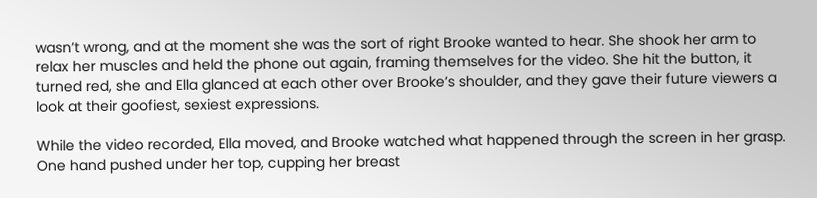wasn’t wrong, and at the moment she was the sort of right Brooke wanted to hear. She shook her arm to relax her muscles and held the phone out again, framing themselves for the video. She hit the button, it turned red, she and Ella glanced at each other over Brooke’s shoulder, and they gave their future viewers a look at their goofiest, sexiest expressions.

While the video recorded, Ella moved, and Brooke watched what happened through the screen in her grasp. One hand pushed under her top, cupping her breast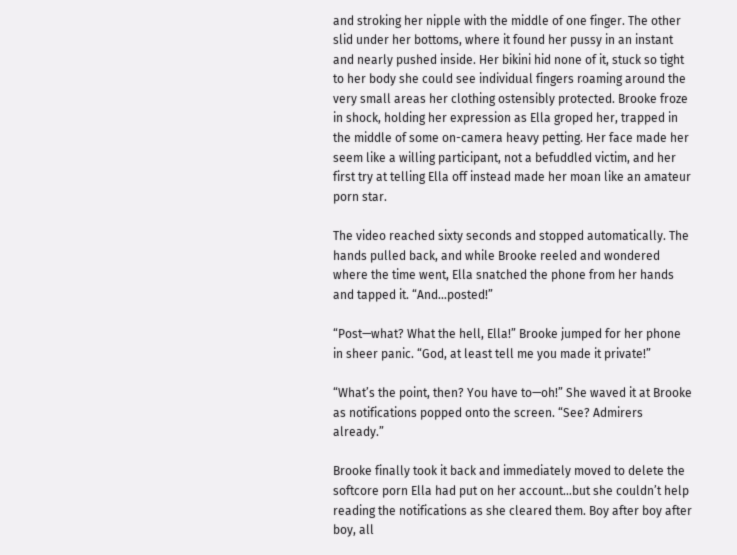and stroking her nipple with the middle of one finger. The other slid under her bottoms, where it found her pussy in an instant and nearly pushed inside. Her bikini hid none of it, stuck so tight to her body she could see individual fingers roaming around the very small areas her clothing ostensibly protected. Brooke froze in shock, holding her expression as Ella groped her, trapped in the middle of some on-camera heavy petting. Her face made her seem like a willing participant, not a befuddled victim, and her first try at telling Ella off instead made her moan like an amateur porn star.

The video reached sixty seconds and stopped automatically. The hands pulled back, and while Brooke reeled and wondered where the time went, Ella snatched the phone from her hands and tapped it. “And…posted!”

“Post—what? What the hell, Ella!” Brooke jumped for her phone in sheer panic. “God, at least tell me you made it private!”

“What’s the point, then? You have to—oh!” She waved it at Brooke as notifications popped onto the screen. “See? Admirers already.”

Brooke finally took it back and immediately moved to delete the softcore porn Ella had put on her account…but she couldn’t help reading the notifications as she cleared them. Boy after boy after boy, all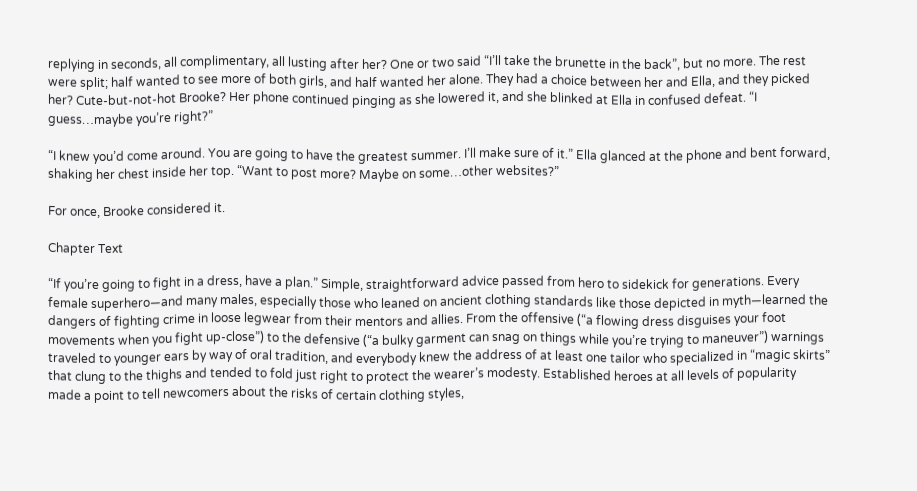replying in seconds, all complimentary, all lusting after her? One or two said “I’ll take the brunette in the back”, but no more. The rest were split; half wanted to see more of both girls, and half wanted her alone. They had a choice between her and Ella, and they picked her? Cute-but-not-hot Brooke? Her phone continued pinging as she lowered it, and she blinked at Ella in confused defeat. “I guess…maybe you’re right?”

“I knew you’d come around. You are going to have the greatest summer. I’ll make sure of it.” Ella glanced at the phone and bent forward, shaking her chest inside her top. “Want to post more? Maybe on some…other websites?”

For once, Brooke considered it.

Chapter Text

“If you’re going to fight in a dress, have a plan.” Simple, straightforward advice passed from hero to sidekick for generations. Every female superhero—and many males, especially those who leaned on ancient clothing standards like those depicted in myth—learned the dangers of fighting crime in loose legwear from their mentors and allies. From the offensive (“a flowing dress disguises your foot movements when you fight up-close”) to the defensive (“a bulky garment can snag on things while you’re trying to maneuver”) warnings traveled to younger ears by way of oral tradition, and everybody knew the address of at least one tailor who specialized in “magic skirts” that clung to the thighs and tended to fold just right to protect the wearer’s modesty. Established heroes at all levels of popularity made a point to tell newcomers about the risks of certain clothing styles,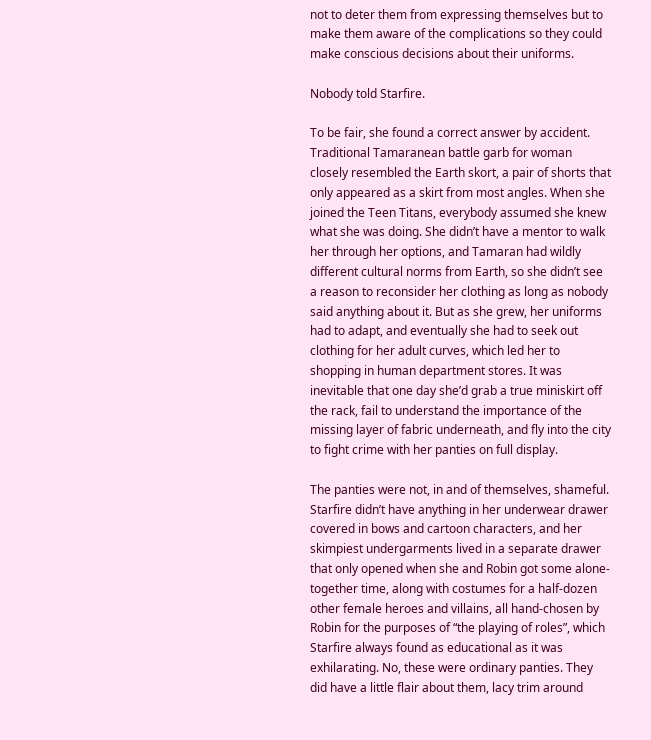not to deter them from expressing themselves but to make them aware of the complications so they could make conscious decisions about their uniforms.

Nobody told Starfire.

To be fair, she found a correct answer by accident. Traditional Tamaranean battle garb for woman closely resembled the Earth skort, a pair of shorts that only appeared as a skirt from most angles. When she joined the Teen Titans, everybody assumed she knew what she was doing. She didn’t have a mentor to walk her through her options, and Tamaran had wildly different cultural norms from Earth, so she didn’t see a reason to reconsider her clothing as long as nobody said anything about it. But as she grew, her uniforms had to adapt, and eventually she had to seek out clothing for her adult curves, which led her to shopping in human department stores. It was inevitable that one day she’d grab a true miniskirt off the rack, fail to understand the importance of the missing layer of fabric underneath, and fly into the city to fight crime with her panties on full display.

The panties were not, in and of themselves, shameful. Starfire didn’t have anything in her underwear drawer covered in bows and cartoon characters, and her skimpiest undergarments lived in a separate drawer that only opened when she and Robin got some alone-together time, along with costumes for a half-dozen other female heroes and villains, all hand-chosen by Robin for the purposes of “the playing of roles”, which Starfire always found as educational as it was exhilarating. No, these were ordinary panties. They did have a little flair about them, lacy trim around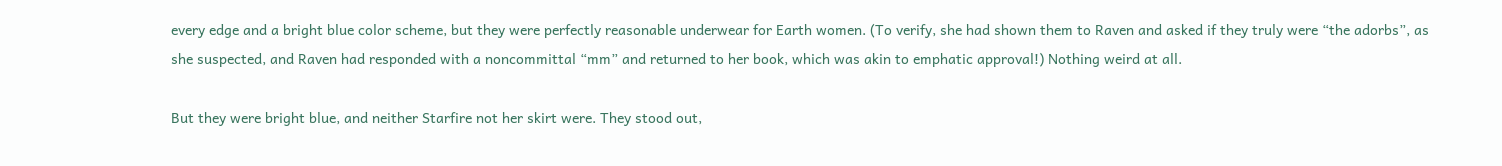every edge and a bright blue color scheme, but they were perfectly reasonable underwear for Earth women. (To verify, she had shown them to Raven and asked if they truly were “the adorbs”, as she suspected, and Raven had responded with a noncommittal “mm” and returned to her book, which was akin to emphatic approval!) Nothing weird at all.

But they were bright blue, and neither Starfire not her skirt were. They stood out,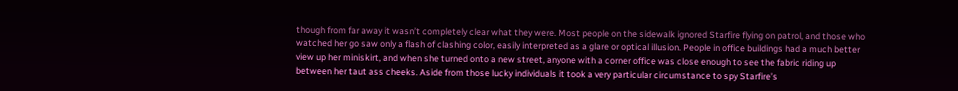though from far away it wasn’t completely clear what they were. Most people on the sidewalk ignored Starfire flying on patrol, and those who watched her go saw only a flash of clashing color, easily interpreted as a glare or optical illusion. People in office buildings had a much better view up her miniskirt, and when she turned onto a new street, anyone with a corner office was close enough to see the fabric riding up between her taut ass cheeks. Aside from those lucky individuals it took a very particular circumstance to spy Starfire’s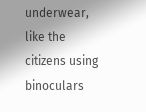underwear, like the citizens using binoculars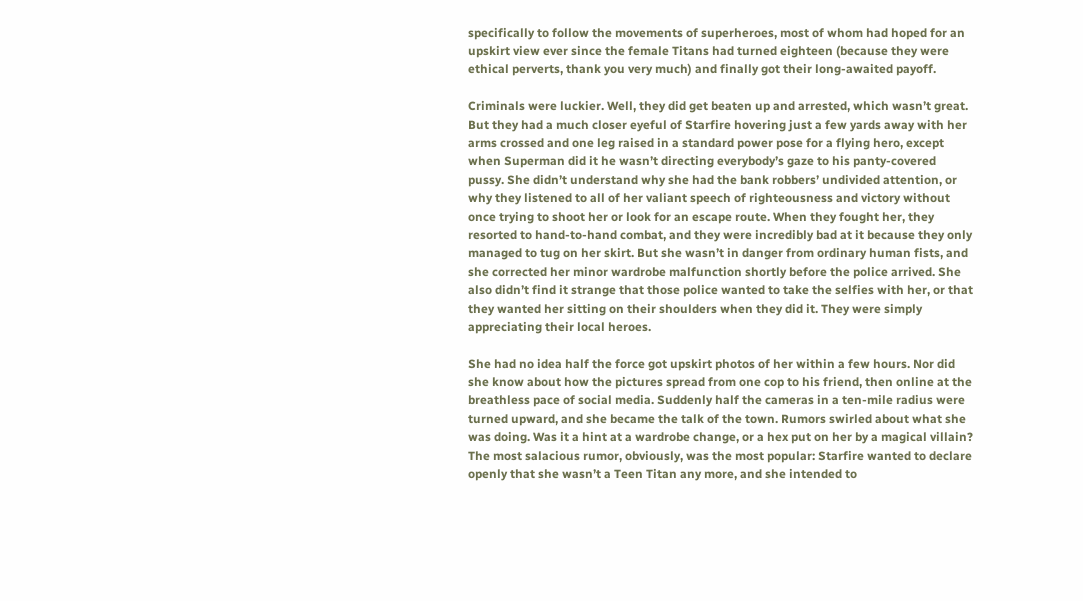specifically to follow the movements of superheroes, most of whom had hoped for an upskirt view ever since the female Titans had turned eighteen (because they were ethical perverts, thank you very much) and finally got their long-awaited payoff.

Criminals were luckier. Well, they did get beaten up and arrested, which wasn’t great. But they had a much closer eyeful of Starfire hovering just a few yards away with her arms crossed and one leg raised in a standard power pose for a flying hero, except when Superman did it he wasn’t directing everybody’s gaze to his panty-covered pussy. She didn’t understand why she had the bank robbers’ undivided attention, or why they listened to all of her valiant speech of righteousness and victory without once trying to shoot her or look for an escape route. When they fought her, they resorted to hand-to-hand combat, and they were incredibly bad at it because they only managed to tug on her skirt. But she wasn’t in danger from ordinary human fists, and she corrected her minor wardrobe malfunction shortly before the police arrived. She also didn’t find it strange that those police wanted to take the selfies with her, or that they wanted her sitting on their shoulders when they did it. They were simply appreciating their local heroes.

She had no idea half the force got upskirt photos of her within a few hours. Nor did she know about how the pictures spread from one cop to his friend, then online at the breathless pace of social media. Suddenly half the cameras in a ten-mile radius were turned upward, and she became the talk of the town. Rumors swirled about what she was doing. Was it a hint at a wardrobe change, or a hex put on her by a magical villain? The most salacious rumor, obviously, was the most popular: Starfire wanted to declare openly that she wasn’t a Teen Titan any more, and she intended to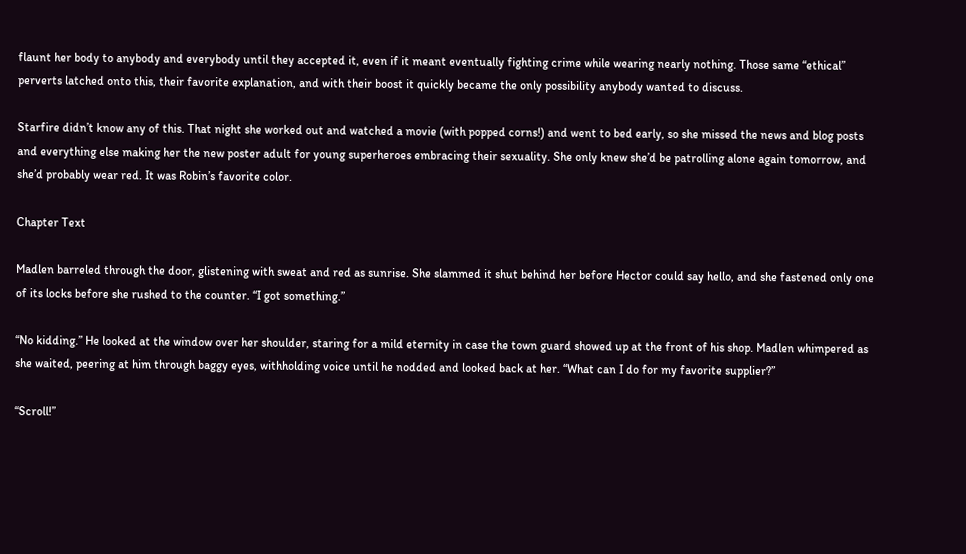flaunt her body to anybody and everybody until they accepted it, even if it meant eventually fighting crime while wearing nearly nothing. Those same “ethical” perverts latched onto this, their favorite explanation, and with their boost it quickly became the only possibility anybody wanted to discuss.

Starfire didn’t know any of this. That night she worked out and watched a movie (with popped corns!) and went to bed early, so she missed the news and blog posts and everything else making her the new poster adult for young superheroes embracing their sexuality. She only knew she’d be patrolling alone again tomorrow, and she’d probably wear red. It was Robin’s favorite color.

Chapter Text

Madlen barreled through the door, glistening with sweat and red as sunrise. She slammed it shut behind her before Hector could say hello, and she fastened only one of its locks before she rushed to the counter. “I got something.”

“No kidding.” He looked at the window over her shoulder, staring for a mild eternity in case the town guard showed up at the front of his shop. Madlen whimpered as she waited, peering at him through baggy eyes, withholding voice until he nodded and looked back at her. “What can I do for my favorite supplier?”

“Scroll!”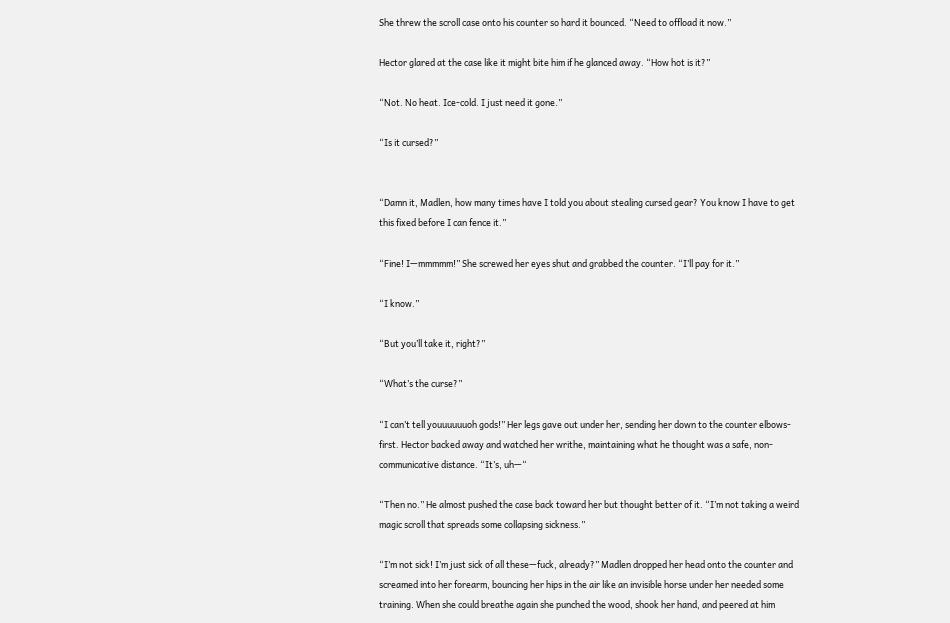She threw the scroll case onto his counter so hard it bounced. “Need to offload it now.”

Hector glared at the case like it might bite him if he glanced away. “How hot is it?”

“Not. No heat. Ice-cold. I just need it gone.”

“Is it cursed?”


“Damn it, Madlen, how many times have I told you about stealing cursed gear? You know I have to get this fixed before I can fence it.”

“Fine! I—mmmmm!” She screwed her eyes shut and grabbed the counter. “I’ll pay for it.”

“I know.”

“But you’ll take it, right?”

“What’s the curse?”

“I can’t tell youuuuuuoh gods!” Her legs gave out under her, sending her down to the counter elbows-first. Hector backed away and watched her writhe, maintaining what he thought was a safe, non-communicative distance. “It’s, uh—“

“Then no.” He almost pushed the case back toward her but thought better of it. “I’m not taking a weird magic scroll that spreads some collapsing sickness.”

“I’m not sick! I’m just sick of all these—fuck, already?” Madlen dropped her head onto the counter and screamed into her forearm, bouncing her hips in the air like an invisible horse under her needed some training. When she could breathe again she punched the wood, shook her hand, and peered at him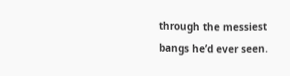through the messiest bangs he’d ever seen.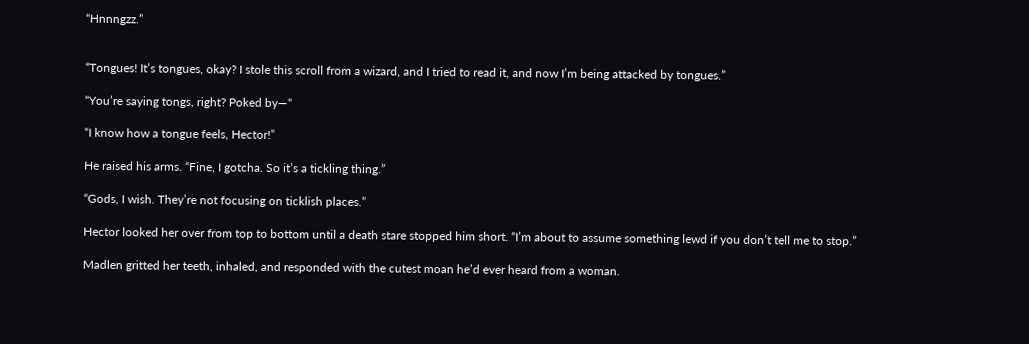“Hnnngzz.”


“Tongues! It’s tongues, okay? I stole this scroll from a wizard, and I tried to read it, and now I’m being attacked by tongues.”

“You’re saying tongs, right? Poked by—“

“I know how a tongue feels, Hector!”

He raised his arms. “Fine, I gotcha. So it’s a tickling thing.”

“Gods, I wish. They’re not focusing on ticklish places.”

Hector looked her over from top to bottom until a death stare stopped him short. “I’m about to assume something lewd if you don’t tell me to stop.”

Madlen gritted her teeth, inhaled, and responded with the cutest moan he’d ever heard from a woman.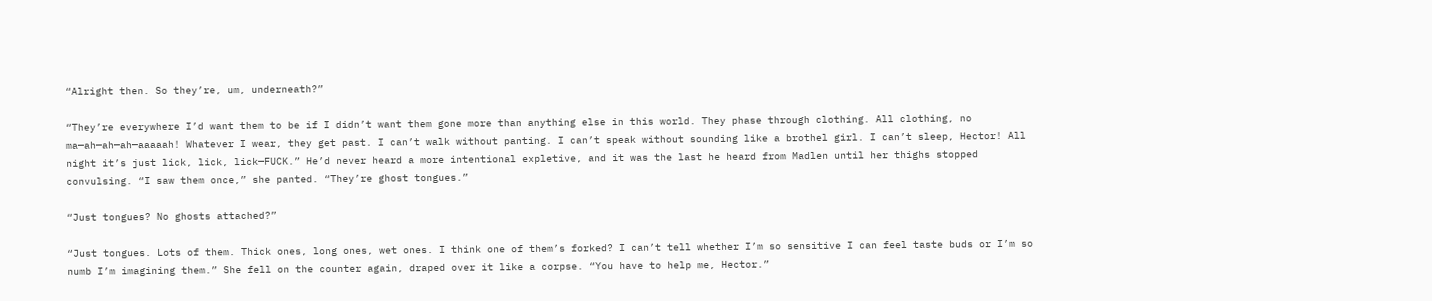“Alright then. So they’re, um, underneath?”

“They’re everywhere I’d want them to be if I didn’t want them gone more than anything else in this world. They phase through clothing. All clothing, no ma—ah—ah—ah—aaaaah! Whatever I wear, they get past. I can’t walk without panting. I can’t speak without sounding like a brothel girl. I can’t sleep, Hector! All night it’s just lick, lick, lick—FUCK.” He’d never heard a more intentional expletive, and it was the last he heard from Madlen until her thighs stopped convulsing. “I saw them once,” she panted. “They’re ghost tongues.”

“Just tongues? No ghosts attached?”

“Just tongues. Lots of them. Thick ones, long ones, wet ones. I think one of them’s forked? I can’t tell whether I’m so sensitive I can feel taste buds or I’m so numb I’m imagining them.” She fell on the counter again, draped over it like a corpse. “You have to help me, Hector.”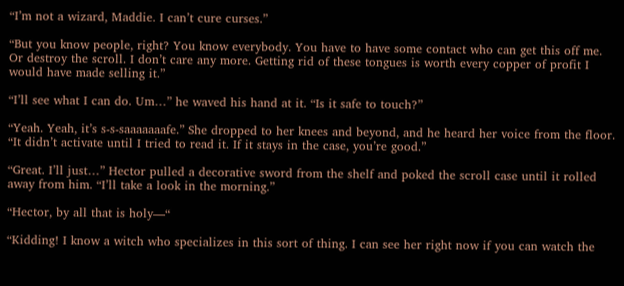“I’m not a wizard, Maddie. I can’t cure curses.”

“But you know people, right? You know everybody. You have to have some contact who can get this off me. Or destroy the scroll. I don’t care any more. Getting rid of these tongues is worth every copper of profit I would have made selling it.”

“I’ll see what I can do. Um…” he waved his hand at it. “Is it safe to touch?”

“Yeah. Yeah, it’s s-s-saaaaaaafe.” She dropped to her knees and beyond, and he heard her voice from the floor. “It didn’t activate until I tried to read it. If it stays in the case, you’re good.”

“Great. I’ll just…” Hector pulled a decorative sword from the shelf and poked the scroll case until it rolled away from him. “I’ll take a look in the morning.”

“Hector, by all that is holy—“

“Kidding! I know a witch who specializes in this sort of thing. I can see her right now if you can watch the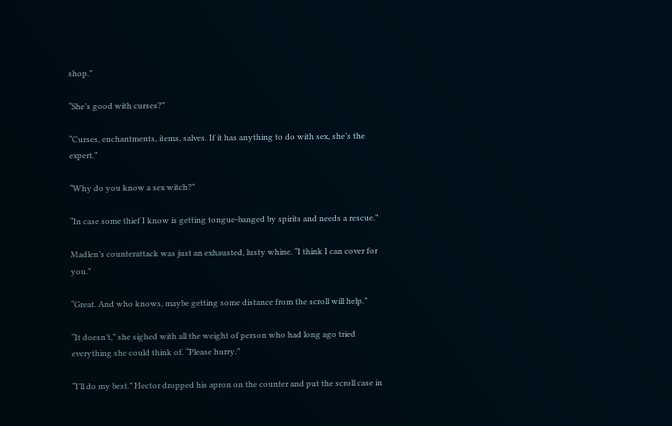shop.”

“She’s good with curses?”

“Curses, enchantments, items, salves. If it has anything to do with sex, she’s the expert.”

“Why do you know a sex witch?”

“In case some thief I know is getting tongue-banged by spirits and needs a rescue.”

Madlen’s counterattack was just an exhausted, lusty whine. “I think I can cover for you.”

“Great. And who knows, maybe getting some distance from the scroll will help.”

“It doesn’t,” she sighed with all the weight of person who had long ago tried everything she could think of. “Please hurry.”

“I’ll do my best.” Hector dropped his apron on the counter and put the scroll case in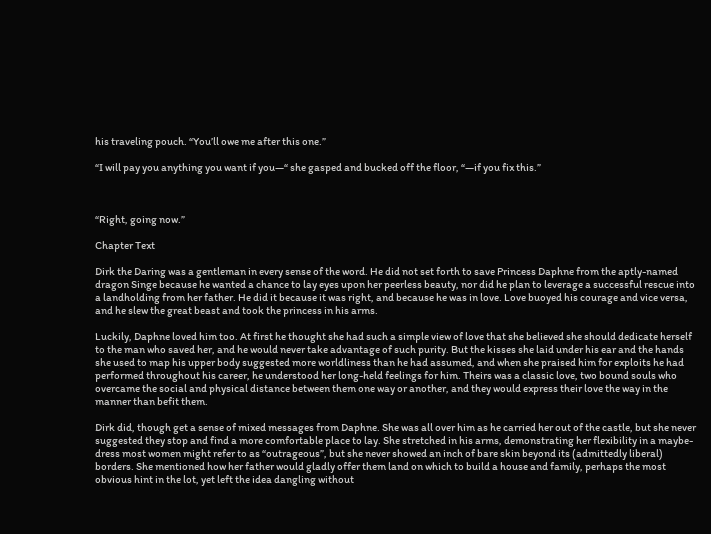his traveling pouch. “You’ll owe me after this one.”

“I will pay you anything you want if you—“ she gasped and bucked off the floor, “—if you fix this.”



“Right, going now.”

Chapter Text

Dirk the Daring was a gentleman in every sense of the word. He did not set forth to save Princess Daphne from the aptly-named dragon Singe because he wanted a chance to lay eyes upon her peerless beauty, nor did he plan to leverage a successful rescue into a landholding from her father. He did it because it was right, and because he was in love. Love buoyed his courage and vice versa, and he slew the great beast and took the princess in his arms.

Luckily, Daphne loved him too. At first he thought she had such a simple view of love that she believed she should dedicate herself to the man who saved her, and he would never take advantage of such purity. But the kisses she laid under his ear and the hands she used to map his upper body suggested more worldliness than he had assumed, and when she praised him for exploits he had performed throughout his career, he understood her long-held feelings for him. Theirs was a classic love, two bound souls who overcame the social and physical distance between them one way or another, and they would express their love the way in the manner than befit them.

Dirk did, though get a sense of mixed messages from Daphne. She was all over him as he carried her out of the castle, but she never suggested they stop and find a more comfortable place to lay. She stretched in his arms, demonstrating her flexibility in a maybe-dress most women might refer to as “outrageous”, but she never showed an inch of bare skin beyond its (admittedly liberal) borders. She mentioned how her father would gladly offer them land on which to build a house and family, perhaps the most obvious hint in the lot, yet left the idea dangling without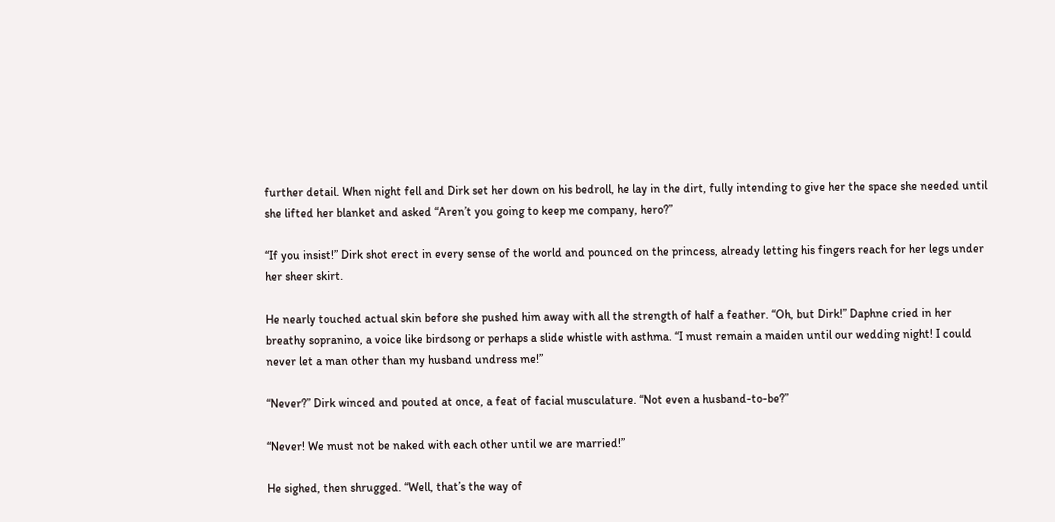further detail. When night fell and Dirk set her down on his bedroll, he lay in the dirt, fully intending to give her the space she needed until she lifted her blanket and asked “Aren’t you going to keep me company, hero?”

“If you insist!” Dirk shot erect in every sense of the world and pounced on the princess, already letting his fingers reach for her legs under her sheer skirt.

He nearly touched actual skin before she pushed him away with all the strength of half a feather. “Oh, but Dirk!” Daphne cried in her breathy sopranino, a voice like birdsong or perhaps a slide whistle with asthma. “I must remain a maiden until our wedding night! I could never let a man other than my husband undress me!”

“Never?” Dirk winced and pouted at once, a feat of facial musculature. “Not even a husband-to-be?”

“Never! We must not be naked with each other until we are married!”

He sighed, then shrugged. “Well, that’s the way of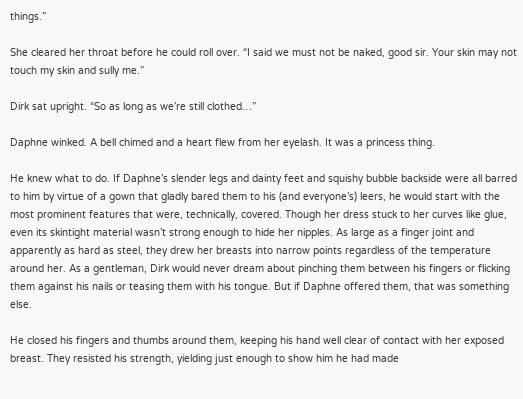things.”

She cleared her throat before he could roll over. “I said we must not be naked, good sir. Your skin may not touch my skin and sully me.”

Dirk sat upright. “So as long as we’re still clothed…”

Daphne winked. A bell chimed and a heart flew from her eyelash. It was a princess thing.

He knew what to do. If Daphne’s slender legs and dainty feet and squishy bubble backside were all barred to him by virtue of a gown that gladly bared them to his (and everyone’s) leers, he would start with the most prominent features that were, technically, covered. Though her dress stuck to her curves like glue, even its skintight material wasn’t strong enough to hide her nipples. As large as a finger joint and apparently as hard as steel, they drew her breasts into narrow points regardless of the temperature around her. As a gentleman, Dirk would never dream about pinching them between his fingers or flicking them against his nails or teasing them with his tongue. But if Daphne offered them, that was something else.

He closed his fingers and thumbs around them, keeping his hand well clear of contact with her exposed breast. They resisted his strength, yielding just enough to show him he had made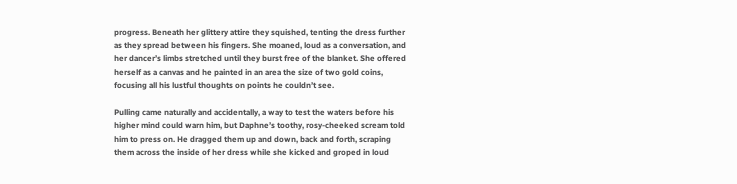progress. Beneath her glittery attire they squished, tenting the dress further as they spread between his fingers. She moaned, loud as a conversation, and her dancer’s limbs stretched until they burst free of the blanket. She offered herself as a canvas and he painted in an area the size of two gold coins, focusing all his lustful thoughts on points he couldn’t see.

Pulling came naturally and accidentally, a way to test the waters before his higher mind could warn him, but Daphne’s toothy, rosy-cheeked scream told him to press on. He dragged them up and down, back and forth, scraping them across the inside of her dress while she kicked and groped in loud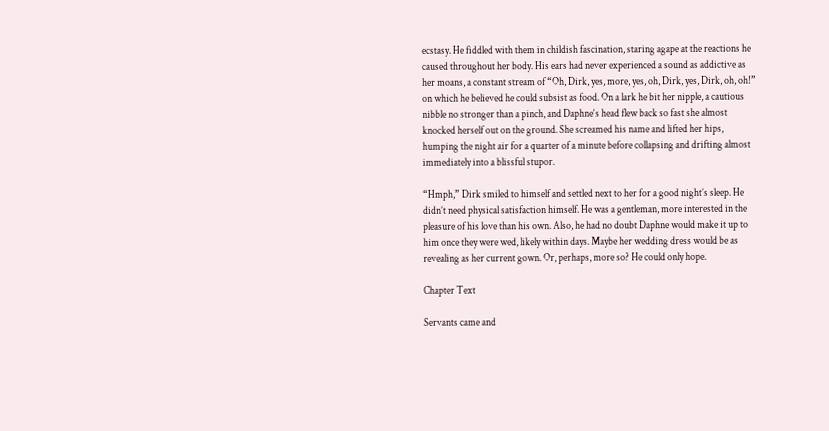ecstasy. He fiddled with them in childish fascination, staring agape at the reactions he caused throughout her body. His ears had never experienced a sound as addictive as her moans, a constant stream of “Oh, Dirk, yes, more, yes, oh, Dirk, yes, Dirk, oh, oh!” on which he believed he could subsist as food. On a lark he bit her nipple, a cautious nibble no stronger than a pinch, and Daphne‘s head flew back so fast she almost knocked herself out on the ground. She screamed his name and lifted her hips, humping the night air for a quarter of a minute before collapsing and drifting almost immediately into a blissful stupor.

“Hmph,” Dirk smiled to himself and settled next to her for a good night’s sleep. He didn’t need physical satisfaction himself. He was a gentleman, more interested in the pleasure of his love than his own. Also, he had no doubt Daphne would make it up to him once they were wed, likely within days. Maybe her wedding dress would be as revealing as her current gown. Or, perhaps, more so? He could only hope.

Chapter Text

Servants came and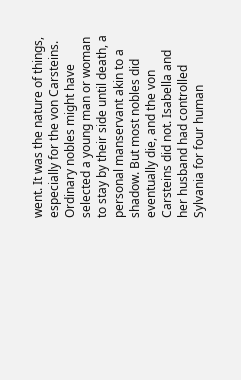went. It was the nature of things, especially for the von Carsteins. Ordinary nobles might have selected a young man or woman to stay by their side until death, a personal manservant akin to a shadow. But most nobles did eventually die, and the von Carsteins did not. Isabella and her husband had controlled Sylvania for four human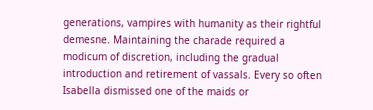generations, vampires with humanity as their rightful demesne. Maintaining the charade required a modicum of discretion, including the gradual introduction and retirement of vassals. Every so often Isabella dismissed one of the maids or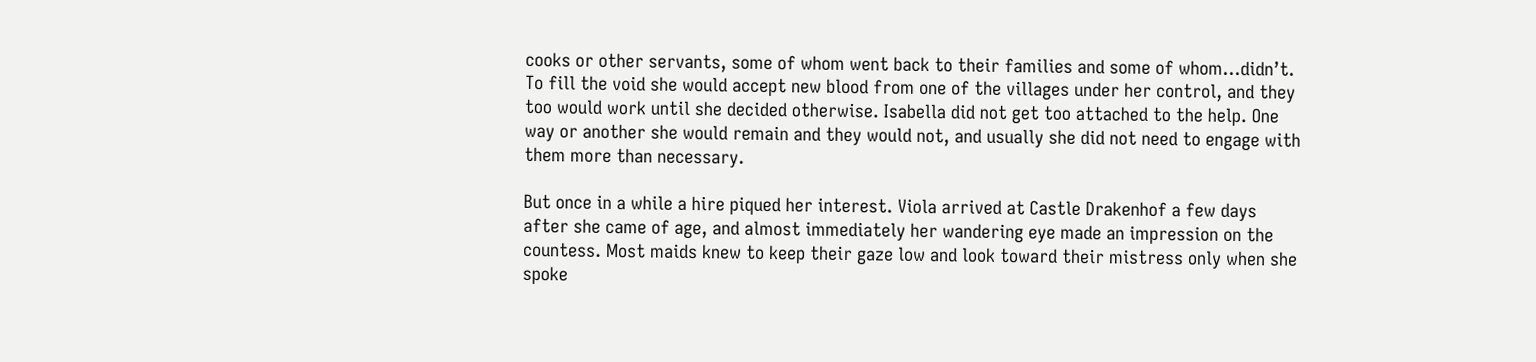cooks or other servants, some of whom went back to their families and some of whom…didn’t. To fill the void she would accept new blood from one of the villages under her control, and they too would work until she decided otherwise. Isabella did not get too attached to the help. One way or another she would remain and they would not, and usually she did not need to engage with them more than necessary.

But once in a while a hire piqued her interest. Viola arrived at Castle Drakenhof a few days after she came of age, and almost immediately her wandering eye made an impression on the countess. Most maids knew to keep their gaze low and look toward their mistress only when she spoke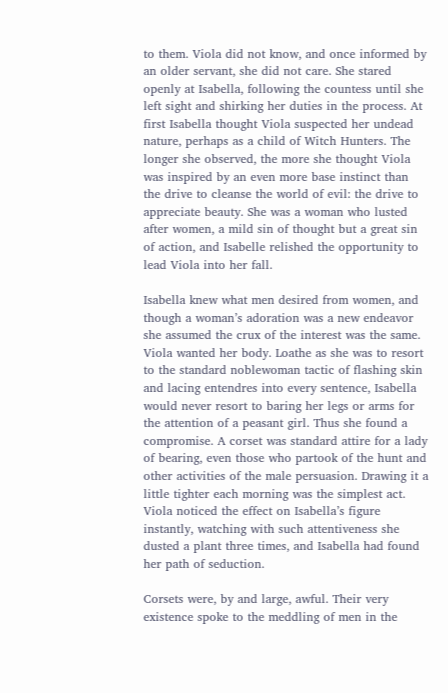to them. Viola did not know, and once informed by an older servant, she did not care. She stared openly at Isabella, following the countess until she left sight and shirking her duties in the process. At first Isabella thought Viola suspected her undead nature, perhaps as a child of Witch Hunters. The longer she observed, the more she thought Viola was inspired by an even more base instinct than the drive to cleanse the world of evil: the drive to appreciate beauty. She was a woman who lusted after women, a mild sin of thought but a great sin of action, and Isabelle relished the opportunity to lead Viola into her fall.

Isabella knew what men desired from women, and though a woman’s adoration was a new endeavor she assumed the crux of the interest was the same. Viola wanted her body. Loathe as she was to resort to the standard noblewoman tactic of flashing skin and lacing entendres into every sentence, Isabella would never resort to baring her legs or arms for the attention of a peasant girl. Thus she found a compromise. A corset was standard attire for a lady of bearing, even those who partook of the hunt and other activities of the male persuasion. Drawing it a little tighter each morning was the simplest act. Viola noticed the effect on Isabella’s figure instantly, watching with such attentiveness she dusted a plant three times, and Isabella had found her path of seduction.

Corsets were, by and large, awful. Their very existence spoke to the meddling of men in the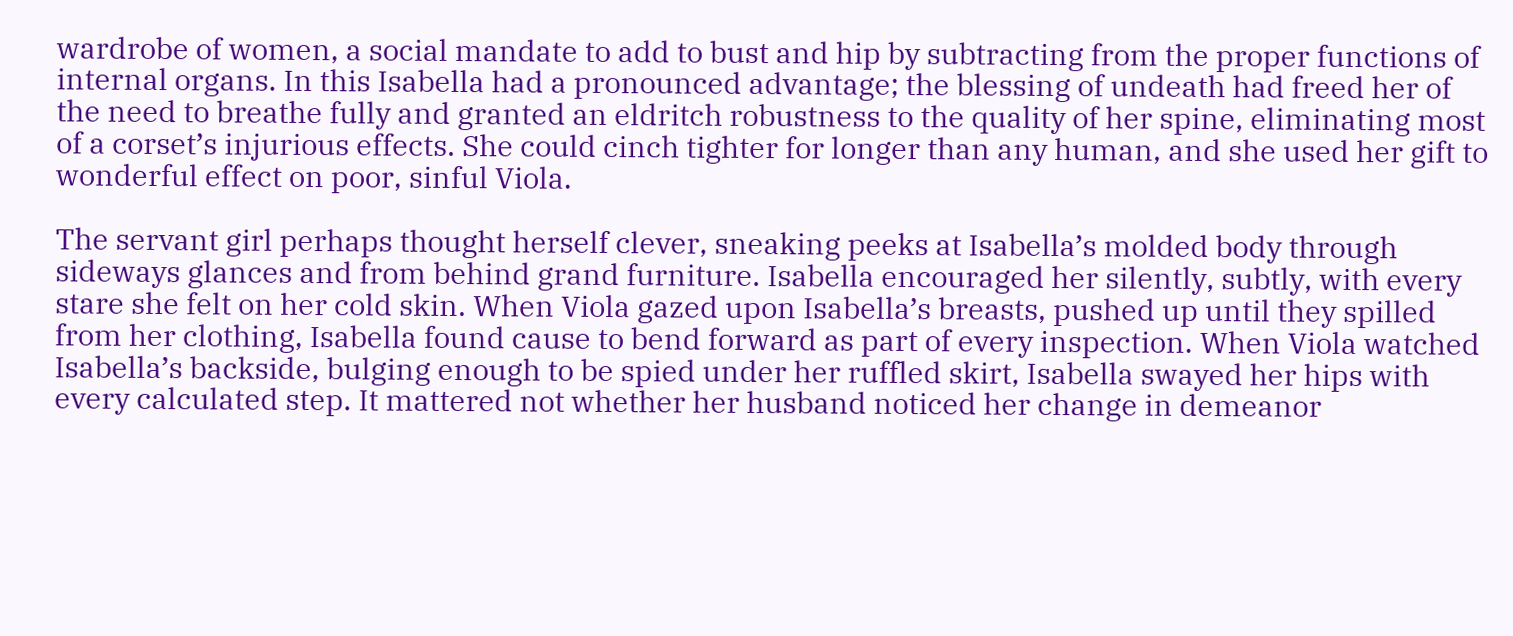wardrobe of women, a social mandate to add to bust and hip by subtracting from the proper functions of internal organs. In this Isabella had a pronounced advantage; the blessing of undeath had freed her of the need to breathe fully and granted an eldritch robustness to the quality of her spine, eliminating most of a corset’s injurious effects. She could cinch tighter for longer than any human, and she used her gift to wonderful effect on poor, sinful Viola.

The servant girl perhaps thought herself clever, sneaking peeks at Isabella’s molded body through sideways glances and from behind grand furniture. Isabella encouraged her silently, subtly, with every stare she felt on her cold skin. When Viola gazed upon Isabella’s breasts, pushed up until they spilled from her clothing, Isabella found cause to bend forward as part of every inspection. When Viola watched Isabella’s backside, bulging enough to be spied under her ruffled skirt, Isabella swayed her hips with every calculated step. It mattered not whether her husband noticed her change in demeanor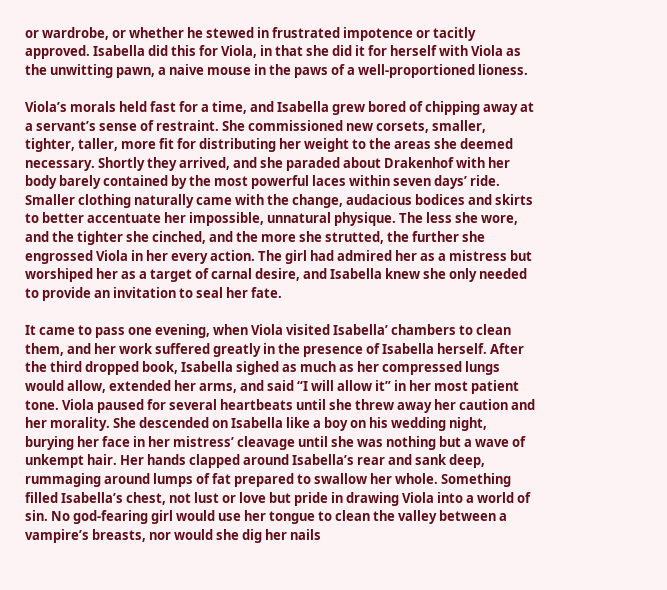or wardrobe, or whether he stewed in frustrated impotence or tacitly approved. Isabella did this for Viola, in that she did it for herself with Viola as the unwitting pawn, a naive mouse in the paws of a well-proportioned lioness.

Viola’s morals held fast for a time, and Isabella grew bored of chipping away at a servant’s sense of restraint. She commissioned new corsets, smaller, tighter, taller, more fit for distributing her weight to the areas she deemed necessary. Shortly they arrived, and she paraded about Drakenhof with her body barely contained by the most powerful laces within seven days’ ride. Smaller clothing naturally came with the change, audacious bodices and skirts to better accentuate her impossible, unnatural physique. The less she wore, and the tighter she cinched, and the more she strutted, the further she engrossed Viola in her every action. The girl had admired her as a mistress but worshiped her as a target of carnal desire, and Isabella knew she only needed to provide an invitation to seal her fate.

It came to pass one evening, when Viola visited Isabella’ chambers to clean them, and her work suffered greatly in the presence of Isabella herself. After the third dropped book, Isabella sighed as much as her compressed lungs would allow, extended her arms, and said “I will allow it” in her most patient tone. Viola paused for several heartbeats until she threw away her caution and her morality. She descended on Isabella like a boy on his wedding night, burying her face in her mistress’ cleavage until she was nothing but a wave of unkempt hair. Her hands clapped around Isabella’s rear and sank deep, rummaging around lumps of fat prepared to swallow her whole. Something filled Isabella’s chest, not lust or love but pride in drawing Viola into a world of sin. No god-fearing girl would use her tongue to clean the valley between a vampire’s breasts, nor would she dig her nails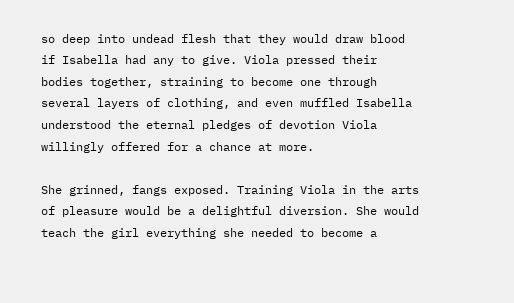so deep into undead flesh that they would draw blood if Isabella had any to give. Viola pressed their bodies together, straining to become one through several layers of clothing, and even muffled Isabella understood the eternal pledges of devotion Viola willingly offered for a chance at more.

She grinned, fangs exposed. Training Viola in the arts of pleasure would be a delightful diversion. She would teach the girl everything she needed to become a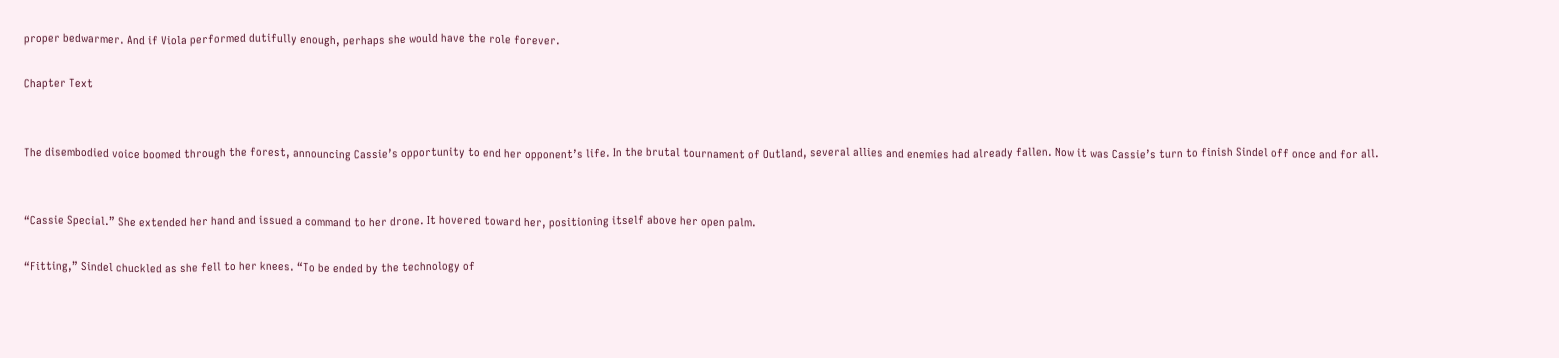proper bedwarmer. And if Viola performed dutifully enough, perhaps she would have the role forever.

Chapter Text


The disembodied voice boomed through the forest, announcing Cassie’s opportunity to end her opponent’s life. In the brutal tournament of Outland, several allies and enemies had already fallen. Now it was Cassie’s turn to finish Sindel off once and for all.


“Cassie Special.” She extended her hand and issued a command to her drone. It hovered toward her, positioning itself above her open palm.

“Fitting,” Sindel chuckled as she fell to her knees. “To be ended by the technology of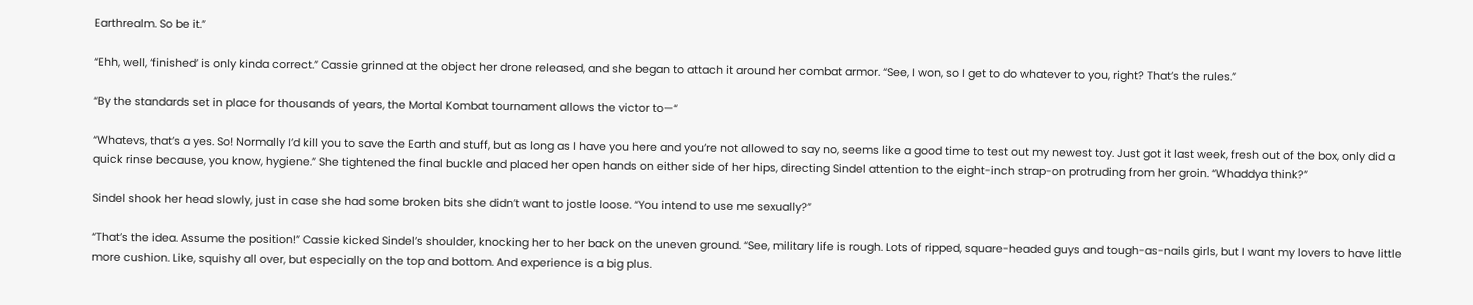Earthrealm. So be it.”

“Ehh, well, ‘finished’ is only kinda correct.” Cassie grinned at the object her drone released, and she began to attach it around her combat armor. “See, I won, so I get to do whatever to you, right? That’s the rules.”

“By the standards set in place for thousands of years, the Mortal Kombat tournament allows the victor to—“

“Whatevs, that’s a yes. So! Normally I’d kill you to save the Earth and stuff, but as long as I have you here and you’re not allowed to say no, seems like a good time to test out my newest toy. Just got it last week, fresh out of the box, only did a quick rinse because, you know, hygiene.” She tightened the final buckle and placed her open hands on either side of her hips, directing Sindel attention to the eight-inch strap-on protruding from her groin. “Whaddya think?”

Sindel shook her head slowly, just in case she had some broken bits she didn’t want to jostle loose. “You intend to use me sexually?”

“That’s the idea. Assume the position!” Cassie kicked Sindel’s shoulder, knocking her to her back on the uneven ground. “See, military life is rough. Lots of ripped, square-headed guys and tough-as-nails girls, but I want my lovers to have little more cushion. Like, squishy all over, but especially on the top and bottom. And experience is a big plus.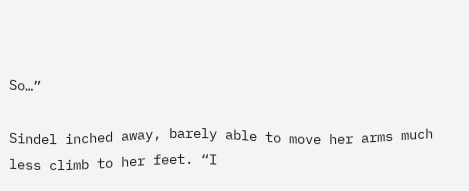So…”

Sindel inched away, barely able to move her arms much less climb to her feet. “I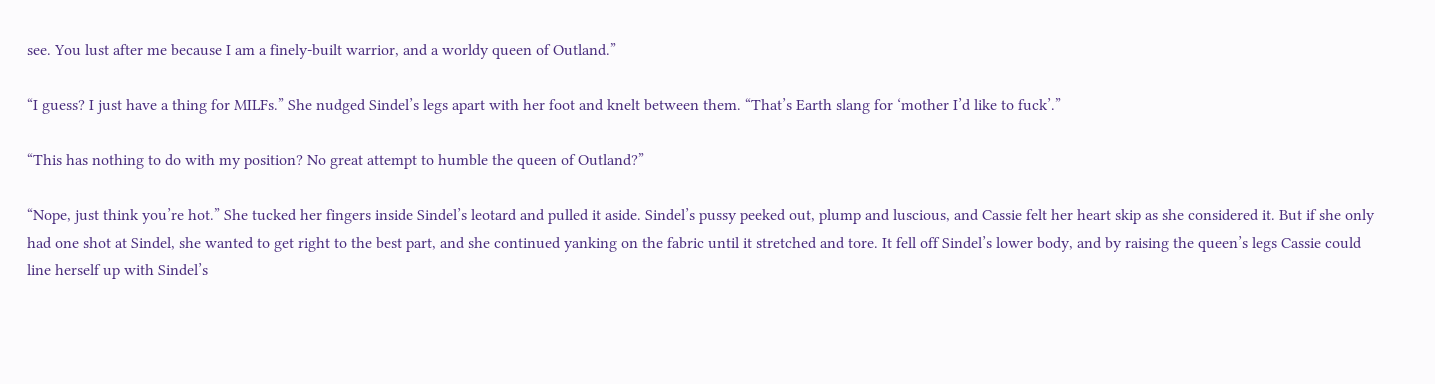see. You lust after me because I am a finely-built warrior, and a worldy queen of Outland.”

“I guess? I just have a thing for MILFs.” She nudged Sindel’s legs apart with her foot and knelt between them. “That’s Earth slang for ‘mother I’d like to fuck’.”

“This has nothing to do with my position? No great attempt to humble the queen of Outland?”

“Nope, just think you’re hot.” She tucked her fingers inside Sindel’s leotard and pulled it aside. Sindel’s pussy peeked out, plump and luscious, and Cassie felt her heart skip as she considered it. But if she only had one shot at Sindel, she wanted to get right to the best part, and she continued yanking on the fabric until it stretched and tore. It fell off Sindel’s lower body, and by raising the queen’s legs Cassie could line herself up with Sindel’s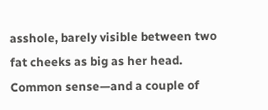asshole, barely visible between two fat cheeks as big as her head. Common sense—and a couple of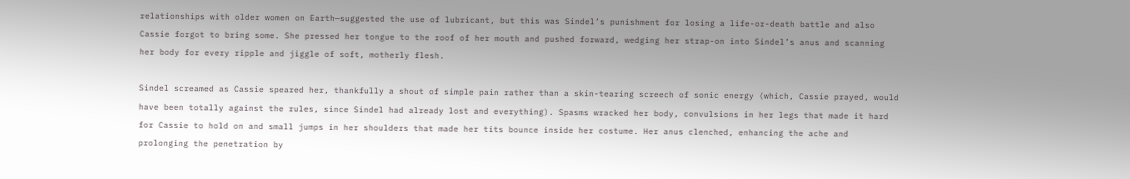relationships with older women on Earth—suggested the use of lubricant, but this was Sindel’s punishment for losing a life-or-death battle and also Cassie forgot to bring some. She pressed her tongue to the roof of her mouth and pushed forward, wedging her strap-on into Sindel’s anus and scanning her body for every ripple and jiggle of soft, motherly flesh.

Sindel screamed as Cassie speared her, thankfully a shout of simple pain rather than a skin-tearing screech of sonic energy (which, Cassie prayed, would have been totally against the rules, since Sindel had already lost and everything). Spasms wracked her body, convulsions in her legs that made it hard for Cassie to hold on and small jumps in her shoulders that made her tits bounce inside her costume. Her anus clenched, enhancing the ache and prolonging the penetration by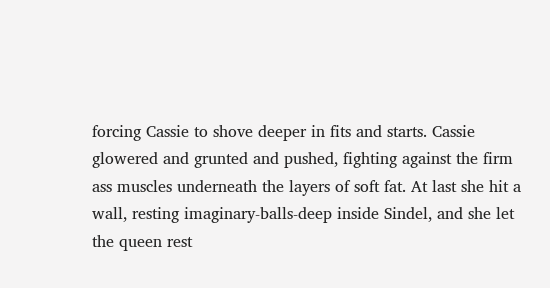forcing Cassie to shove deeper in fits and starts. Cassie glowered and grunted and pushed, fighting against the firm ass muscles underneath the layers of soft fat. At last she hit a wall, resting imaginary-balls-deep inside Sindel, and she let the queen rest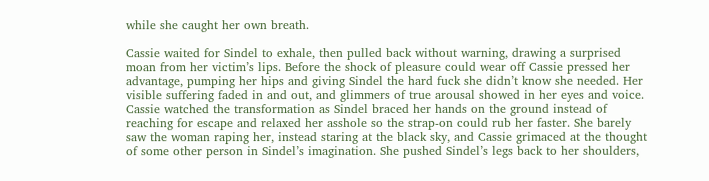while she caught her own breath.

Cassie waited for Sindel to exhale, then pulled back without warning, drawing a surprised moan from her victim’s lips. Before the shock of pleasure could wear off Cassie pressed her advantage, pumping her hips and giving Sindel the hard fuck she didn’t know she needed. Her visible suffering faded in and out, and glimmers of true arousal showed in her eyes and voice. Cassie watched the transformation as Sindel braced her hands on the ground instead of reaching for escape and relaxed her asshole so the strap-on could rub her faster. She barely saw the woman raping her, instead staring at the black sky, and Cassie grimaced at the thought of some other person in Sindel’s imagination. She pushed Sindel’s legs back to her shoulders,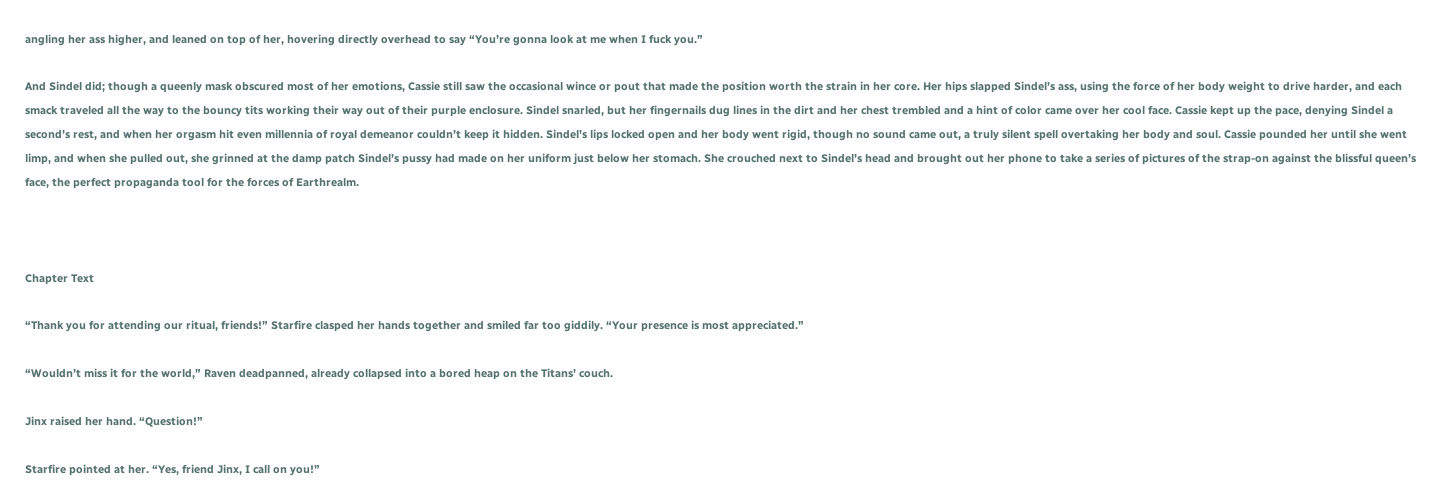angling her ass higher, and leaned on top of her, hovering directly overhead to say “You’re gonna look at me when I fuck you.”

And Sindel did; though a queenly mask obscured most of her emotions, Cassie still saw the occasional wince or pout that made the position worth the strain in her core. Her hips slapped Sindel’s ass, using the force of her body weight to drive harder, and each smack traveled all the way to the bouncy tits working their way out of their purple enclosure. Sindel snarled, but her fingernails dug lines in the dirt and her chest trembled and a hint of color came over her cool face. Cassie kept up the pace, denying Sindel a second’s rest, and when her orgasm hit even millennia of royal demeanor couldn’t keep it hidden. Sindel’s lips locked open and her body went rigid, though no sound came out, a truly silent spell overtaking her body and soul. Cassie pounded her until she went limp, and when she pulled out, she grinned at the damp patch Sindel’s pussy had made on her uniform just below her stomach. She crouched next to Sindel’s head and brought out her phone to take a series of pictures of the strap-on against the blissful queen’s face, the perfect propaganda tool for the forces of Earthrealm.



Chapter Text

“Thank you for attending our ritual, friends!” Starfire clasped her hands together and smiled far too giddily. “Your presence is most appreciated.”

“Wouldn’t miss it for the world,” Raven deadpanned, already collapsed into a bored heap on the Titans’ couch.

Jinx raised her hand. “Question!”

Starfire pointed at her. “Yes, friend Jinx, I call on you!”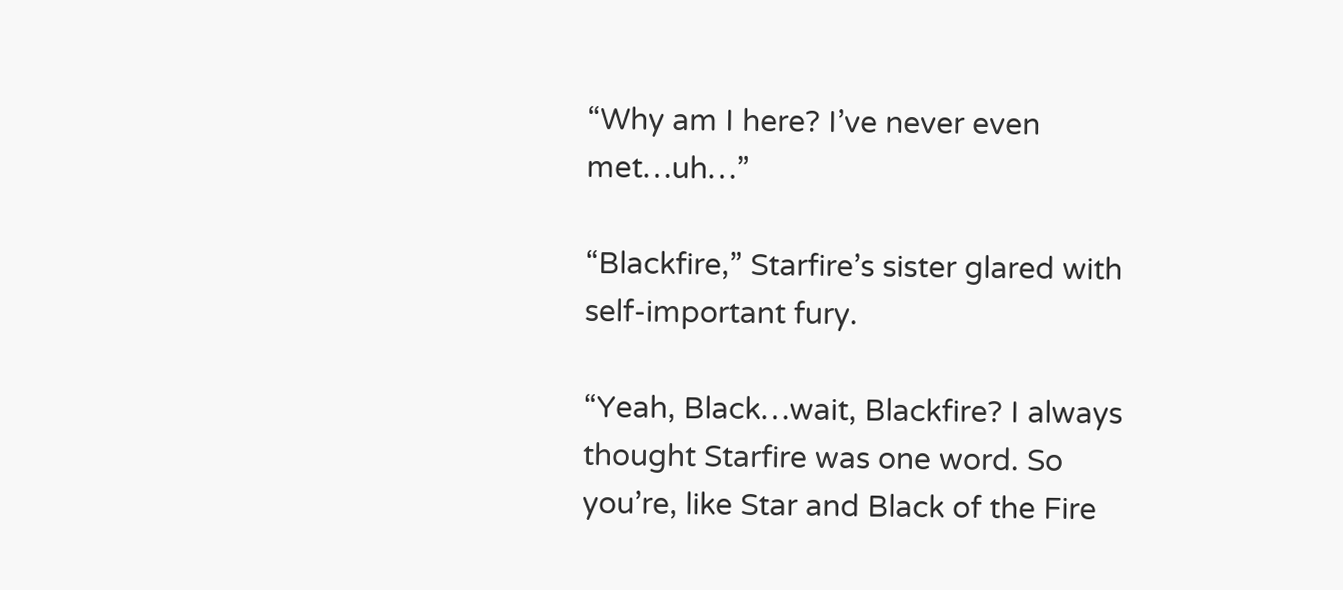“Why am I here? I’ve never even met…uh…”

“Blackfire,” Starfire’s sister glared with self-important fury.

“Yeah, Black…wait, Blackfire? I always thought Starfire was one word. So you’re, like Star and Black of the Fire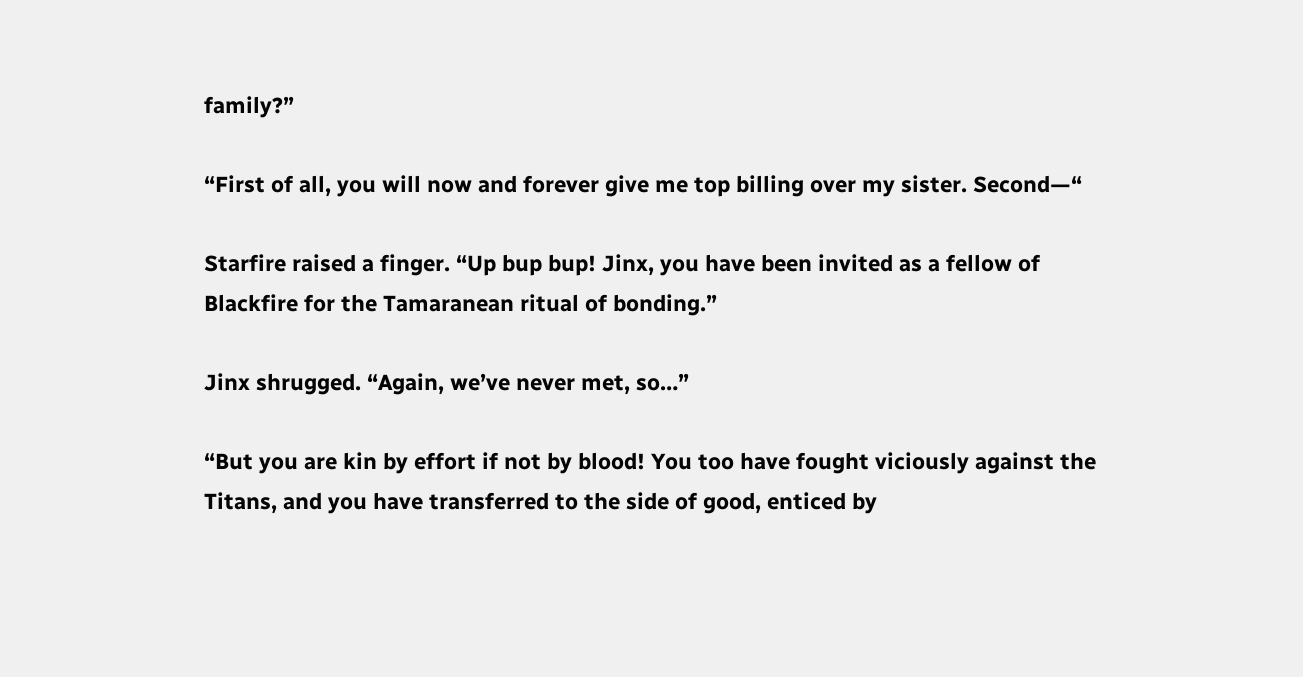family?”

“First of all, you will now and forever give me top billing over my sister. Second—“

Starfire raised a finger. “Up bup bup! Jinx, you have been invited as a fellow of Blackfire for the Tamaranean ritual of bonding.”

Jinx shrugged. “Again, we’ve never met, so…”

“But you are kin by effort if not by blood! You too have fought viciously against the Titans, and you have transferred to the side of good, enticed by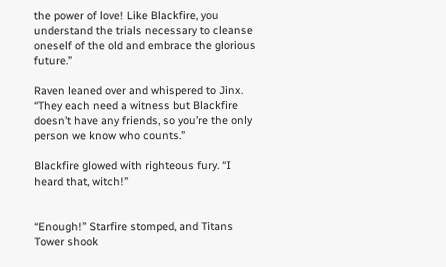the power of love! Like Blackfire, you understand the trials necessary to cleanse oneself of the old and embrace the glorious future.”

Raven leaned over and whispered to Jinx. “They each need a witness but Blackfire doesn’t have any friends, so you’re the only person we know who counts.”

Blackfire glowed with righteous fury. “I heard that, witch!”


“Enough!” Starfire stomped, and Titans Tower shook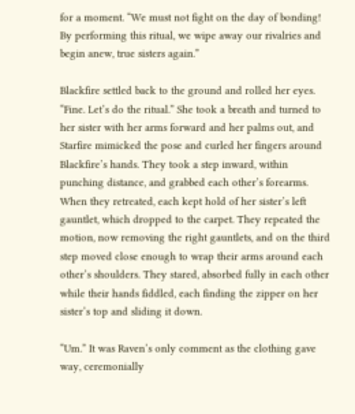for a moment. “We must not fight on the day of bonding! By performing this ritual, we wipe away our rivalries and begin anew, true sisters again.”

Blackfire settled back to the ground and rolled her eyes. “Fine. Let’s do the ritual.” She took a breath and turned to her sister with her arms forward and her palms out, and Starfire mimicked the pose and curled her fingers around Blackfire’s hands. They took a step inward, within punching distance, and grabbed each other’s forearms. When they retreated, each kept hold of her sister’s left gauntlet, which dropped to the carpet. They repeated the motion, now removing the right gauntlets, and on the third step moved close enough to wrap their arms around each other’s shoulders. They stared, absorbed fully in each other while their hands fiddled, each finding the zipper on her sister’s top and sliding it down.

“Um.” It was Raven’s only comment as the clothing gave way, ceremonially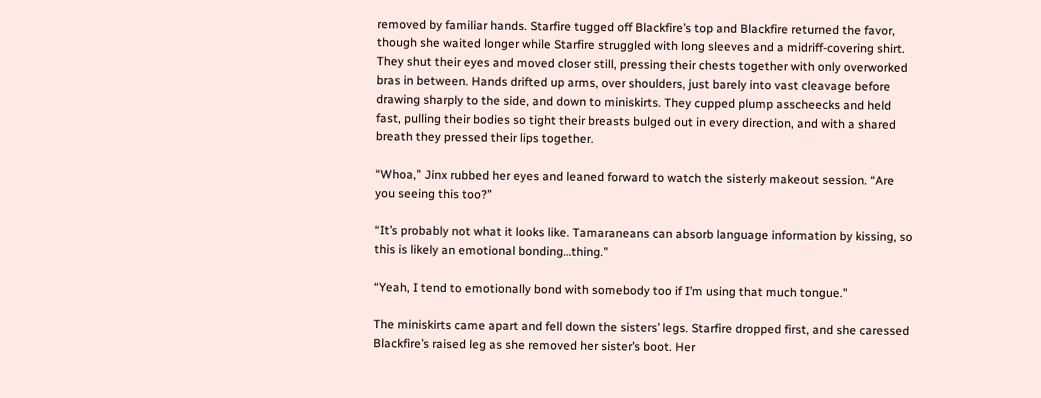removed by familiar hands. Starfire tugged off Blackfire’s top and Blackfire returned the favor, though she waited longer while Starfire struggled with long sleeves and a midriff-covering shirt. They shut their eyes and moved closer still, pressing their chests together with only overworked bras in between. Hands drifted up arms, over shoulders, just barely into vast cleavage before drawing sharply to the side, and down to miniskirts. They cupped plump asscheecks and held fast, pulling their bodies so tight their breasts bulged out in every direction, and with a shared breath they pressed their lips together.

“Whoa,” Jinx rubbed her eyes and leaned forward to watch the sisterly makeout session. “Are you seeing this too?”

“It’s probably not what it looks like. Tamaraneans can absorb language information by kissing, so this is likely an emotional bonding…thing.”

“Yeah, I tend to emotionally bond with somebody too if I’m using that much tongue.”

The miniskirts came apart and fell down the sisters’ legs. Starfire dropped first, and she caressed Blackfire’s raised leg as she removed her sister’s boot. Her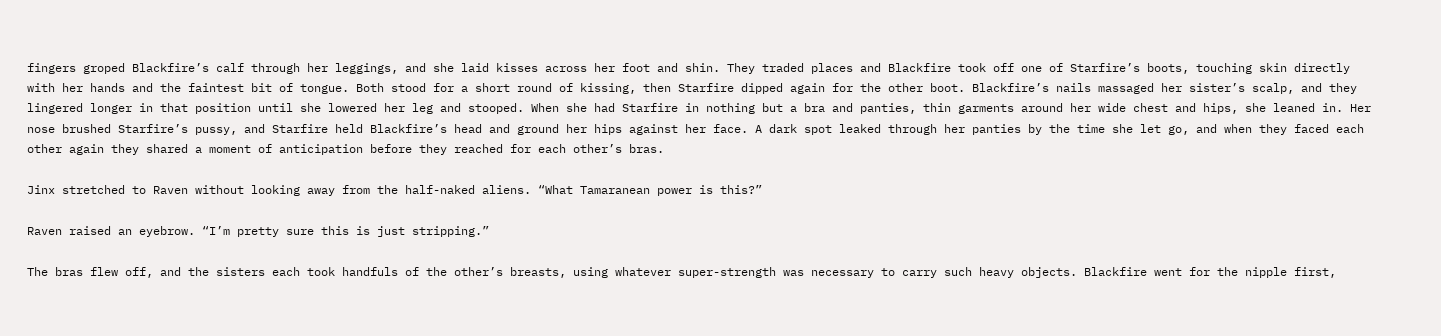fingers groped Blackfire’s calf through her leggings, and she laid kisses across her foot and shin. They traded places and Blackfire took off one of Starfire’s boots, touching skin directly with her hands and the faintest bit of tongue. Both stood for a short round of kissing, then Starfire dipped again for the other boot. Blackfire’s nails massaged her sister’s scalp, and they lingered longer in that position until she lowered her leg and stooped. When she had Starfire in nothing but a bra and panties, thin garments around her wide chest and hips, she leaned in. Her nose brushed Starfire’s pussy, and Starfire held Blackfire’s head and ground her hips against her face. A dark spot leaked through her panties by the time she let go, and when they faced each other again they shared a moment of anticipation before they reached for each other’s bras.

Jinx stretched to Raven without looking away from the half-naked aliens. “What Tamaranean power is this?”

Raven raised an eyebrow. “I’m pretty sure this is just stripping.”

The bras flew off, and the sisters each took handfuls of the other’s breasts, using whatever super-strength was necessary to carry such heavy objects. Blackfire went for the nipple first,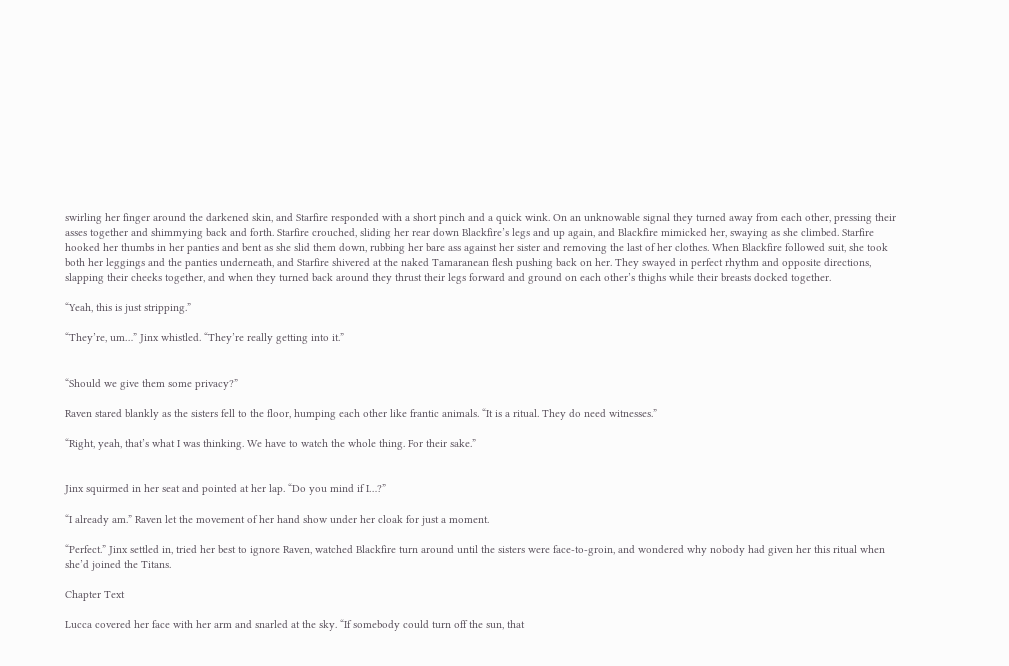swirling her finger around the darkened skin, and Starfire responded with a short pinch and a quick wink. On an unknowable signal they turned away from each other, pressing their asses together and shimmying back and forth. Starfire crouched, sliding her rear down Blackfire’s legs and up again, and Blackfire mimicked her, swaying as she climbed. Starfire hooked her thumbs in her panties and bent as she slid them down, rubbing her bare ass against her sister and removing the last of her clothes. When Blackfire followed suit, she took both her leggings and the panties underneath, and Starfire shivered at the naked Tamaranean flesh pushing back on her. They swayed in perfect rhythm and opposite directions, slapping their cheeks together, and when they turned back around they thrust their legs forward and ground on each other’s thighs while their breasts docked together.

“Yeah, this is just stripping.”

“They’re, um…” Jinx whistled. “They’re really getting into it.”


“Should we give them some privacy?”

Raven stared blankly as the sisters fell to the floor, humping each other like frantic animals. “It is a ritual. They do need witnesses.”

“Right, yeah, that’s what I was thinking. We have to watch the whole thing. For their sake.”


Jinx squirmed in her seat and pointed at her lap. “Do you mind if I…?”

“I already am.” Raven let the movement of her hand show under her cloak for just a moment.

“Perfect.” Jinx settled in, tried her best to ignore Raven, watched Blackfire turn around until the sisters were face-to-groin, and wondered why nobody had given her this ritual when she’d joined the Titans.

Chapter Text

Lucca covered her face with her arm and snarled at the sky. “If somebody could turn off the sun, that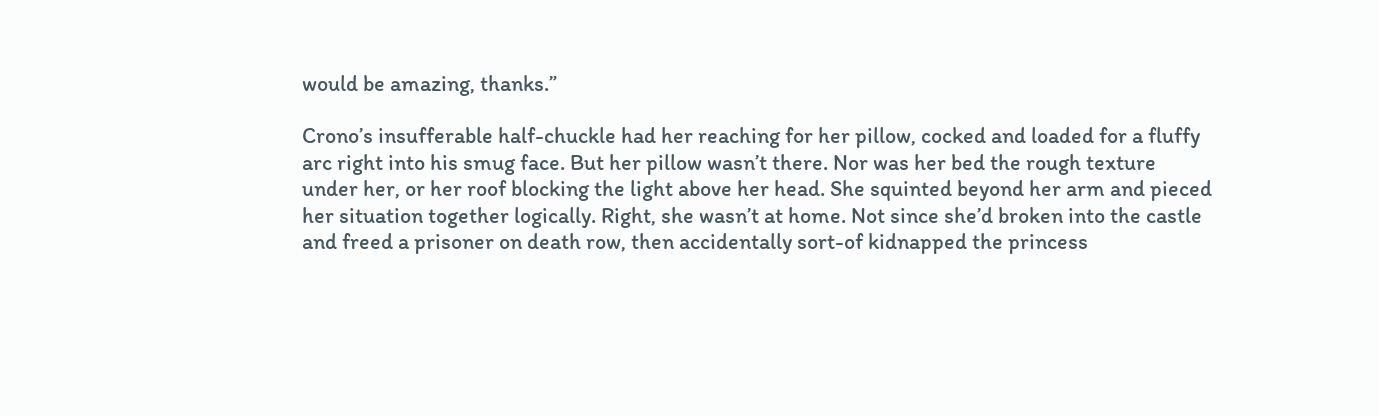would be amazing, thanks.”

Crono’s insufferable half-chuckle had her reaching for her pillow, cocked and loaded for a fluffy arc right into his smug face. But her pillow wasn’t there. Nor was her bed the rough texture under her, or her roof blocking the light above her head. She squinted beyond her arm and pieced her situation together logically. Right, she wasn’t at home. Not since she’d broken into the castle and freed a prisoner on death row, then accidentally sort-of kidnapped the princess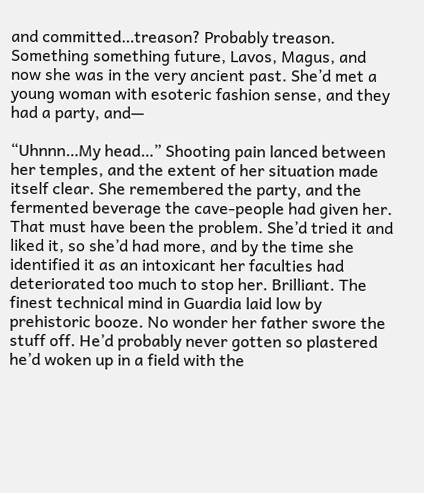and committed…treason? Probably treason. Something something future, Lavos, Magus, and now she was in the very ancient past. She’d met a young woman with esoteric fashion sense, and they had a party, and—

“Uhnnn…My head…” Shooting pain lanced between her temples, and the extent of her situation made itself clear. She remembered the party, and the fermented beverage the cave-people had given her. That must have been the problem. She’d tried it and liked it, so she’d had more, and by the time she identified it as an intoxicant her faculties had deteriorated too much to stop her. Brilliant. The finest technical mind in Guardia laid low by prehistoric booze. No wonder her father swore the stuff off. He’d probably never gotten so plastered he’d woken up in a field with the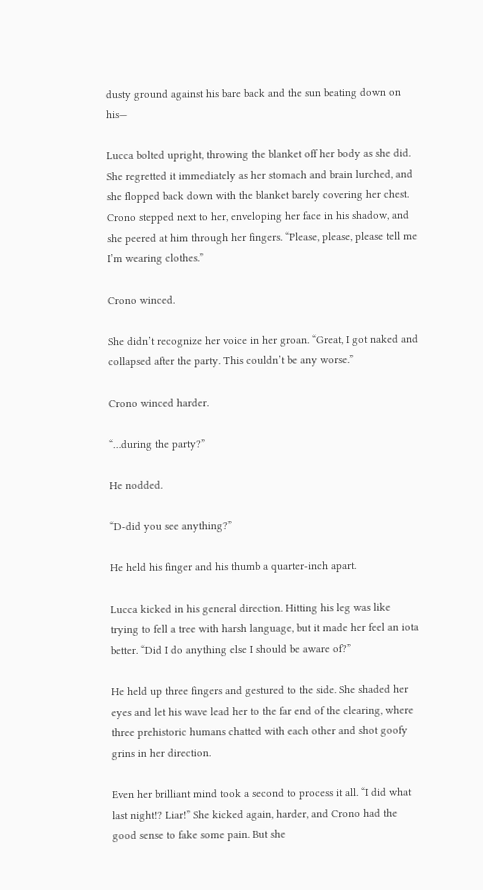dusty ground against his bare back and the sun beating down on his—

Lucca bolted upright, throwing the blanket off her body as she did. She regretted it immediately as her stomach and brain lurched, and she flopped back down with the blanket barely covering her chest. Crono stepped next to her, enveloping her face in his shadow, and she peered at him through her fingers. “Please, please, please tell me I’m wearing clothes.”

Crono winced.

She didn’t recognize her voice in her groan. “Great, I got naked and collapsed after the party. This couldn’t be any worse.”

Crono winced harder.

“…during the party?”

He nodded.

“D-did you see anything?”

He held his finger and his thumb a quarter-inch apart.

Lucca kicked in his general direction. Hitting his leg was like trying to fell a tree with harsh language, but it made her feel an iota better. “Did I do anything else I should be aware of?”

He held up three fingers and gestured to the side. She shaded her eyes and let his wave lead her to the far end of the clearing, where three prehistoric humans chatted with each other and shot goofy grins in her direction.

Even her brilliant mind took a second to process it all. “I did what last night!? Liar!” She kicked again, harder, and Crono had the good sense to fake some pain. But she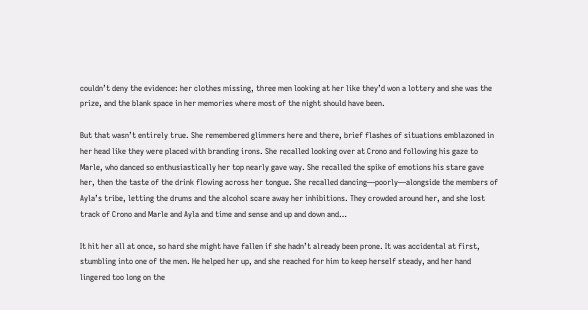couldn’t deny the evidence: her clothes missing, three men looking at her like they’d won a lottery and she was the prize, and the blank space in her memories where most of the night should have been.

But that wasn’t entirely true. She remembered glimmers here and there, brief flashes of situations emblazoned in her head like they were placed with branding irons. She recalled looking over at Crono and following his gaze to Marle, who danced so enthusiastically her top nearly gave way. She recalled the spike of emotions his stare gave her, then the taste of the drink flowing across her tongue. She recalled dancing—poorly—alongside the members of Ayla’s tribe, letting the drums and the alcohol scare away her inhibitions. They crowded around her, and she lost track of Crono and Marle and Ayla and time and sense and up and down and…

It hit her all at once, so hard she might have fallen if she hadn’t already been prone. It was accidental at first, stumbling into one of the men. He helped her up, and she reached for him to keep herself steady, and her hand lingered too long on the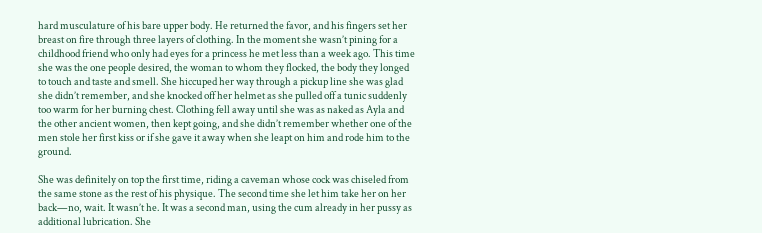hard musculature of his bare upper body. He returned the favor, and his fingers set her breast on fire through three layers of clothing. In the moment she wasn’t pining for a childhood friend who only had eyes for a princess he met less than a week ago. This time she was the one people desired, the woman to whom they flocked, the body they longed to touch and taste and smell. She hiccuped her way through a pickup line she was glad she didn’t remember, and she knocked off her helmet as she pulled off a tunic suddenly too warm for her burning chest. Clothing fell away until she was as naked as Ayla and the other ancient women, then kept going, and she didn’t remember whether one of the men stole her first kiss or if she gave it away when she leapt on him and rode him to the ground.

She was definitely on top the first time, riding a caveman whose cock was chiseled from the same stone as the rest of his physique. The second time she let him take her on her back—no, wait. It wasn’t he. It was a second man, using the cum already in her pussy as additional lubrication. She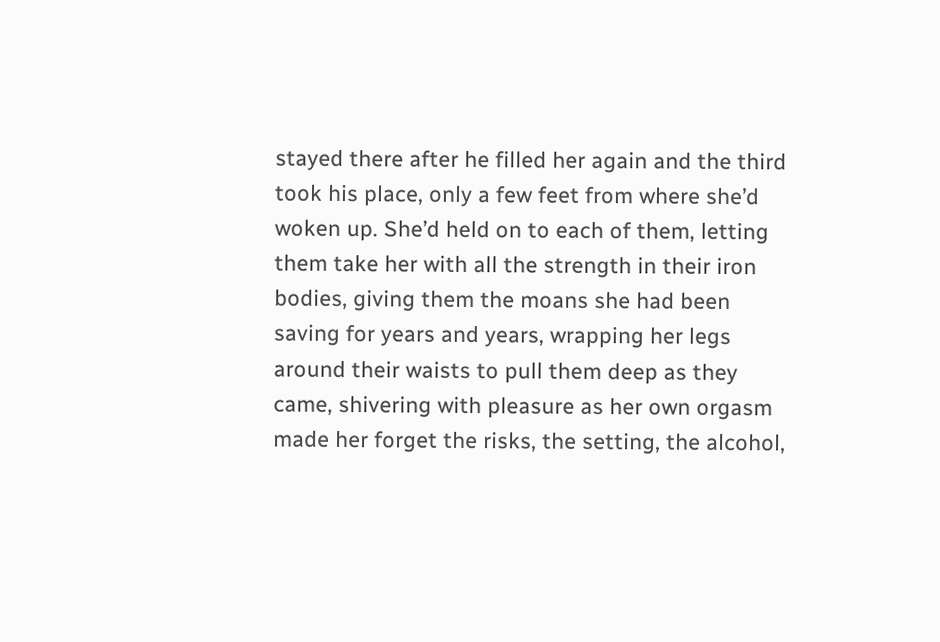stayed there after he filled her again and the third took his place, only a few feet from where she’d woken up. She’d held on to each of them, letting them take her with all the strength in their iron bodies, giving them the moans she had been saving for years and years, wrapping her legs around their waists to pull them deep as they came, shivering with pleasure as her own orgasm made her forget the risks, the setting, the alcohol,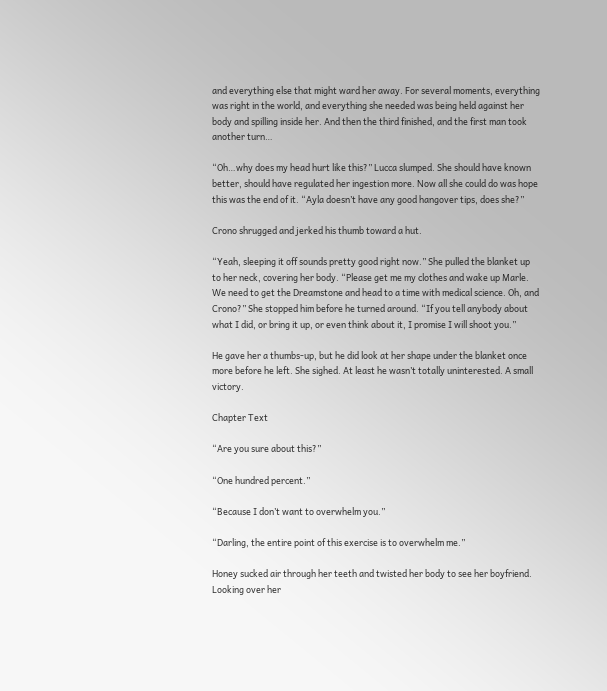and everything else that might ward her away. For several moments, everything was right in the world, and everything she needed was being held against her body and spilling inside her. And then the third finished, and the first man took another turn…

“Oh…why does my head hurt like this?” Lucca slumped. She should have known better, should have regulated her ingestion more. Now all she could do was hope this was the end of it. “Ayla doesn’t have any good hangover tips, does she?”

Crono shrugged and jerked his thumb toward a hut.

“Yeah, sleeping it off sounds pretty good right now.” She pulled the blanket up to her neck, covering her body. “Please get me my clothes and wake up Marle. We need to get the Dreamstone and head to a time with medical science. Oh, and Crono?” She stopped him before he turned around. “If you tell anybody about what I did, or bring it up, or even think about it, I promise I will shoot you.”

He gave her a thumbs-up, but he did look at her shape under the blanket once more before he left. She sighed. At least he wasn’t totally uninterested. A small victory.

Chapter Text

“Are you sure about this?”

“One hundred percent.”

“Because I don’t want to overwhelm you.”

“Darling, the entire point of this exercise is to overwhelm me.”

Honey sucked air through her teeth and twisted her body to see her boyfriend. Looking over her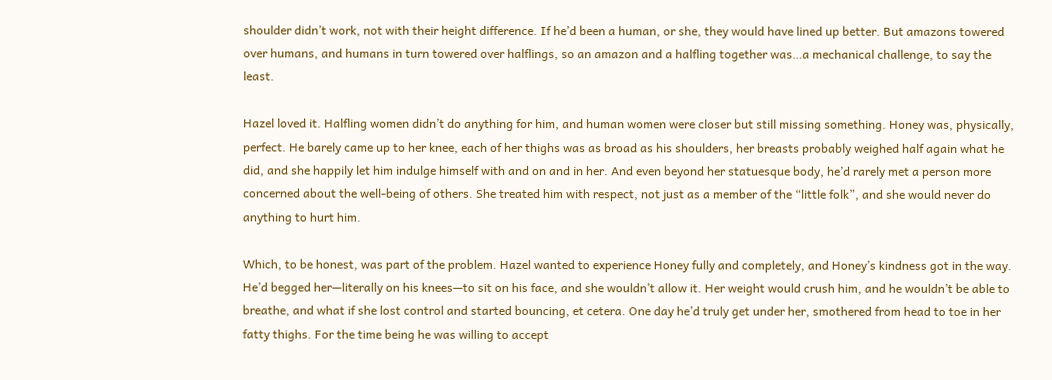shoulder didn’t work, not with their height difference. If he’d been a human, or she, they would have lined up better. But amazons towered over humans, and humans in turn towered over halflings, so an amazon and a halfling together was…a mechanical challenge, to say the least.

Hazel loved it. Halfling women didn’t do anything for him, and human women were closer but still missing something. Honey was, physically, perfect. He barely came up to her knee, each of her thighs was as broad as his shoulders, her breasts probably weighed half again what he did, and she happily let him indulge himself with and on and in her. And even beyond her statuesque body, he’d rarely met a person more concerned about the well-being of others. She treated him with respect, not just as a member of the “little folk”, and she would never do anything to hurt him.

Which, to be honest, was part of the problem. Hazel wanted to experience Honey fully and completely, and Honey’s kindness got in the way. He’d begged her—literally on his knees—to sit on his face, and she wouldn’t allow it. Her weight would crush him, and he wouldn’t be able to breathe, and what if she lost control and started bouncing, et cetera. One day he’d truly get under her, smothered from head to toe in her fatty thighs. For the time being he was willing to accept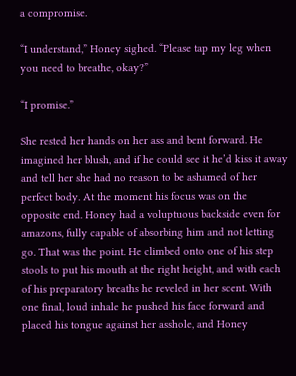a compromise.

“I understand,” Honey sighed. “Please tap my leg when you need to breathe, okay?”

“I promise.”

She rested her hands on her ass and bent forward. He imagined her blush, and if he could see it he’d kiss it away and tell her she had no reason to be ashamed of her perfect body. At the moment his focus was on the opposite end. Honey had a voluptuous backside even for amazons, fully capable of absorbing him and not letting go. That was the point. He climbed onto one of his step stools to put his mouth at the right height, and with each of his preparatory breaths he reveled in her scent. With one final, loud inhale he pushed his face forward and placed his tongue against her asshole, and Honey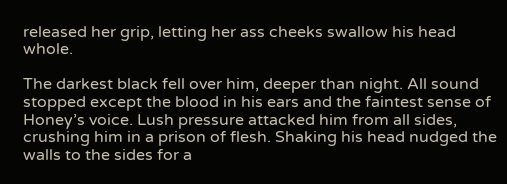released her grip, letting her ass cheeks swallow his head whole.

The darkest black fell over him, deeper than night. All sound stopped except the blood in his ears and the faintest sense of Honey’s voice. Lush pressure attacked him from all sides, crushing him in a prison of flesh. Shaking his head nudged the walls to the sides for a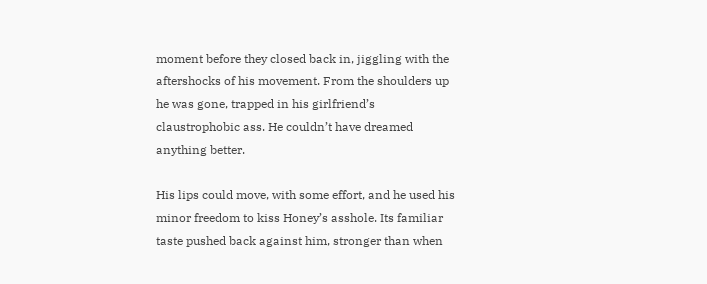moment before they closed back in, jiggling with the aftershocks of his movement. From the shoulders up he was gone, trapped in his girlfriend’s claustrophobic ass. He couldn’t have dreamed anything better.

His lips could move, with some effort, and he used his minor freedom to kiss Honey’s asshole. Its familiar taste pushed back against him, stronger than when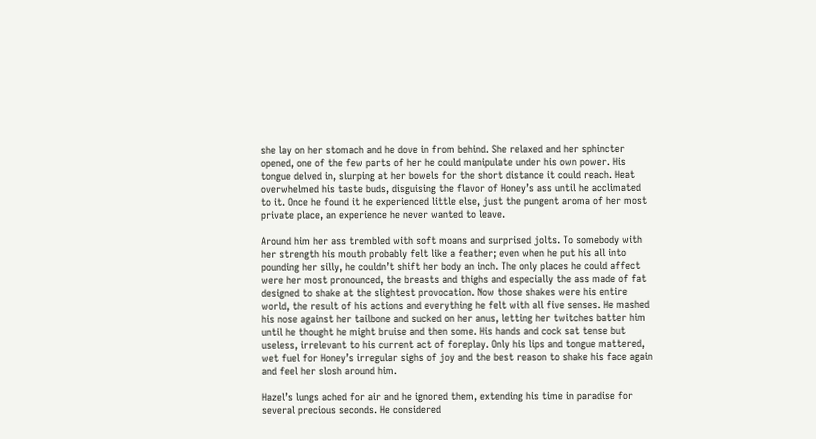she lay on her stomach and he dove in from behind. She relaxed and her sphincter opened, one of the few parts of her he could manipulate under his own power. His tongue delved in, slurping at her bowels for the short distance it could reach. Heat overwhelmed his taste buds, disguising the flavor of Honey’s ass until he acclimated to it. Once he found it he experienced little else, just the pungent aroma of her most private place, an experience he never wanted to leave.

Around him her ass trembled with soft moans and surprised jolts. To somebody with her strength his mouth probably felt like a feather; even when he put his all into pounding her silly, he couldn’t shift her body an inch. The only places he could affect were her most pronounced, the breasts and thighs and especially the ass made of fat designed to shake at the slightest provocation. Now those shakes were his entire world, the result of his actions and everything he felt with all five senses. He mashed his nose against her tailbone and sucked on her anus, letting her twitches batter him until he thought he might bruise and then some. His hands and cock sat tense but useless, irrelevant to his current act of foreplay. Only his lips and tongue mattered, wet fuel for Honey’s irregular sighs of joy and the best reason to shake his face again and feel her slosh around him.

Hazel’s lungs ached for air and he ignored them, extending his time in paradise for several precious seconds. He considered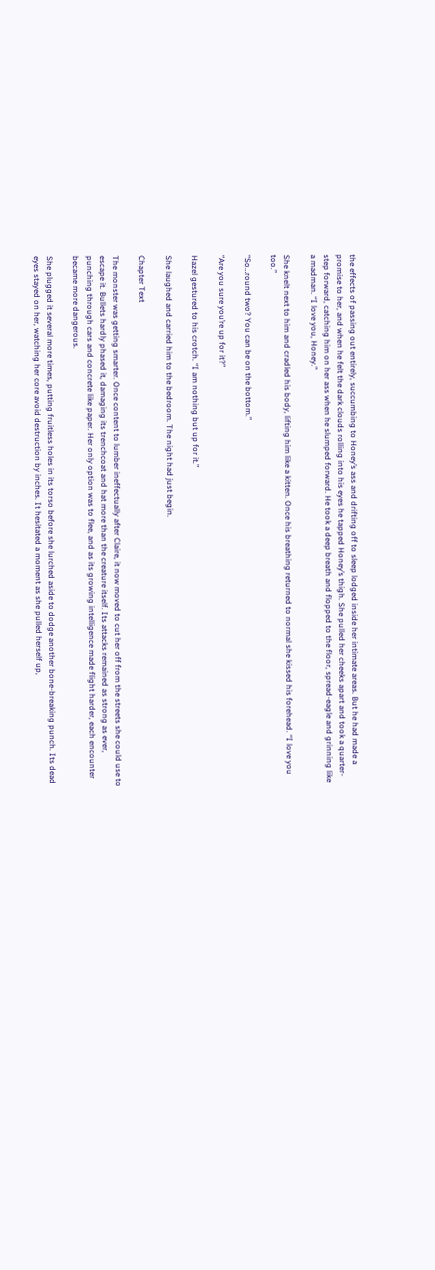the effects of passing out entirely, succumbing to Honey’s ass and drifting off to sleep lodged inside her intimate areas. But he had made a promise to her, and when he felt the dark clouds rolling into his eyes he tapped Honey’s thigh. She pulled her cheeks apart and took a quarter-step forward, catching him on her ass when he slumped forward. He took a deep breath and flopped to the floor, spread-eagle and grinning like a madman. “I love you, Honey.”

She knelt next to him and cradled his body, lifting him like a kitten. Once his breathing returned to normal she kissed his forehead. “I love you too.”

“So…round two? You can be on the bottom.”

“Are you sure you’re up for it?”

Hazel gestured to his crotch. “I am nothing but up for it.”

She laughed and carried him to the bedroom. The night had just begin.

Chapter Text

The monster was getting smarter. Once content to lumber ineffectually after Claire, it now moved to cut her off from the streets she could use to escape it. Bullets hardly phased it, damaging its trenchcoat and hat more than the creature itself. Its attacks remained as strong as ever, punching through cars and concrete like paper. Her only option was to flee, and as its growing intelligence made flight harder, each encounter became more dangerous.

She plugged it several more times, putting fruitless holes in its torso before she lurched aside to dodge another bone-breaking punch. Its dead eyes stayed on her, watching her core avoid destruction by inches. It hesitated a moment as she pulled herself up,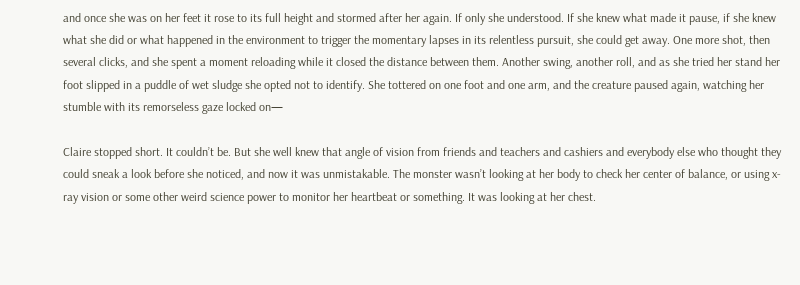and once she was on her feet it rose to its full height and stormed after her again. If only she understood. If she knew what made it pause, if she knew what she did or what happened in the environment to trigger the momentary lapses in its relentless pursuit, she could get away. One more shot, then several clicks, and she spent a moment reloading while it closed the distance between them. Another swing, another roll, and as she tried her stand her foot slipped in a puddle of wet sludge she opted not to identify. She tottered on one foot and one arm, and the creature paused again, watching her stumble with its remorseless gaze locked on—

Claire stopped short. It couldn’t be. But she well knew that angle of vision from friends and teachers and cashiers and everybody else who thought they could sneak a look before she noticed, and now it was unmistakable. The monster wasn’t looking at her body to check her center of balance, or using x-ray vision or some other weird science power to monitor her heartbeat or something. It was looking at her chest.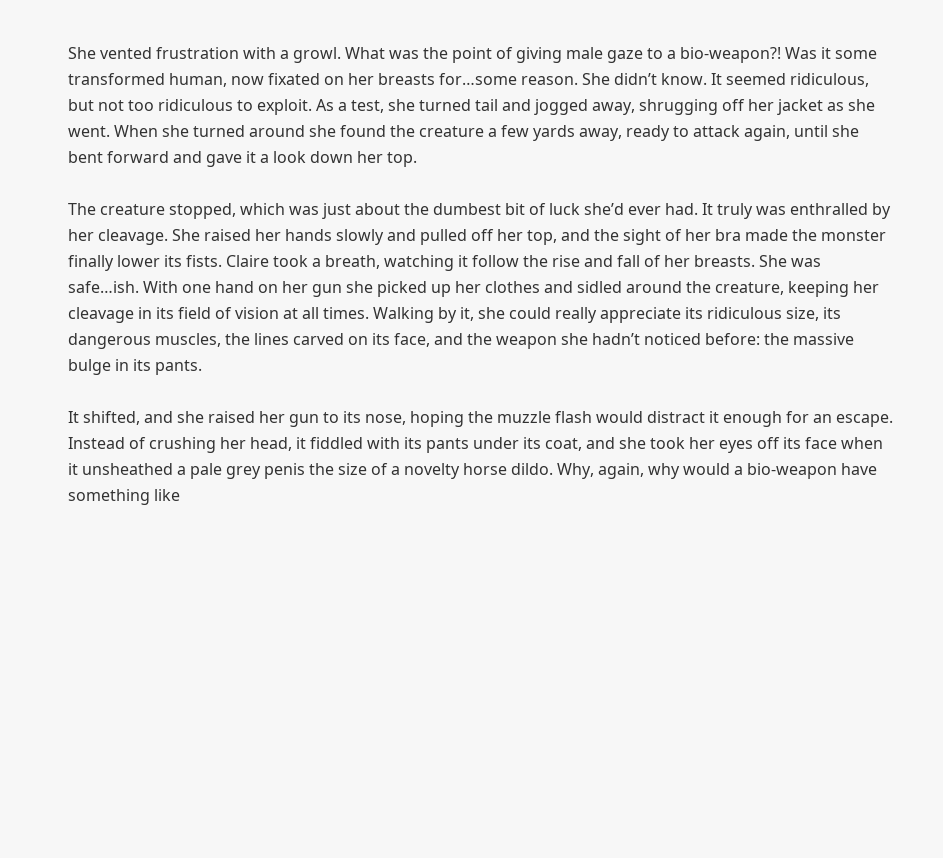She vented frustration with a growl. What was the point of giving male gaze to a bio-weapon?! Was it some transformed human, now fixated on her breasts for…some reason. She didn’t know. It seemed ridiculous, but not too ridiculous to exploit. As a test, she turned tail and jogged away, shrugging off her jacket as she went. When she turned around she found the creature a few yards away, ready to attack again, until she bent forward and gave it a look down her top.

The creature stopped, which was just about the dumbest bit of luck she’d ever had. It truly was enthralled by her cleavage. She raised her hands slowly and pulled off her top, and the sight of her bra made the monster finally lower its fists. Claire took a breath, watching it follow the rise and fall of her breasts. She was safe…ish. With one hand on her gun she picked up her clothes and sidled around the creature, keeping her cleavage in its field of vision at all times. Walking by it, she could really appreciate its ridiculous size, its dangerous muscles, the lines carved on its face, and the weapon she hadn’t noticed before: the massive bulge in its pants.

It shifted, and she raised her gun to its nose, hoping the muzzle flash would distract it enough for an escape. Instead of crushing her head, it fiddled with its pants under its coat, and she took her eyes off its face when it unsheathed a pale grey penis the size of a novelty horse dildo. Why, again, why would a bio-weapon have something like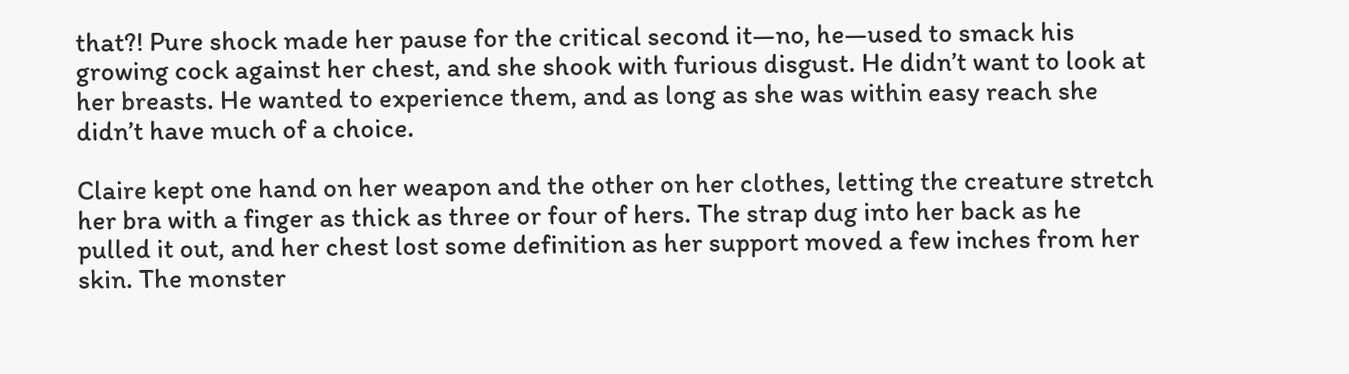that?! Pure shock made her pause for the critical second it—no, he—used to smack his growing cock against her chest, and she shook with furious disgust. He didn’t want to look at her breasts. He wanted to experience them, and as long as she was within easy reach she didn’t have much of a choice.

Claire kept one hand on her weapon and the other on her clothes, letting the creature stretch her bra with a finger as thick as three or four of hers. The strap dug into her back as he pulled it out, and her chest lost some definition as her support moved a few inches from her skin. The monster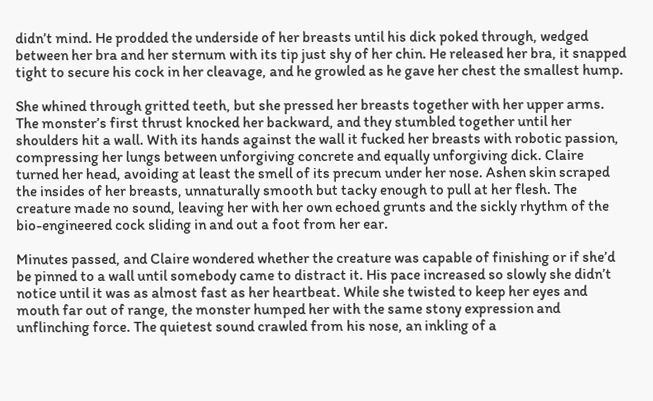didn’t mind. He prodded the underside of her breasts until his dick poked through, wedged between her bra and her sternum with its tip just shy of her chin. He released her bra, it snapped tight to secure his cock in her cleavage, and he growled as he gave her chest the smallest hump.

She whined through gritted teeth, but she pressed her breasts together with her upper arms. The monster’s first thrust knocked her backward, and they stumbled together until her shoulders hit a wall. With its hands against the wall it fucked her breasts with robotic passion, compressing her lungs between unforgiving concrete and equally unforgiving dick. Claire turned her head, avoiding at least the smell of its precum under her nose. Ashen skin scraped the insides of her breasts, unnaturally smooth but tacky enough to pull at her flesh. The creature made no sound, leaving her with her own echoed grunts and the sickly rhythm of the bio-engineered cock sliding in and out a foot from her ear.

Minutes passed, and Claire wondered whether the creature was capable of finishing or if she’d be pinned to a wall until somebody came to distract it. His pace increased so slowly she didn’t notice until it was as almost fast as her heartbeat. While she twisted to keep her eyes and mouth far out of range, the monster humped her with the same stony expression and unflinching force. The quietest sound crawled from his nose, an inkling of a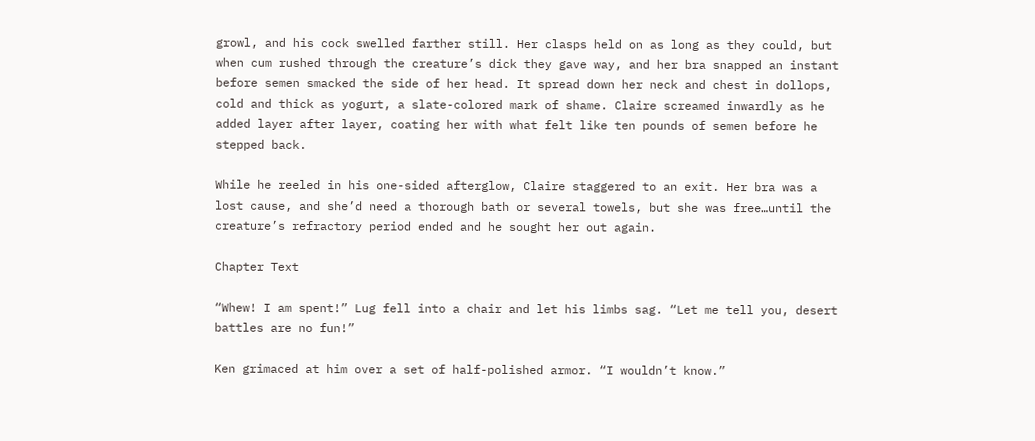growl, and his cock swelled farther still. Her clasps held on as long as they could, but when cum rushed through the creature’s dick they gave way, and her bra snapped an instant before semen smacked the side of her head. It spread down her neck and chest in dollops, cold and thick as yogurt, a slate-colored mark of shame. Claire screamed inwardly as he added layer after layer, coating her with what felt like ten pounds of semen before he stepped back.

While he reeled in his one-sided afterglow, Claire staggered to an exit. Her bra was a lost cause, and she’d need a thorough bath or several towels, but she was free…until the creature’s refractory period ended and he sought her out again.

Chapter Text

“Whew! I am spent!” Lug fell into a chair and let his limbs sag. “Let me tell you, desert battles are no fun!”

Ken grimaced at him over a set of half-polished armor. “I wouldn’t know.”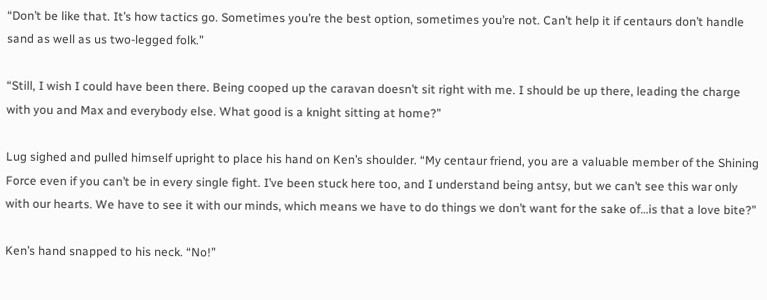“Don’t be like that. It’s how tactics go. Sometimes you’re the best option, sometimes you’re not. Can’t help it if centaurs don’t handle sand as well as us two-legged folk.”

“Still, I wish I could have been there. Being cooped up the caravan doesn’t sit right with me. I should be up there, leading the charge with you and Max and everybody else. What good is a knight sitting at home?”

Lug sighed and pulled himself upright to place his hand on Ken’s shoulder. “My centaur friend, you are a valuable member of the Shining Force even if you can’t be in every single fight. I’ve been stuck here too, and I understand being antsy, but we can’t see this war only with our hearts. We have to see it with our minds, which means we have to do things we don’t want for the sake of…is that a love bite?”

Ken’s hand snapped to his neck. “No!”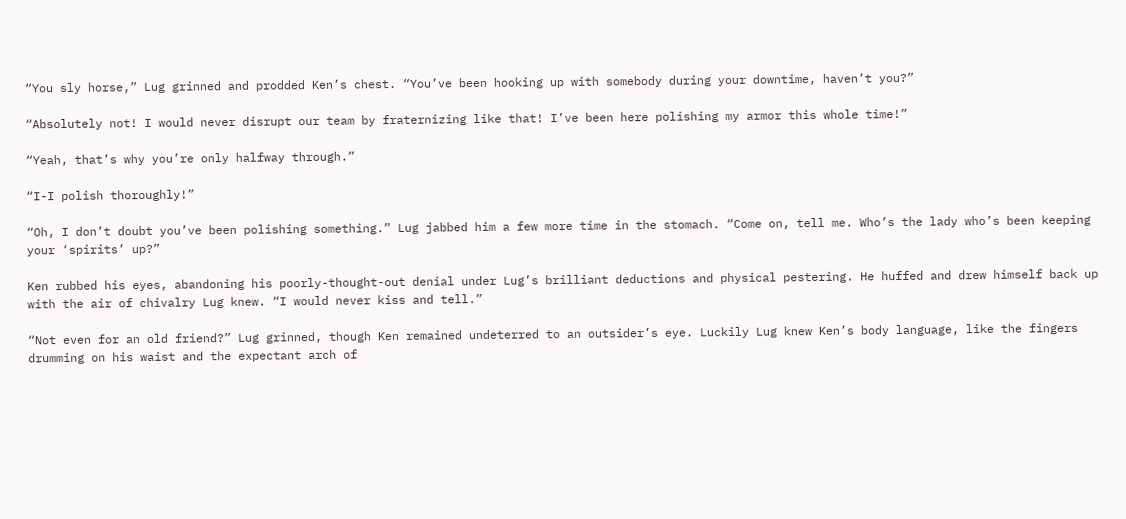“You sly horse,” Lug grinned and prodded Ken’s chest. “You’ve been hooking up with somebody during your downtime, haven’t you?”

“Absolutely not! I would never disrupt our team by fraternizing like that! I’ve been here polishing my armor this whole time!”

“Yeah, that’s why you’re only halfway through.”

“I-I polish thoroughly!”

“Oh, I don’t doubt you’ve been polishing something.” Lug jabbed him a few more time in the stomach. “Come on, tell me. Who’s the lady who’s been keeping your ‘spirits’ up?”

Ken rubbed his eyes, abandoning his poorly-thought-out denial under Lug’s brilliant deductions and physical pestering. He huffed and drew himself back up with the air of chivalry Lug knew. “I would never kiss and tell.”

“Not even for an old friend?” Lug grinned, though Ken remained undeterred to an outsider’s eye. Luckily Lug knew Ken’s body language, like the fingers drumming on his waist and the expectant arch of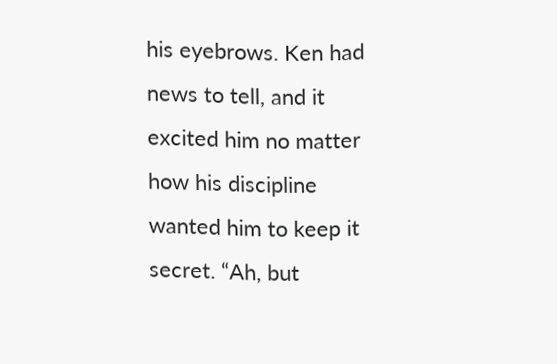his eyebrows. Ken had news to tell, and it excited him no matter how his discipline wanted him to keep it secret. “Ah, but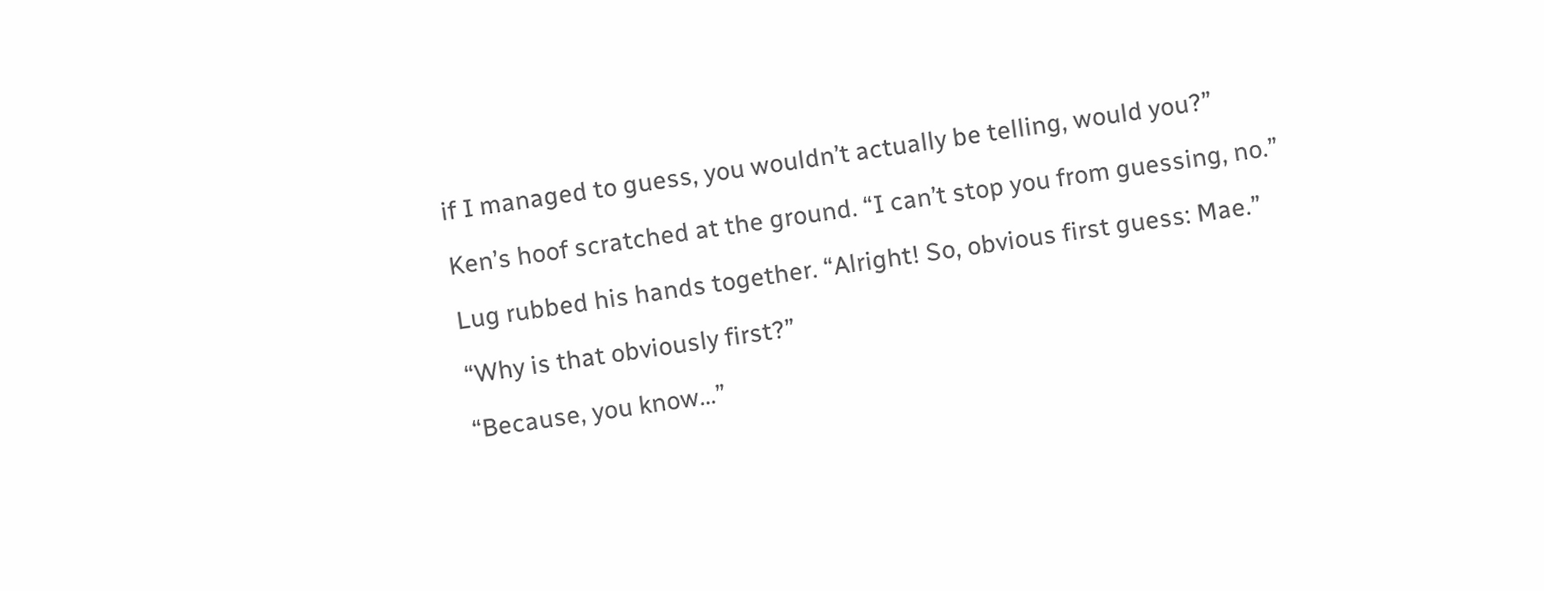if I managed to guess, you wouldn’t actually be telling, would you?”

Ken’s hoof scratched at the ground. “I can’t stop you from guessing, no.”

Lug rubbed his hands together. “Alright! So, obvious first guess: Mae.”

“Why is that obviously first?”

“Because, you know…”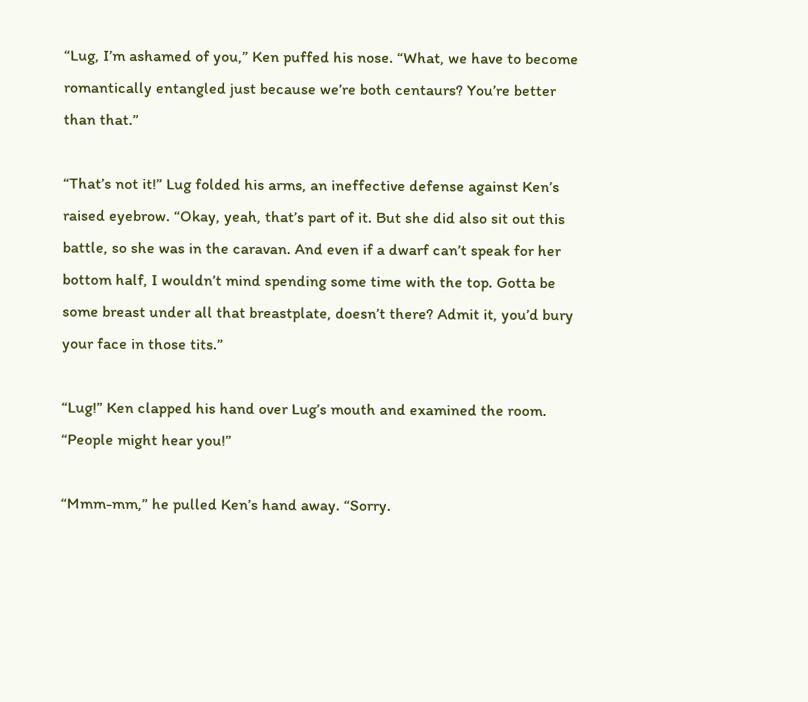“Lug, I’m ashamed of you,” Ken puffed his nose. “What, we have to become romantically entangled just because we’re both centaurs? You’re better than that.”

“That’s not it!” Lug folded his arms, an ineffective defense against Ken’s raised eyebrow. “Okay, yeah, that’s part of it. But she did also sit out this battle, so she was in the caravan. And even if a dwarf can’t speak for her bottom half, I wouldn’t mind spending some time with the top. Gotta be some breast under all that breastplate, doesn’t there? Admit it, you’d bury your face in those tits.”

“Lug!” Ken clapped his hand over Lug’s mouth and examined the room. “People might hear you!”

“Mmm-mm,” he pulled Ken’s hand away. “Sorry.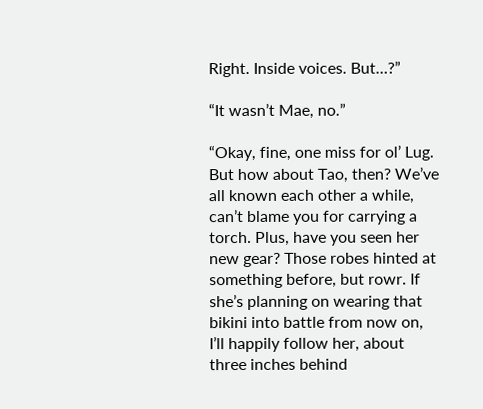Right. Inside voices. But…?”

“It wasn’t Mae, no.”

“Okay, fine, one miss for ol’ Lug. But how about Tao, then? We’ve all known each other a while, can’t blame you for carrying a torch. Plus, have you seen her new gear? Those robes hinted at something before, but rowr. If she’s planning on wearing that bikini into battle from now on, I’ll happily follow her, about three inches behind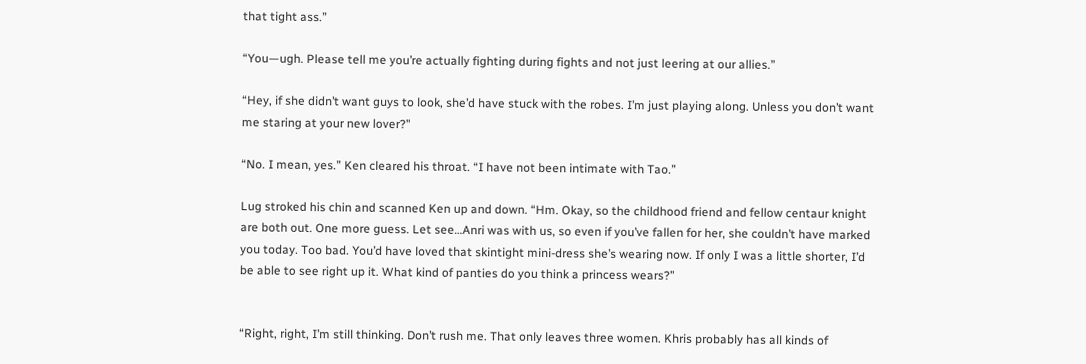that tight ass.”

“You—ugh. Please tell me you’re actually fighting during fights and not just leering at our allies.”

“Hey, if she didn’t want guys to look, she’d have stuck with the robes. I’m just playing along. Unless you don’t want me staring at your new lover?”

“No. I mean, yes.” Ken cleared his throat. “I have not been intimate with Tao.”

Lug stroked his chin and scanned Ken up and down. “Hm. Okay, so the childhood friend and fellow centaur knight are both out. One more guess. Let see…Anri was with us, so even if you’ve fallen for her, she couldn’t have marked you today. Too bad. You’d have loved that skintight mini-dress she’s wearing now. If only I was a little shorter, I’d be able to see right up it. What kind of panties do you think a princess wears?”


“Right, right, I’m still thinking. Don’t rush me. That only leaves three women. Khris probably has all kinds of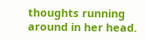thoughts running around in her head.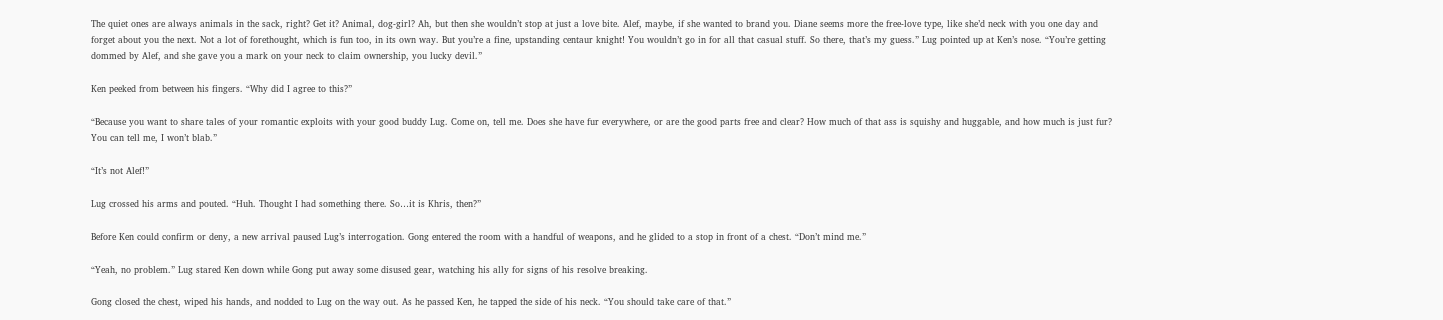The quiet ones are always animals in the sack, right? Get it? Animal, dog-girl? Ah, but then she wouldn’t stop at just a love bite. Alef, maybe, if she wanted to brand you. Diane seems more the free-love type, like she’d neck with you one day and forget about you the next. Not a lot of forethought, which is fun too, in its own way. But you’re a fine, upstanding centaur knight! You wouldn’t go in for all that casual stuff. So there, that’s my guess.” Lug pointed up at Ken’s nose. “You’re getting dommed by Alef, and she gave you a mark on your neck to claim ownership, you lucky devil.”

Ken peeked from between his fingers. “Why did I agree to this?”

“Because you want to share tales of your romantic exploits with your good buddy Lug. Come on, tell me. Does she have fur everywhere, or are the good parts free and clear? How much of that ass is squishy and huggable, and how much is just fur? You can tell me, I won’t blab.”

“It’s not Alef!”

Lug crossed his arms and pouted. “Huh. Thought I had something there. So…it is Khris, then?”

Before Ken could confirm or deny, a new arrival paused Lug’s interrogation. Gong entered the room with a handful of weapons, and he glided to a stop in front of a chest. “Don’t mind me.”

“Yeah, no problem.” Lug stared Ken down while Gong put away some disused gear, watching his ally for signs of his resolve breaking.

Gong closed the chest, wiped his hands, and nodded to Lug on the way out. As he passed Ken, he tapped the side of his neck. “You should take care of that.”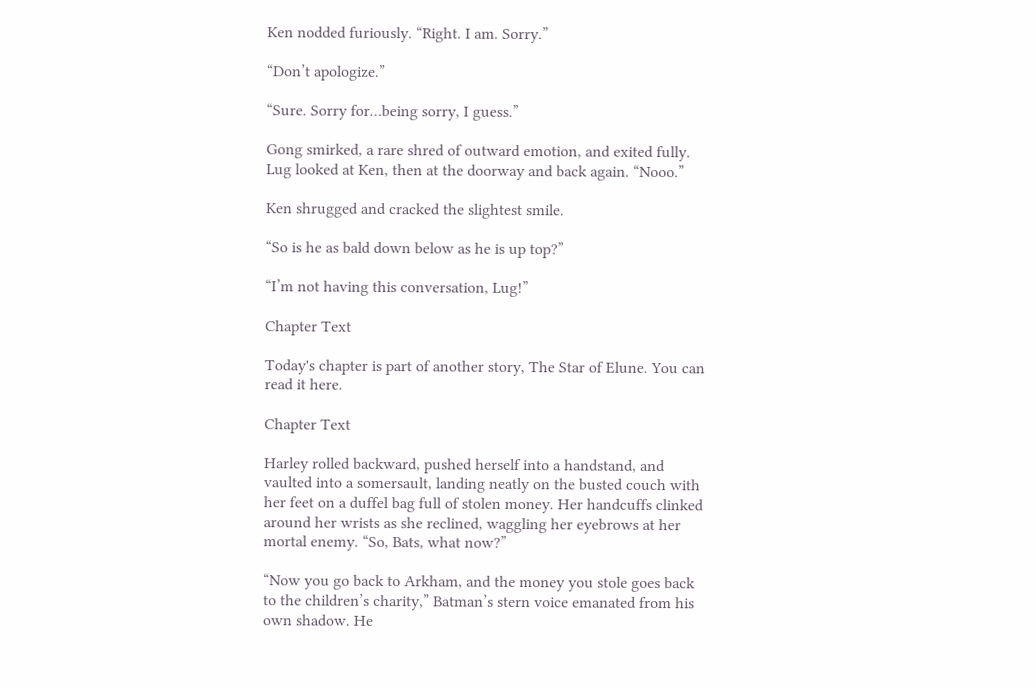Ken nodded furiously. “Right. I am. Sorry.”

“Don’t apologize.”

“Sure. Sorry for…being sorry, I guess.”

Gong smirked, a rare shred of outward emotion, and exited fully. Lug looked at Ken, then at the doorway and back again. “Nooo.”

Ken shrugged and cracked the slightest smile.

“So is he as bald down below as he is up top?”

“I’m not having this conversation, Lug!”

Chapter Text

Today's chapter is part of another story, The Star of Elune. You can read it here.

Chapter Text

Harley rolled backward, pushed herself into a handstand, and vaulted into a somersault, landing neatly on the busted couch with her feet on a duffel bag full of stolen money. Her handcuffs clinked around her wrists as she reclined, waggling her eyebrows at her mortal enemy. “So, Bats, what now?”

“Now you go back to Arkham, and the money you stole goes back to the children’s charity,” Batman’s stern voice emanated from his own shadow. He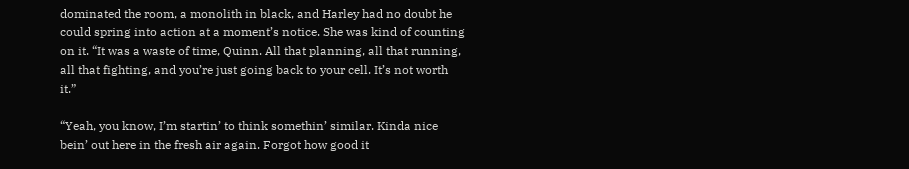dominated the room, a monolith in black, and Harley had no doubt he could spring into action at a moment’s notice. She was kind of counting on it. “It was a waste of time, Quinn. All that planning, all that running, all that fighting, and you’re just going back to your cell. It’s not worth it.”

“Yeah, you know, I’m startin’ to think somethin’ similar. Kinda nice bein’ out here in the fresh air again. Forgot how good it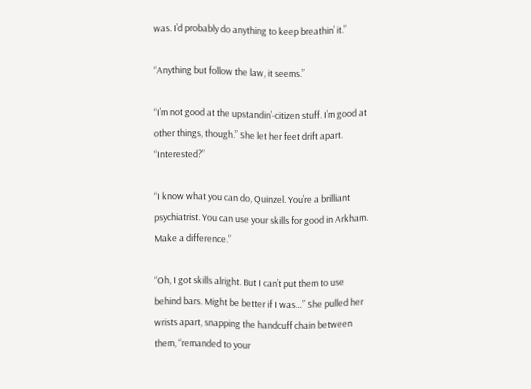was. I’d probably do anything to keep breathin’ it.”

“Anything but follow the law, it seems.”

“I’m not good at the upstandin’-citizen stuff. I’m good at other things, though.” She let her feet drift apart. “Interested?”

“I know what you can do, Quinzel. You’re a brilliant psychiatrist. You can use your skills for good in Arkham. Make a difference.”

“Oh, I got skills alright. But I can’t put them to use behind bars. Might be better if I was…” She pulled her wrists apart, snapping the handcuff chain between them, “remanded to your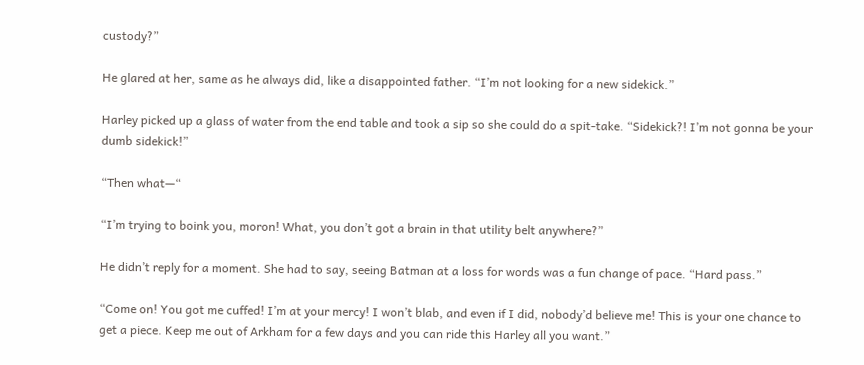custody?”

He glared at her, same as he always did, like a disappointed father. “I’m not looking for a new sidekick.”

Harley picked up a glass of water from the end table and took a sip so she could do a spit-take. “Sidekick?! I’m not gonna be your dumb sidekick!”

“Then what—“

“I’m trying to boink you, moron! What, you don’t got a brain in that utility belt anywhere?”

He didn’t reply for a moment. She had to say, seeing Batman at a loss for words was a fun change of pace. “Hard pass.”

“Come on! You got me cuffed! I’m at your mercy! I won’t blab, and even if I did, nobody’d believe me! This is your one chance to get a piece. Keep me out of Arkham for a few days and you can ride this Harley all you want.”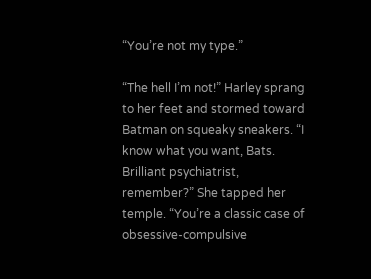“You’re not my type.”

“The hell I’m not!” Harley sprang to her feet and stormed toward Batman on squeaky sneakers. “I know what you want, Bats. Brilliant psychiatrist, remember?” She tapped her temple. “You’re a classic case of obsessive-compulsive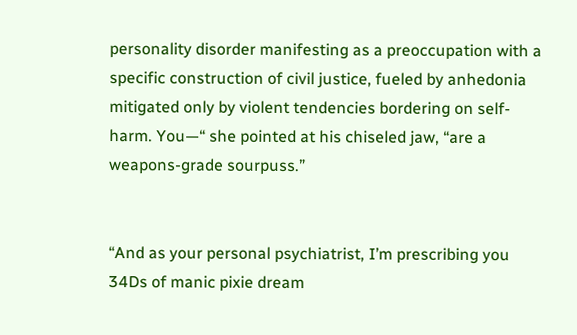personality disorder manifesting as a preoccupation with a specific construction of civil justice, fueled by anhedonia mitigated only by violent tendencies bordering on self-harm. You—“ she pointed at his chiseled jaw, “are a weapons-grade sourpuss.”


“And as your personal psychiatrist, I’m prescribing you 34Ds of manic pixie dream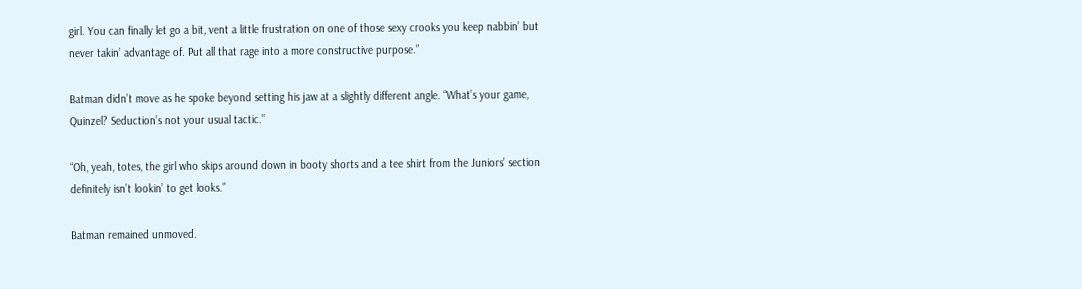girl. You can finally let go a bit, vent a little frustration on one of those sexy crooks you keep nabbin’ but never takin’ advantage of. Put all that rage into a more constructive purpose.”

Batman didn’t move as he spoke beyond setting his jaw at a slightly different angle. “What’s your game, Quinzel? Seduction’s not your usual tactic.”

“Oh, yeah, totes, the girl who skips around down in booty shorts and a tee shirt from the Juniors’ section definitely isn’t lookin’ to get looks.”

Batman remained unmoved.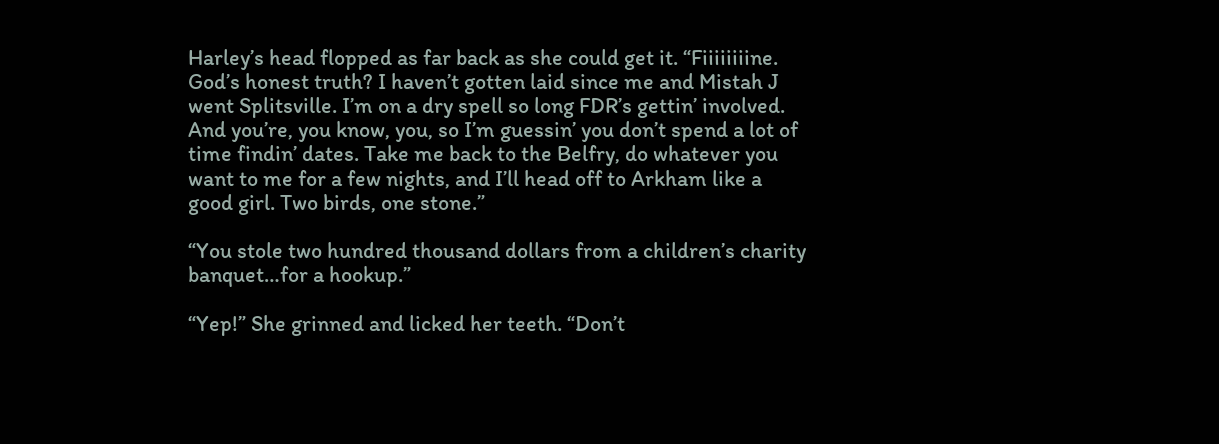Harley’s head flopped as far back as she could get it. “Fiiiiiiiine. God’s honest truth? I haven’t gotten laid since me and Mistah J went Splitsville. I’m on a dry spell so long FDR’s gettin’ involved. And you’re, you know, you, so I’m guessin’ you don’t spend a lot of time findin’ dates. Take me back to the Belfry, do whatever you want to me for a few nights, and I’ll head off to Arkham like a good girl. Two birds, one stone.”

“You stole two hundred thousand dollars from a children’s charity banquet…for a hookup.”

“Yep!” She grinned and licked her teeth. “Don’t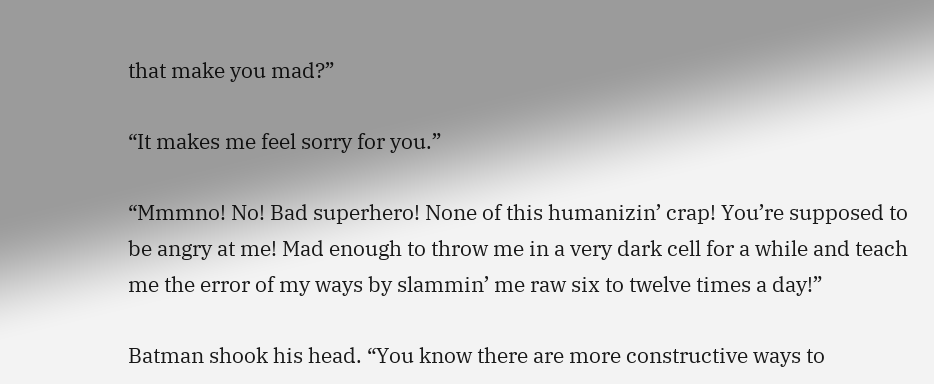that make you mad?”

“It makes me feel sorry for you.”

“Mmmno! No! Bad superhero! None of this humanizin’ crap! You’re supposed to be angry at me! Mad enough to throw me in a very dark cell for a while and teach me the error of my ways by slammin’ me raw six to twelve times a day!”

Batman shook his head. “You know there are more constructive ways to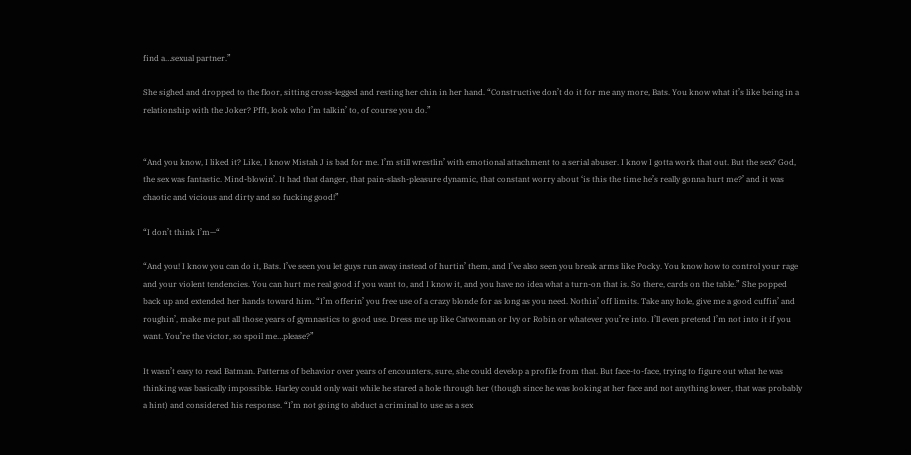find a…sexual partner.”

She sighed and dropped to the floor, sitting cross-legged and resting her chin in her hand. “Constructive don’t do it for me any more, Bats. You know what it’s like being in a relationship with the Joker? Pfft, look who I’m talkin’ to, of course you do.”


“And you know, I liked it? Like, I know Mistah J is bad for me. I’m still wrestlin’ with emotional attachment to a serial abuser. I know I gotta work that out. But the sex? God, the sex was fantastic. Mind-blowin’. It had that danger, that pain-slash-pleasure dynamic, that constant worry about ‘is this the time he’s really gonna hurt me?’ and it was chaotic and vicious and dirty and so fucking good!”

“I don’t think I’m—“

“And you! I know you can do it, Bats. I’ve seen you let guys run away instead of hurtin’ them, and I’ve also seen you break arms like Pocky. You know how to control your rage and your violent tendencies. You can hurt me real good if you want to, and I know it, and you have no idea what a turn-on that is. So there, cards on the table.” She popped back up and extended her hands toward him. “I’m offerin’ you free use of a crazy blonde for as long as you need. Nothin’ off limits. Take any hole, give me a good cuffin’ and roughin’, make me put all those years of gymnastics to good use. Dress me up like Catwoman or Ivy or Robin or whatever you’re into. I’ll even pretend I’m not into it if you want. You’re the victor, so spoil me…please?”

It wasn’t easy to read Batman. Patterns of behavior over years of encounters, sure, she could develop a profile from that. But face-to-face, trying to figure out what he was thinking was basically impossible. Harley could only wait while he stared a hole through her (though since he was looking at her face and not anything lower, that was probably a hint) and considered his response. “I’m not going to abduct a criminal to use as a sex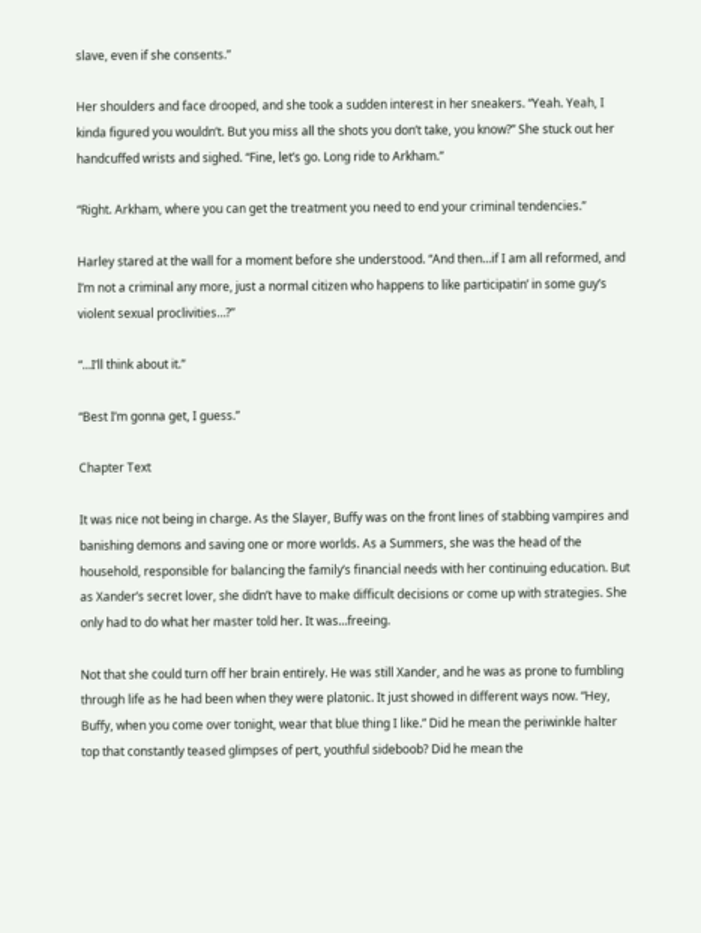slave, even if she consents.”

Her shoulders and face drooped, and she took a sudden interest in her sneakers. “Yeah. Yeah, I kinda figured you wouldn’t. But you miss all the shots you don’t take, you know?” She stuck out her handcuffed wrists and sighed. “Fine, let’s go. Long ride to Arkham.”

“Right. Arkham, where you can get the treatment you need to end your criminal tendencies.”

Harley stared at the wall for a moment before she understood. “And then…if I am all reformed, and I’m not a criminal any more, just a normal citizen who happens to like participatin’ in some guy’s violent sexual proclivities…?”

“…I’ll think about it.”

“Best I’m gonna get, I guess.”

Chapter Text

It was nice not being in charge. As the Slayer, Buffy was on the front lines of stabbing vampires and banishing demons and saving one or more worlds. As a Summers, she was the head of the household, responsible for balancing the family’s financial needs with her continuing education. But as Xander’s secret lover, she didn’t have to make difficult decisions or come up with strategies. She only had to do what her master told her. It was…freeing.

Not that she could turn off her brain entirely. He was still Xander, and he was as prone to fumbling through life as he had been when they were platonic. It just showed in different ways now. “Hey, Buffy, when you come over tonight, wear that blue thing I like.” Did he mean the periwinkle halter top that constantly teased glimpses of pert, youthful sideboob? Did he mean the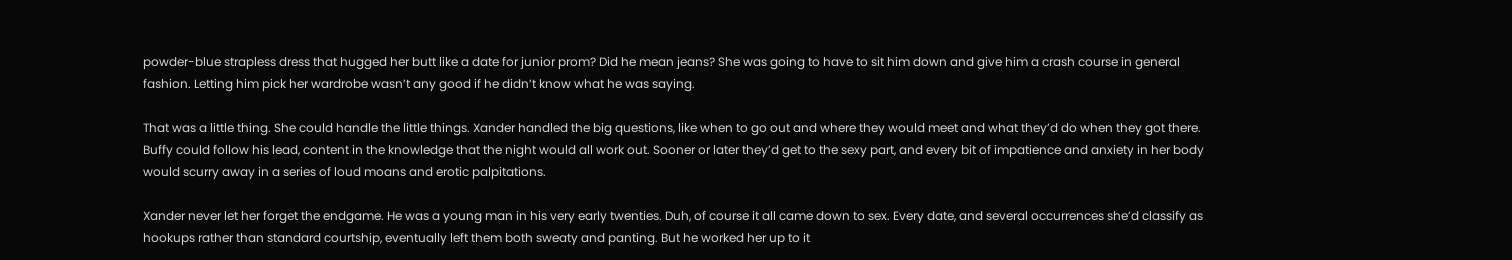powder-blue strapless dress that hugged her butt like a date for junior prom? Did he mean jeans? She was going to have to sit him down and give him a crash course in general fashion. Letting him pick her wardrobe wasn’t any good if he didn’t know what he was saying.

That was a little thing. She could handle the little things. Xander handled the big questions, like when to go out and where they would meet and what they’d do when they got there. Buffy could follow his lead, content in the knowledge that the night would all work out. Sooner or later they’d get to the sexy part, and every bit of impatience and anxiety in her body would scurry away in a series of loud moans and erotic palpitations.

Xander never let her forget the endgame. He was a young man in his very early twenties. Duh, of course it all came down to sex. Every date, and several occurrences she’d classify as hookups rather than standard courtship, eventually left them both sweaty and panting. But he worked her up to it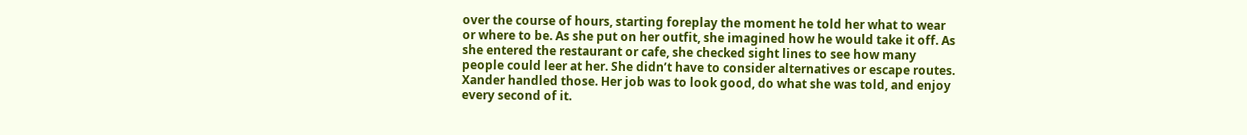over the course of hours, starting foreplay the moment he told her what to wear or where to be. As she put on her outfit, she imagined how he would take it off. As she entered the restaurant or cafe, she checked sight lines to see how many people could leer at her. She didn’t have to consider alternatives or escape routes. Xander handled those. Her job was to look good, do what she was told, and enjoy every second of it.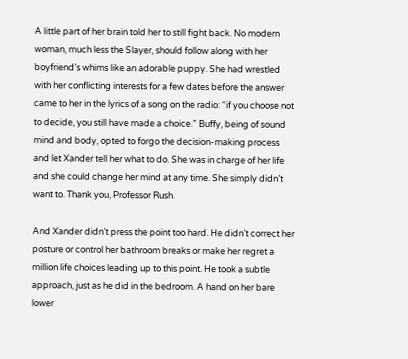A little part of her brain told her to still fight back. No modern woman, much less the Slayer, should follow along with her boyfriend’s whims like an adorable puppy. She had wrestled with her conflicting interests for a few dates before the answer came to her in the lyrics of a song on the radio: “if you choose not to decide, you still have made a choice.” Buffy, being of sound mind and body, opted to forgo the decision-making process and let Xander tell her what to do. She was in charge of her life and she could change her mind at any time. She simply didn’t want to. Thank you, Professor Rush.

And Xander didn’t press the point too hard. He didn’t correct her posture or control her bathroom breaks or make her regret a million life choices leading up to this point. He took a subtle approach, just as he did in the bedroom. A hand on her bare lower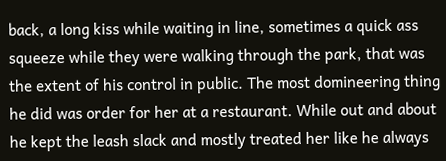back, a long kiss while waiting in line, sometimes a quick ass squeeze while they were walking through the park, that was the extent of his control in public. The most domineering thing he did was order for her at a restaurant. While out and about he kept the leash slack and mostly treated her like he always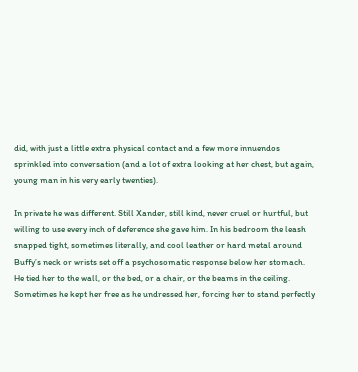did, with just a little extra physical contact and a few more innuendos sprinkled into conversation (and a lot of extra looking at her chest, but again, young man in his very early twenties).

In private he was different. Still Xander, still kind, never cruel or hurtful, but willing to use every inch of deference she gave him. In his bedroom the leash snapped tight, sometimes literally, and cool leather or hard metal around Buffy’s neck or wrists set off a psychosomatic response below her stomach. He tied her to the wall, or the bed, or a chair, or the beams in the ceiling. Sometimes he kept her free as he undressed her, forcing her to stand perfectly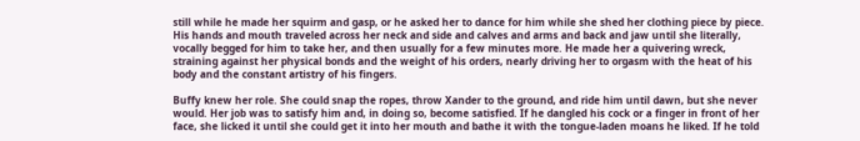still while he made her squirm and gasp, or he asked her to dance for him while she shed her clothing piece by piece. His hands and mouth traveled across her neck and side and calves and arms and back and jaw until she literally, vocally begged for him to take her, and then usually for a few minutes more. He made her a quivering wreck, straining against her physical bonds and the weight of his orders, nearly driving her to orgasm with the heat of his body and the constant artistry of his fingers.

Buffy knew her role. She could snap the ropes, throw Xander to the ground, and ride him until dawn, but she never would. Her job was to satisfy him and, in doing so, become satisfied. If he dangled his cock or a finger in front of her face, she licked it until she could get it into her mouth and bathe it with the tongue-laden moans he liked. If he told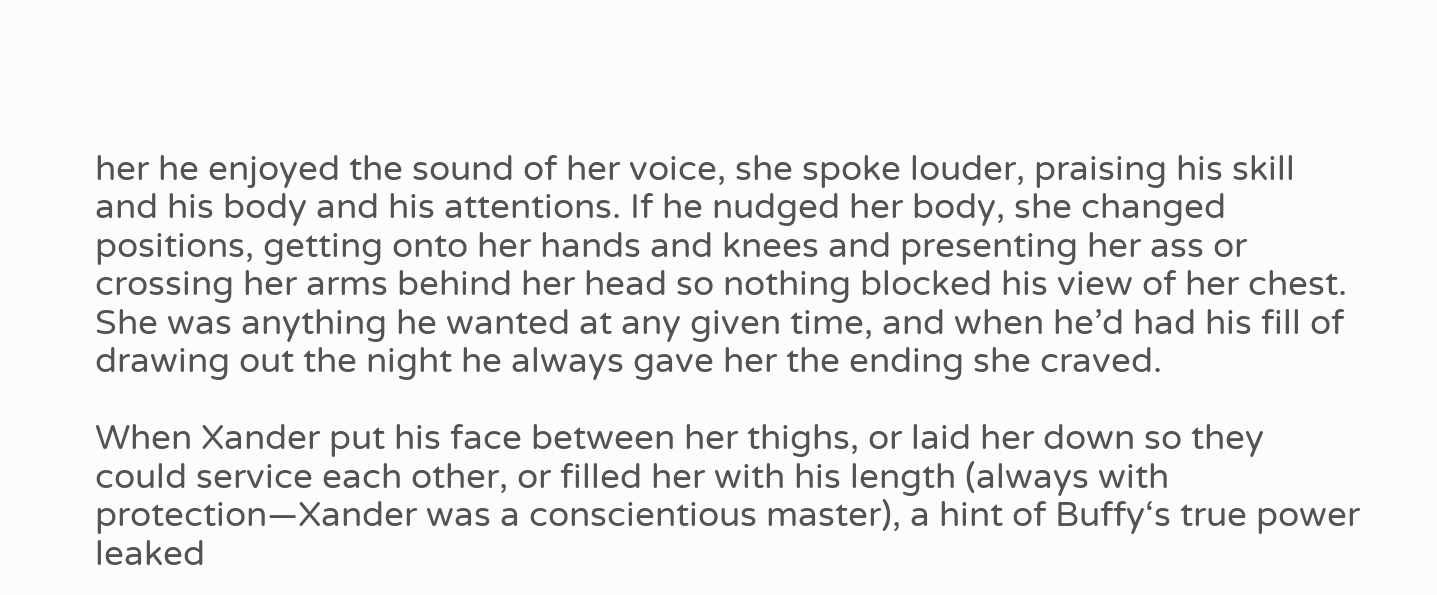her he enjoyed the sound of her voice, she spoke louder, praising his skill and his body and his attentions. If he nudged her body, she changed positions, getting onto her hands and knees and presenting her ass or crossing her arms behind her head so nothing blocked his view of her chest. She was anything he wanted at any given time, and when he’d had his fill of drawing out the night he always gave her the ending she craved.

When Xander put his face between her thighs, or laid her down so they could service each other, or filled her with his length (always with protection—Xander was a conscientious master), a hint of Buffy‘s true power leaked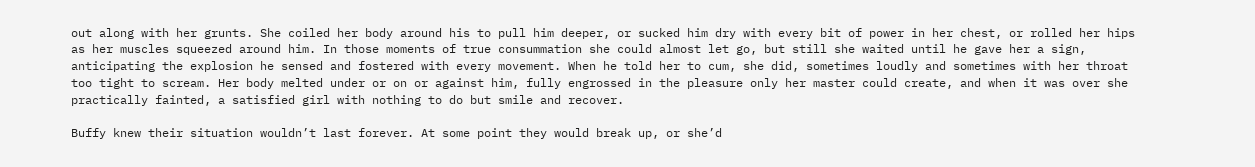out along with her grunts. She coiled her body around his to pull him deeper, or sucked him dry with every bit of power in her chest, or rolled her hips as her muscles squeezed around him. In those moments of true consummation she could almost let go, but still she waited until he gave her a sign, anticipating the explosion he sensed and fostered with every movement. When he told her to cum, she did, sometimes loudly and sometimes with her throat too tight to scream. Her body melted under or on or against him, fully engrossed in the pleasure only her master could create, and when it was over she practically fainted, a satisfied girl with nothing to do but smile and recover.

Buffy knew their situation wouldn’t last forever. At some point they would break up, or she’d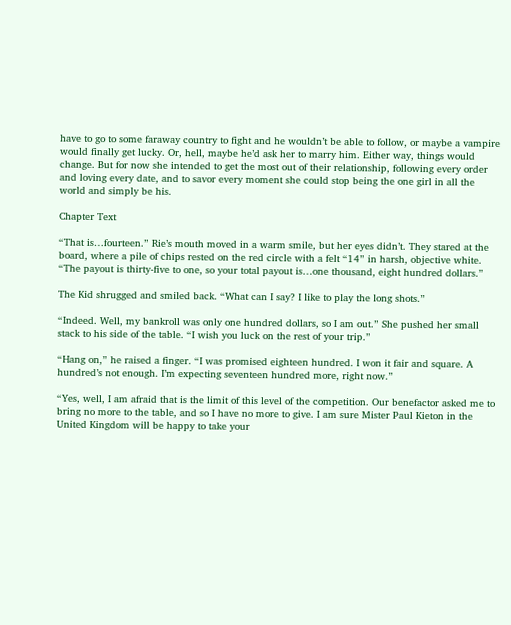have to go to some faraway country to fight and he wouldn’t be able to follow, or maybe a vampire would finally get lucky. Or, hell, maybe he’d ask her to marry him. Either way, things would change. But for now she intended to get the most out of their relationship, following every order and loving every date, and to savor every moment she could stop being the one girl in all the world and simply be his.

Chapter Text

“That is…fourteen.” Rie’s mouth moved in a warm smile, but her eyes didn’t. They stared at the board, where a pile of chips rested on the red circle with a felt “14” in harsh, objective white. “The payout is thirty-five to one, so your total payout is…one thousand, eight hundred dollars.”

The Kid shrugged and smiled back. “What can I say? I like to play the long shots.”

“Indeed. Well, my bankroll was only one hundred dollars, so I am out.” She pushed her small stack to his side of the table. “I wish you luck on the rest of your trip.”

“Hang on,” he raised a finger. “I was promised eighteen hundred. I won it fair and square. A hundred’s not enough. I’m expecting seventeen hundred more, right now.”

“Yes, well, I am afraid that is the limit of this level of the competition. Our benefactor asked me to bring no more to the table, and so I have no more to give. I am sure Mister Paul Kieton in the United Kingdom will be happy to take your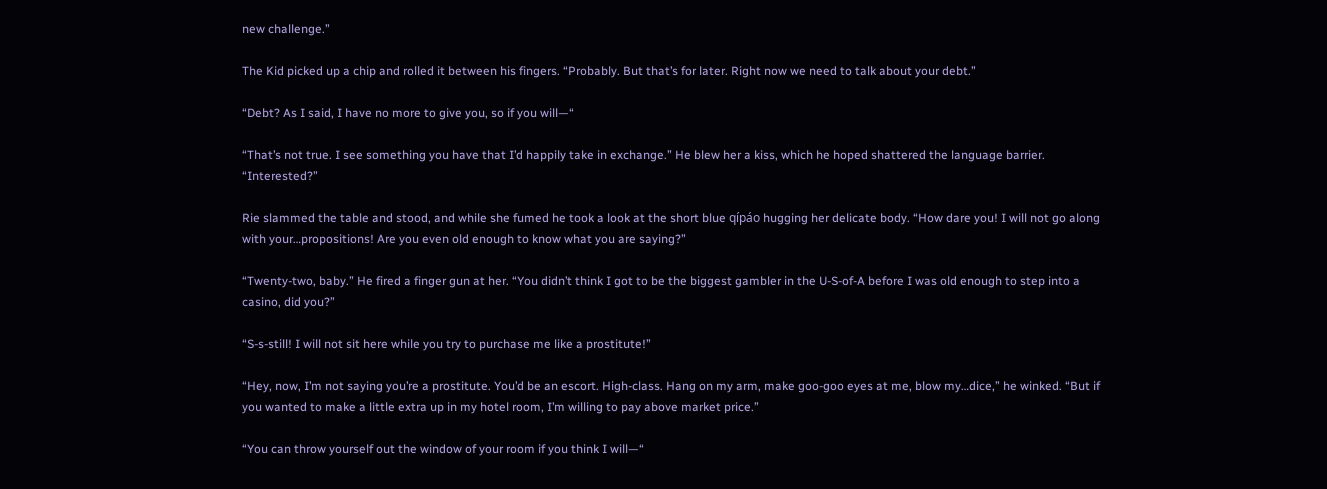new challenge.”

The Kid picked up a chip and rolled it between his fingers. “Probably. But that’s for later. Right now we need to talk about your debt.”

“Debt? As I said, I have no more to give you, so if you will—“

“That’s not true. I see something you have that I’d happily take in exchange.” He blew her a kiss, which he hoped shattered the language barrier. “Interested?”

Rie slammed the table and stood, and while she fumed he took a look at the short blue qípáo hugging her delicate body. “How dare you! I will not go along with your…propositions! Are you even old enough to know what you are saying?”

“Twenty-two, baby.” He fired a finger gun at her. “You didn’t think I got to be the biggest gambler in the U-S-of-A before I was old enough to step into a casino, did you?”

“S-s-still! I will not sit here while you try to purchase me like a prostitute!”

“Hey, now, I’m not saying you’re a prostitute. You’d be an escort. High-class. Hang on my arm, make goo-goo eyes at me, blow my…dice,” he winked. “But if you wanted to make a little extra up in my hotel room, I’m willing to pay above market price.”

“You can throw yourself out the window of your room if you think I will—“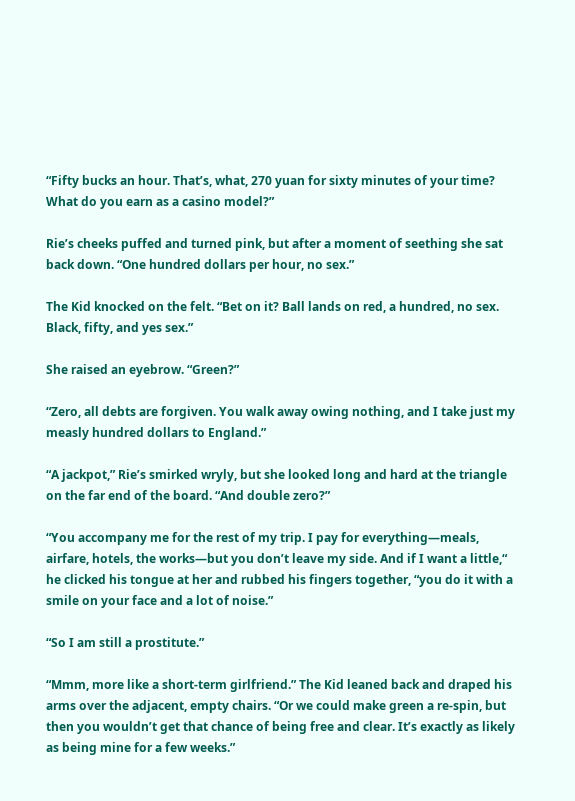“Fifty bucks an hour. That’s, what, 270 yuan for sixty minutes of your time? What do you earn as a casino model?”

Rie’s cheeks puffed and turned pink, but after a moment of seething she sat back down. “One hundred dollars per hour, no sex.”

The Kid knocked on the felt. “Bet on it? Ball lands on red, a hundred, no sex. Black, fifty, and yes sex.”

She raised an eyebrow. “Green?”

“Zero, all debts are forgiven. You walk away owing nothing, and I take just my measly hundred dollars to England.”

“A jackpot,” Rie’s smirked wryly, but she looked long and hard at the triangle on the far end of the board. “And double zero?”

“You accompany me for the rest of my trip. I pay for everything—meals, airfare, hotels, the works—but you don’t leave my side. And if I want a little,“ he clicked his tongue at her and rubbed his fingers together, “you do it with a smile on your face and a lot of noise.”

“So I am still a prostitute.”

“Mmm, more like a short-term girlfriend.” The Kid leaned back and draped his arms over the adjacent, empty chairs. “Or we could make green a re-spin, but then you wouldn’t get that chance of being free and clear. It’s exactly as likely as being mine for a few weeks.”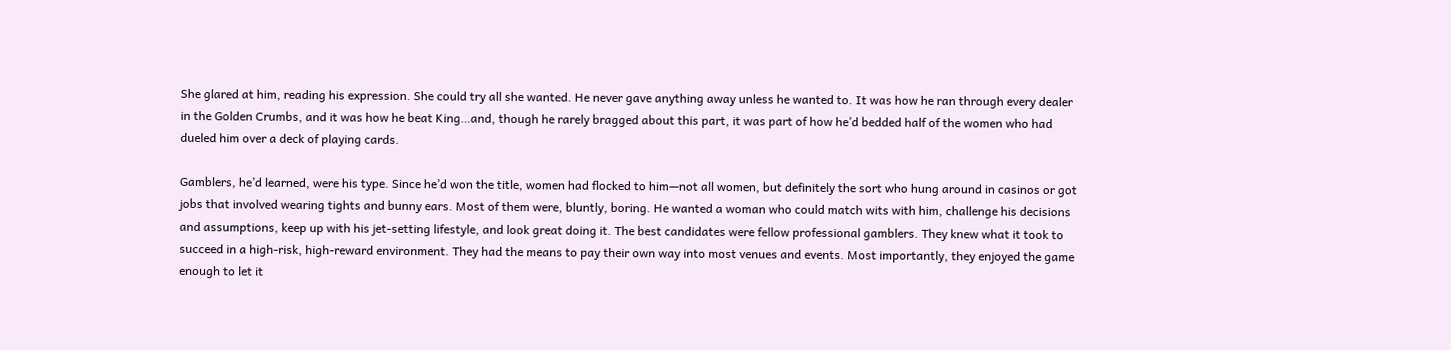She glared at him, reading his expression. She could try all she wanted. He never gave anything away unless he wanted to. It was how he ran through every dealer in the Golden Crumbs, and it was how he beat King…and, though he rarely bragged about this part, it was part of how he’d bedded half of the women who had dueled him over a deck of playing cards.

Gamblers, he’d learned, were his type. Since he’d won the title, women had flocked to him—not all women, but definitely the sort who hung around in casinos or got jobs that involved wearing tights and bunny ears. Most of them were, bluntly, boring. He wanted a woman who could match wits with him, challenge his decisions and assumptions, keep up with his jet-setting lifestyle, and look great doing it. The best candidates were fellow professional gamblers. They knew what it took to succeed in a high-risk, high-reward environment. They had the means to pay their own way into most venues and events. Most importantly, they enjoyed the game enough to let it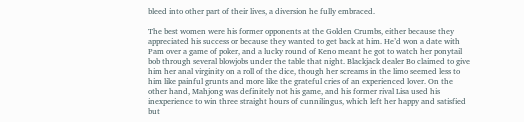bleed into other part of their lives, a diversion he fully embraced.

The best women were his former opponents at the Golden Crumbs, either because they appreciated his success or because they wanted to get back at him. He’d won a date with Pam over a game of poker, and a lucky round of Keno meant he got to watch her ponytail bob through several blowjobs under the table that night. Blackjack dealer Bo claimed to give him her anal virginity on a roll of the dice, though her screams in the limo seemed less to him like painful grunts and more like the grateful cries of an experienced lover. On the other hand, Mahjong was definitely not his game, and his former rival Lisa used his inexperience to win three straight hours of cunnilingus, which left her happy and satisfied but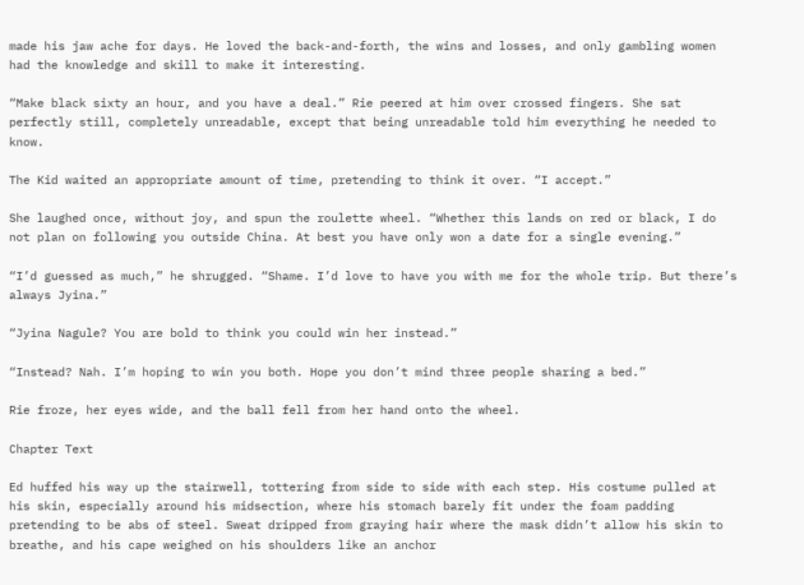made his jaw ache for days. He loved the back-and-forth, the wins and losses, and only gambling women had the knowledge and skill to make it interesting.

“Make black sixty an hour, and you have a deal.” Rie peered at him over crossed fingers. She sat perfectly still, completely unreadable, except that being unreadable told him everything he needed to know.

The Kid waited an appropriate amount of time, pretending to think it over. “I accept.”

She laughed once, without joy, and spun the roulette wheel. “Whether this lands on red or black, I do not plan on following you outside China. At best you have only won a date for a single evening.”

“I’d guessed as much,” he shrugged. “Shame. I’d love to have you with me for the whole trip. But there’s always Jyina.”

“Jyina Nagule? You are bold to think you could win her instead.”

“Instead? Nah. I’m hoping to win you both. Hope you don’t mind three people sharing a bed.”

Rie froze, her eyes wide, and the ball fell from her hand onto the wheel.

Chapter Text

Ed huffed his way up the stairwell, tottering from side to side with each step. His costume pulled at his skin, especially around his midsection, where his stomach barely fit under the foam padding pretending to be abs of steel. Sweat dripped from graying hair where the mask didn’t allow his skin to breathe, and his cape weighed on his shoulders like an anchor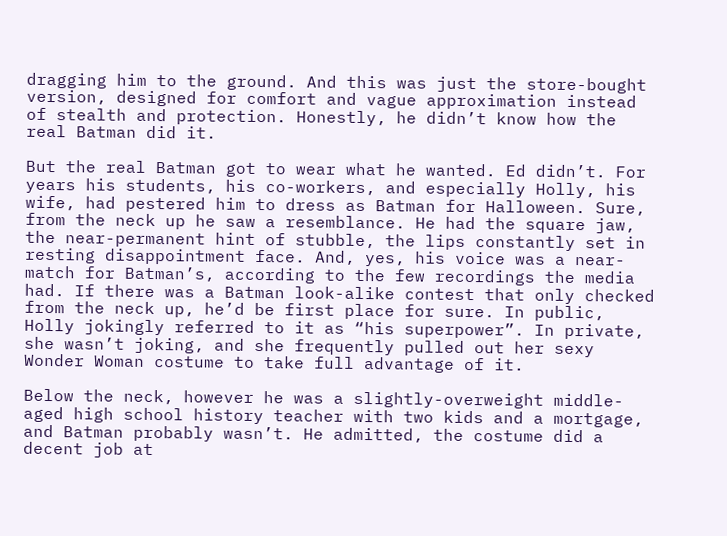dragging him to the ground. And this was just the store-bought version, designed for comfort and vague approximation instead of stealth and protection. Honestly, he didn’t know how the real Batman did it.

But the real Batman got to wear what he wanted. Ed didn’t. For years his students, his co-workers, and especially Holly, his wife, had pestered him to dress as Batman for Halloween. Sure, from the neck up he saw a resemblance. He had the square jaw, the near-permanent hint of stubble, the lips constantly set in resting disappointment face. And, yes, his voice was a near-match for Batman’s, according to the few recordings the media had. If there was a Batman look-alike contest that only checked from the neck up, he’d be first place for sure. In public, Holly jokingly referred to it as “his superpower”. In private, she wasn’t joking, and she frequently pulled out her sexy Wonder Woman costume to take full advantage of it.

Below the neck, however he was a slightly-overweight middle-aged high school history teacher with two kids and a mortgage, and Batman probably wasn’t. He admitted, the costume did a decent job at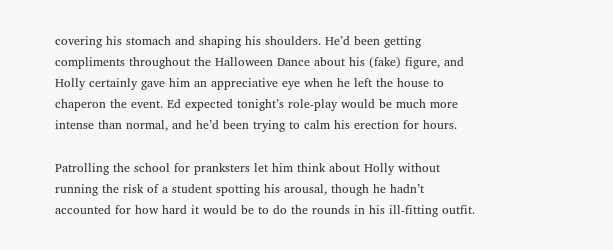covering his stomach and shaping his shoulders. He’d been getting compliments throughout the Halloween Dance about his (fake) figure, and Holly certainly gave him an appreciative eye when he left the house to chaperon the event. Ed expected tonight’s role-play would be much more intense than normal, and he’d been trying to calm his erection for hours.

Patrolling the school for pranksters let him think about Holly without running the risk of a student spotting his arousal, though he hadn’t accounted for how hard it would be to do the rounds in his ill-fitting outfit.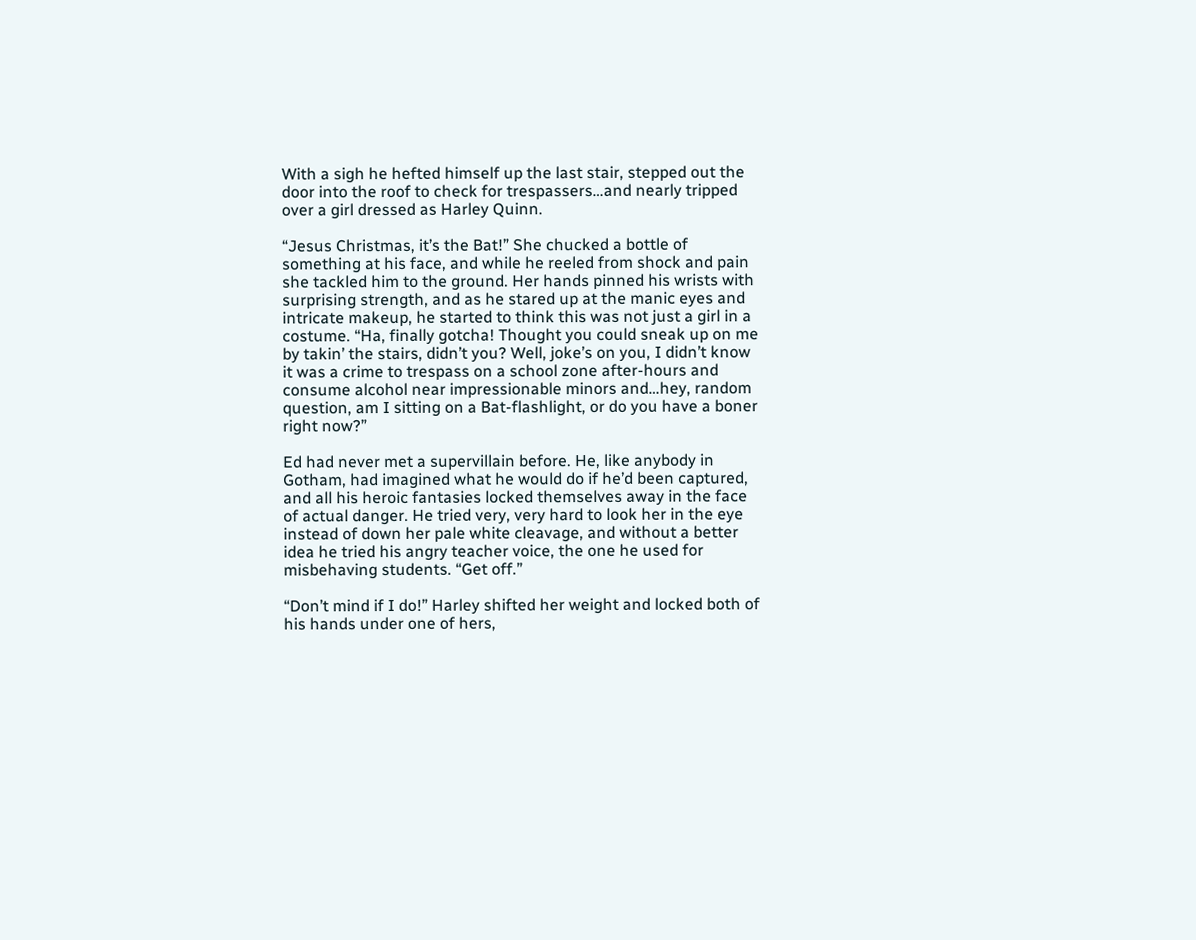With a sigh he hefted himself up the last stair, stepped out the door into the roof to check for trespassers…and nearly tripped over a girl dressed as Harley Quinn.

“Jesus Christmas, it’s the Bat!” She chucked a bottle of something at his face, and while he reeled from shock and pain she tackled him to the ground. Her hands pinned his wrists with surprising strength, and as he stared up at the manic eyes and intricate makeup, he started to think this was not just a girl in a costume. “Ha, finally gotcha! Thought you could sneak up on me by takin’ the stairs, didn’t you? Well, joke’s on you, I didn’t know it was a crime to trespass on a school zone after-hours and consume alcohol near impressionable minors and…hey, random question, am I sitting on a Bat-flashlight, or do you have a boner right now?”

Ed had never met a supervillain before. He, like anybody in Gotham, had imagined what he would do if he’d been captured, and all his heroic fantasies locked themselves away in the face of actual danger. He tried very, very hard to look her in the eye instead of down her pale white cleavage, and without a better idea he tried his angry teacher voice, the one he used for misbehaving students. “Get off.”

“Don’t mind if I do!” Harley shifted her weight and locked both of his hands under one of hers,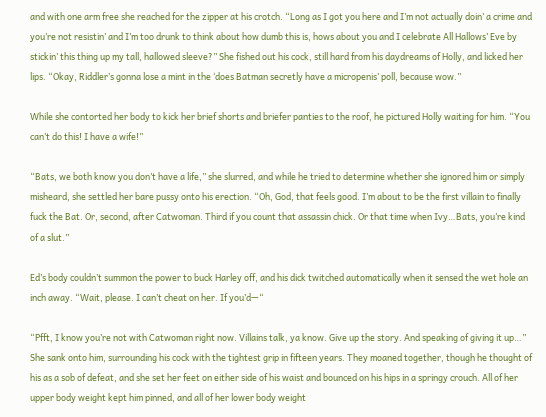and with one arm free she reached for the zipper at his crotch. “Long as I got you here and I’m not actually doin’ a crime and you’re not resistin’ and I’m too drunk to think about how dumb this is, hows about you and I celebrate All Hallows’ Eve by stickin’ this thing up my tall, hallowed sleeve?” She fished out his cock, still hard from his daydreams of Holly, and licked her lips. “Okay, Riddler’s gonna lose a mint in the ‘does Batman secretly have a micropenis’ poll, because wow.”

While she contorted her body to kick her brief shorts and briefer panties to the roof, he pictured Holly waiting for him. “You can’t do this! I have a wife!”

“Bats, we both know you don’t have a life,” she slurred, and while he tried to determine whether she ignored him or simply misheard, she settled her bare pussy onto his erection. “Oh, God, that feels good. I’m about to be the first villain to finally fuck the Bat. Or, second, after Catwoman. Third if you count that assassin chick. Or that time when Ivy…Bats, you’re kind of a slut.”

Ed’s body couldn’t summon the power to buck Harley off, and his dick twitched automatically when it sensed the wet hole an inch away. “Wait, please. I can’t cheat on her. If you’d—“

“Pfft, I know you’re not with Catwoman right now. Villains talk, ya know. Give up the story. And speaking of giving it up…” She sank onto him, surrounding his cock with the tightest grip in fifteen years. They moaned together, though he thought of his as a sob of defeat, and she set her feet on either side of his waist and bounced on his hips in a springy crouch. All of her upper body weight kept him pinned, and all of her lower body weight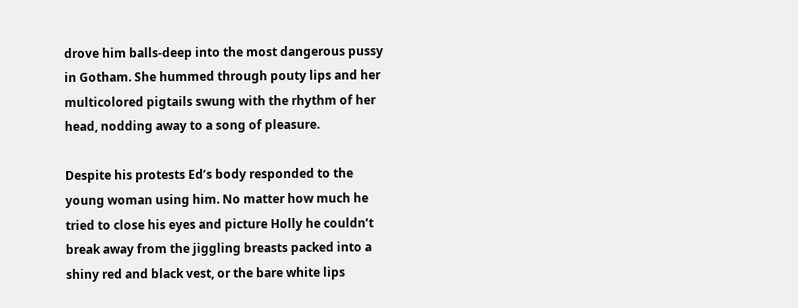drove him balls-deep into the most dangerous pussy in Gotham. She hummed through pouty lips and her multicolored pigtails swung with the rhythm of her head, nodding away to a song of pleasure.

Despite his protests Ed’s body responded to the young woman using him. No matter how much he tried to close his eyes and picture Holly he couldn’t break away from the jiggling breasts packed into a shiny red and black vest, or the bare white lips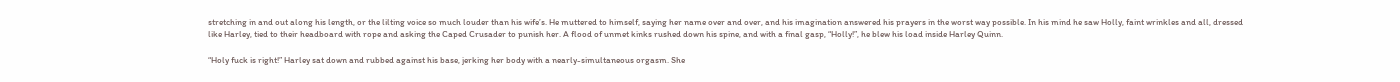stretching in and out along his length, or the lilting voice so much louder than his wife’s. He muttered to himself, saying her name over and over, and his imagination answered his prayers in the worst way possible. In his mind he saw Holly, faint wrinkles and all, dressed like Harley, tied to their headboard with rope and asking the Caped Crusader to punish her. A flood of unmet kinks rushed down his spine, and with a final gasp, “Holly!”, he blew his load inside Harley Quinn.

“Holy fuck is right!” Harley sat down and rubbed against his base, jerking her body with a nearly-simultaneous orgasm. She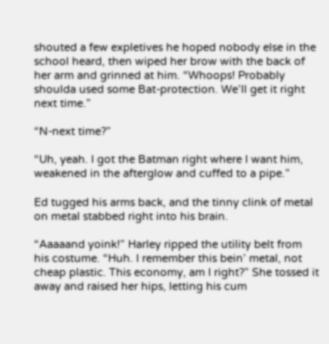shouted a few expletives he hoped nobody else in the school heard, then wiped her brow with the back of her arm and grinned at him. “Whoops! Probably shoulda used some Bat-protection. We’ll get it right next time.”

“N-next time?”

“Uh, yeah. I got the Batman right where I want him, weakened in the afterglow and cuffed to a pipe.”

Ed tugged his arms back, and the tinny clink of metal on metal stabbed right into his brain.

“Aaaaand yoink!” Harley ripped the utility belt from his costume. “Huh. I remember this bein’ metal, not cheap plastic. This economy, am I right?” She tossed it away and raised her hips, letting his cum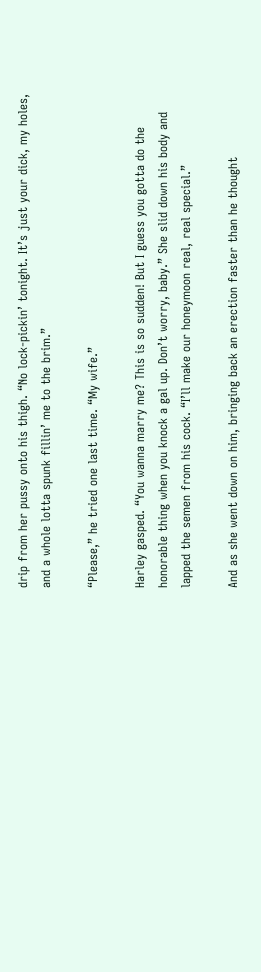drip from her pussy onto his thigh. “No lock-pickin’ tonight. It’s just your dick, my holes, and a whole lotta spunk fillin’ me to the brim.”

“Please,” he tried one last time. “My wife.”

Harley gasped. “You wanna marry me? This is so sudden! But I guess you gotta do the honorable thing when you knock a gal up. Don’t worry, baby.” She slid down his body and lapped the semen from his cock. “I’ll make our honeymoon real, real special.”

And as she went down on him, bringing back an erection faster than he thought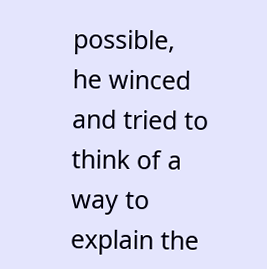possible, he winced and tried to think of a way to explain the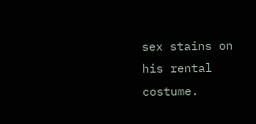sex stains on his rental costume.